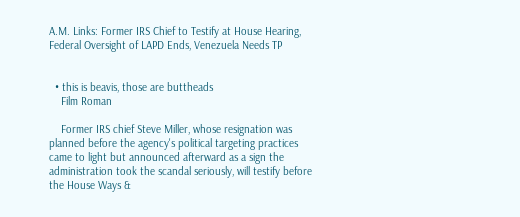A.M. Links: Former IRS Chief to Testify at House Hearing, Federal Oversight of LAPD Ends, Venezuela Needs TP


  • this is beavis, those are buttheads
    Film Roman

    Former IRS chief Steve Miller, whose resignation was planned before the agency's political targeting practices came to light but announced afterward as a sign the administration took the scandal seriously, will testify before the House Ways &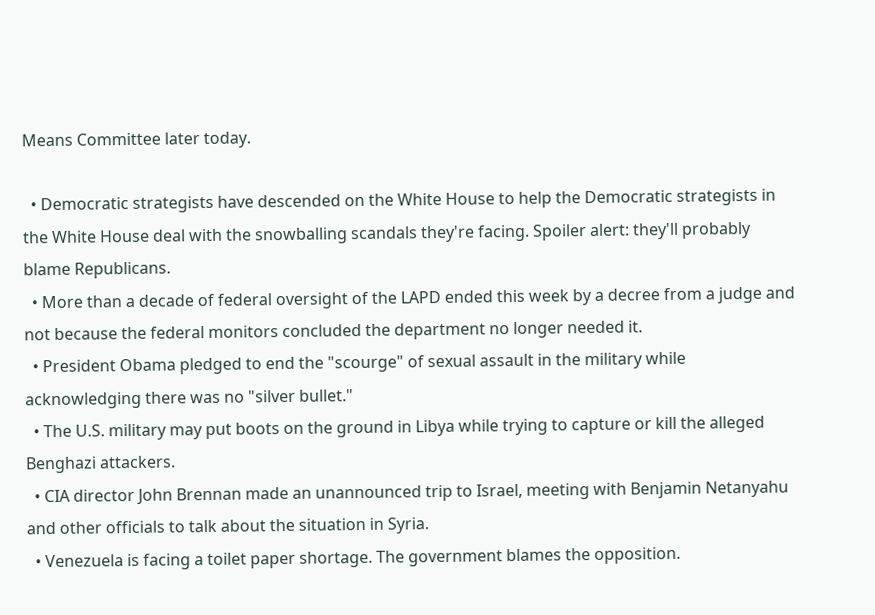Means Committee later today.

  • Democratic strategists have descended on the White House to help the Democratic strategists in the White House deal with the snowballing scandals they're facing. Spoiler alert: they'll probably blame Republicans.
  • More than a decade of federal oversight of the LAPD ended this week by a decree from a judge and not because the federal monitors concluded the department no longer needed it.
  • President Obama pledged to end the "scourge" of sexual assault in the military while acknowledging there was no "silver bullet."
  • The U.S. military may put boots on the ground in Libya while trying to capture or kill the alleged Benghazi attackers.
  • CIA director John Brennan made an unannounced trip to Israel, meeting with Benjamin Netanyahu and other officials to talk about the situation in Syria.
  • Venezuela is facing a toilet paper shortage. The government blames the opposition.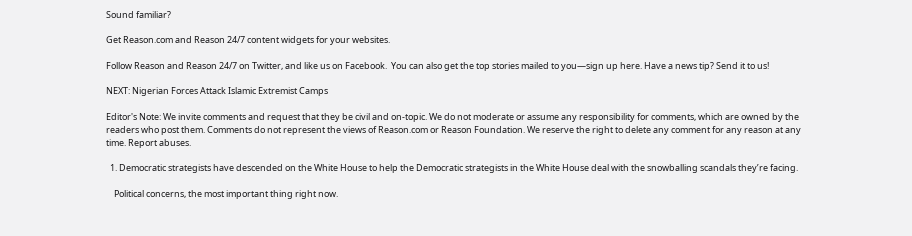Sound familiar?

Get Reason.com and Reason 24/7 content widgets for your websites.

Follow Reason and Reason 24/7 on Twitter, and like us on Facebook.  You can also get the top stories mailed to you—sign up here. Have a news tip? Send it to us!

NEXT: Nigerian Forces Attack Islamic Extremist Camps

Editor's Note: We invite comments and request that they be civil and on-topic. We do not moderate or assume any responsibility for comments, which are owned by the readers who post them. Comments do not represent the views of Reason.com or Reason Foundation. We reserve the right to delete any comment for any reason at any time. Report abuses.

  1. Democratic strategists have descended on the White House to help the Democratic strategists in the White House deal with the snowballing scandals they’re facing.

    Political concerns, the most important thing right now.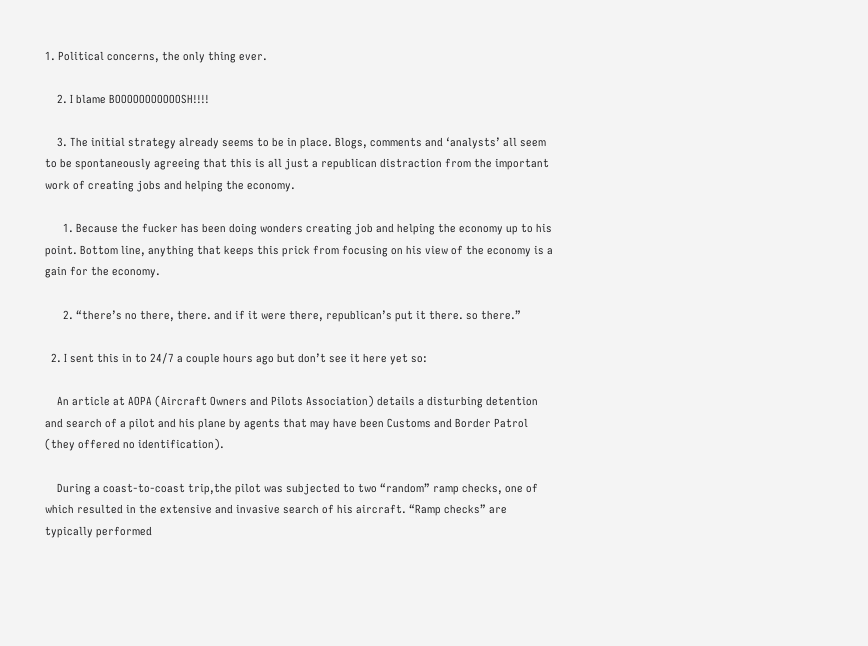1. Political concerns, the only thing ever.

    2. I blame BOOOOOOOOOOOSH!!!!

    3. The initial strategy already seems to be in place. Blogs, comments and ‘analysts’ all seem to be spontaneously agreeing that this is all just a republican distraction from the important work of creating jobs and helping the economy.

      1. Because the fucker has been doing wonders creating job and helping the economy up to his point. Bottom line, anything that keeps this prick from focusing on his view of the economy is a gain for the economy.

      2. “there’s no there, there. and if it were there, republican’s put it there. so there.”

  2. I sent this in to 24/7 a couple hours ago but don’t see it here yet so:

    An article at AOPA (Aircraft Owners and Pilots Association) details a disturbing detention and search of a pilot and his plane by agents that may have been Customs and Border Patrol (they offered no identification).

    During a coast-to-coast trip,the pilot was subjected to two “random” ramp checks, one of which resulted in the extensive and invasive search of his aircraft. “Ramp checks” are typically performed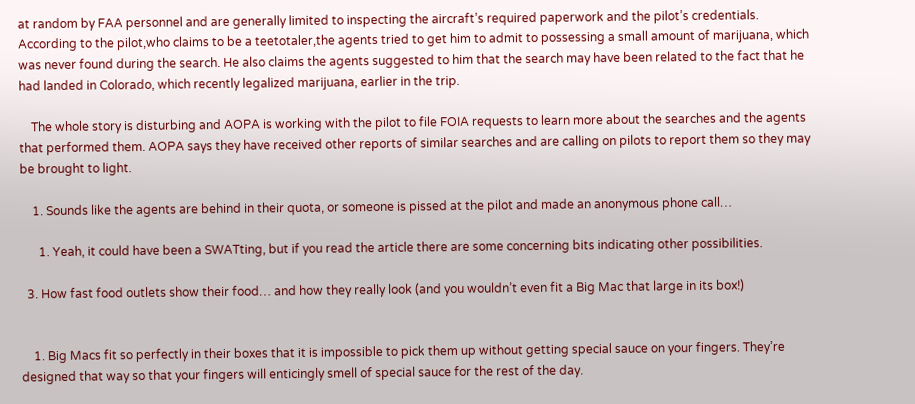at random by FAA personnel and are generally limited to inspecting the aircraft’s required paperwork and the pilot’s credentials. According to the pilot,who claims to be a teetotaler,the agents tried to get him to admit to possessing a small amount of marijuana, which was never found during the search. He also claims the agents suggested to him that the search may have been related to the fact that he had landed in Colorado, which recently legalized marijuana, earlier in the trip.

    The whole story is disturbing and AOPA is working with the pilot to file FOIA requests to learn more about the searches and the agents that performed them. AOPA says they have received other reports of similar searches and are calling on pilots to report them so they may be brought to light.

    1. Sounds like the agents are behind in their quota, or someone is pissed at the pilot and made an anonymous phone call…

      1. Yeah, it could have been a SWATting, but if you read the article there are some concerning bits indicating other possibilities.

  3. How fast food outlets show their food… and how they really look (and you wouldn’t even fit a Big Mac that large in its box!)


    1. Big Macs fit so perfectly in their boxes that it is impossible to pick them up without getting special sauce on your fingers. They’re designed that way so that your fingers will enticingly smell of special sauce for the rest of the day.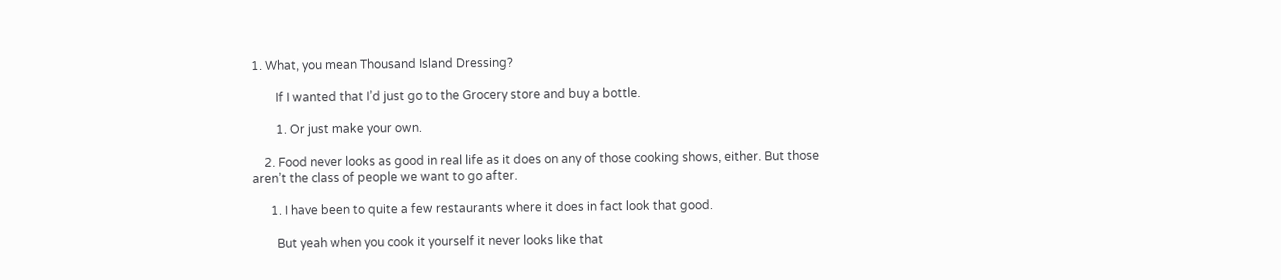1. What, you mean Thousand Island Dressing?

        If I wanted that I’d just go to the Grocery store and buy a bottle.

        1. Or just make your own.

    2. Food never looks as good in real life as it does on any of those cooking shows, either. But those aren’t the class of people we want to go after.

      1. I have been to quite a few restaurants where it does in fact look that good.

        But yeah when you cook it yourself it never looks like that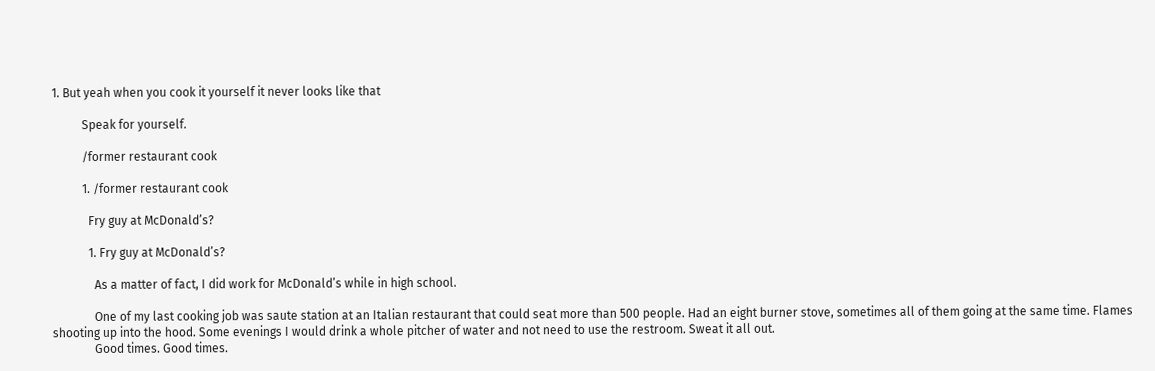1. But yeah when you cook it yourself it never looks like that

          Speak for yourself.

          /former restaurant cook

          1. /former restaurant cook

            Fry guy at McDonald’s?

            1. Fry guy at McDonald’s?

              As a matter of fact, I did work for McDonald’s while in high school.

              One of my last cooking job was saute station at an Italian restaurant that could seat more than 500 people. Had an eight burner stove, sometimes all of them going at the same time. Flames shooting up into the hood. Some evenings I would drink a whole pitcher of water and not need to use the restroom. Sweat it all out.
              Good times. Good times.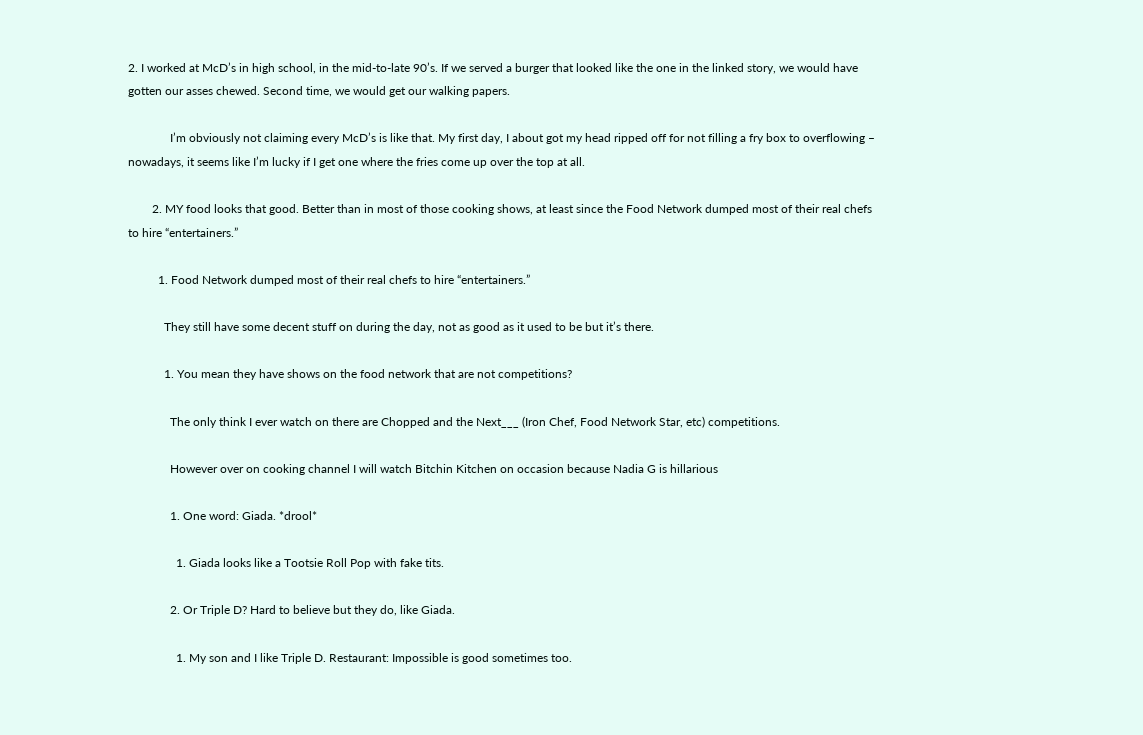2. I worked at McD’s in high school, in the mid-to-late 90’s. If we served a burger that looked like the one in the linked story, we would have gotten our asses chewed. Second time, we would get our walking papers.

              I’m obviously not claiming every McD’s is like that. My first day, I about got my head ripped off for not filling a fry box to overflowing – nowadays, it seems like I’m lucky if I get one where the fries come up over the top at all.

        2. MY food looks that good. Better than in most of those cooking shows, at least since the Food Network dumped most of their real chefs to hire “entertainers.”

          1. Food Network dumped most of their real chefs to hire “entertainers.”

            They still have some decent stuff on during the day, not as good as it used to be but it’s there.

            1. You mean they have shows on the food network that are not competitions?

              The only think I ever watch on there are Chopped and the Next___ (Iron Chef, Food Network Star, etc) competitions.

              However over on cooking channel I will watch Bitchin Kitchen on occasion because Nadia G is hillarious

              1. One word: Giada. *drool*

                1. Giada looks like a Tootsie Roll Pop with fake tits.

              2. Or Triple D? Hard to believe but they do, like Giada.

                1. My son and I like Triple D. Restaurant: Impossible is good sometimes too.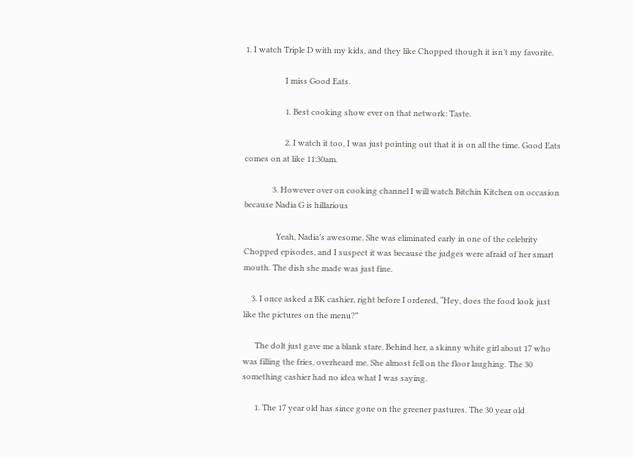1. I watch Triple D with my kids, and they like Chopped though it isn’t my favorite.

                    I miss Good Eats.

                    1. Best cooking show ever on that network: Taste.

                    2. I watch it too, I was just pointing out that it is on all the time. Good Eats comes on at like 11:30am.

              3. However over on cooking channel I will watch Bitchin Kitchen on occasion because Nadia G is hillarious

                Yeah, Nadia’s awesome. She was eliminated early in one of the celebrity Chopped episodes, and I suspect it was because the judges were afraid of her smart mouth. The dish she made was just fine.

    3. I once asked a BK cashier, right before I ordered, “Hey, does the food look just like the pictures on the menu?”

      The dolt just gave me a blank stare. Behind her, a skinny white girl about 17 who was filling the fries, overheard me. She almost fell on the floor laughing. The 30 something cashier had no idea what I was saying.

      1. The 17 year old has since gone on the greener pastures. The 30 year old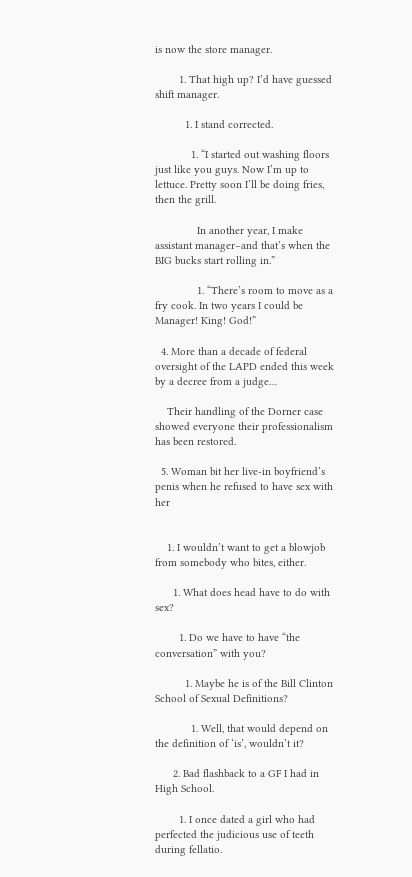is now the store manager.

        1. That high up? I’d have guessed shift manager.

          1. I stand corrected.

            1. “I started out washing floors just like you guys. Now I’m up to lettuce. Pretty soon I’ll be doing fries, then the grill.

              In another year, I make assistant manager–and that’s when the BIG bucks start rolling in.”

              1. “There’s room to move as a fry cook. In two years I could be Manager! King! God!”

  4. More than a decade of federal oversight of the LAPD ended this week by a decree from a judge…

    Their handling of the Dorner case showed everyone their professionalism has been restored.

  5. Woman bit her live-in boyfriend’s penis when he refused to have sex with her


    1. I wouldn’t want to get a blowjob from somebody who bites, either.

      1. What does head have to do with sex?

        1. Do we have to have “the conversation” with you?

          1. Maybe he is of the Bill Clinton School of Sexual Definitions?

            1. Well, that would depend on the definition of ‘is’, wouldn’t it?

      2. Bad flashback to a GF I had in High School.

        1. I once dated a girl who had perfected the judicious use of teeth during fellatio.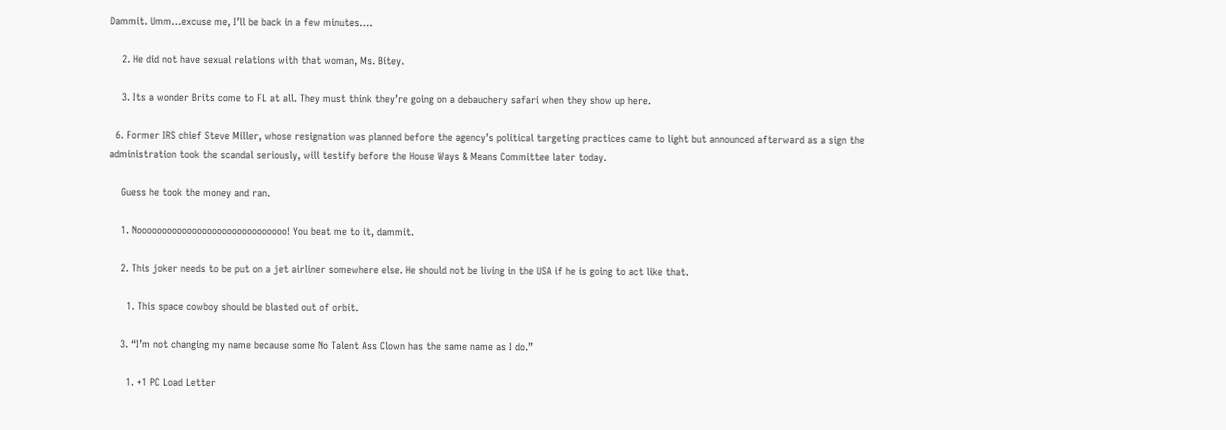Dammit. Umm…excuse me, I’ll be back in a few minutes….

    2. He did not have sexual relations with that woman, Ms. Bitey.

    3. Its a wonder Brits come to FL at all. They must think they’re going on a debauchery safari when they show up here.

  6. Former IRS chief Steve Miller, whose resignation was planned before the agency’s political targeting practices came to light but announced afterward as a sign the administration took the scandal seriously, will testify before the House Ways & Means Committee later today.

    Guess he took the money and ran.

    1. Noooooooooooooooooooooooooooooo! You beat me to it, dammit.

    2. This joker needs to be put on a jet airliner somewhere else. He should not be living in the USA if he is going to act like that.

      1. This space cowboy should be blasted out of orbit.

    3. “I’m not changing my name because some No Talent Ass Clown has the same name as I do.”

      1. +1 PC Load Letter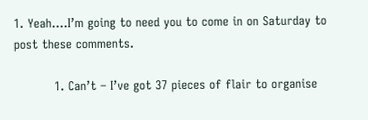1. Yeah….I’m going to need you to come in on Saturday to post these comments.

          1. Can’t – I’ve got 37 pieces of flair to organise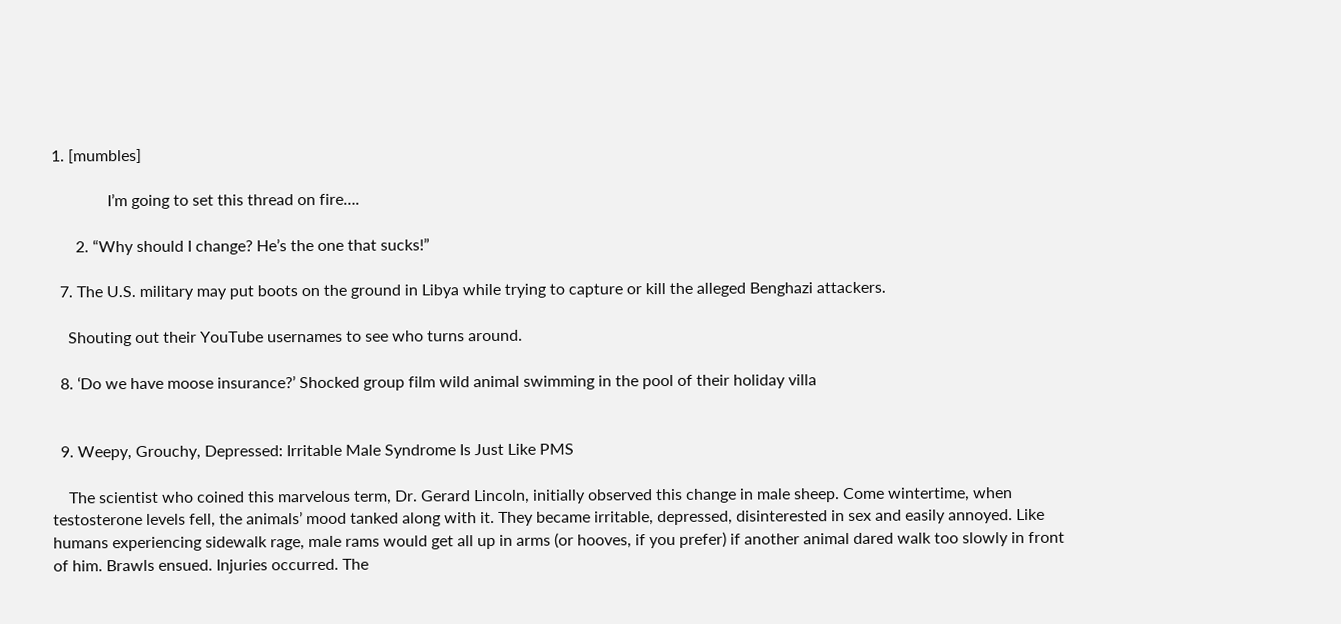1. [mumbles]

              I’m going to set this thread on fire….

      2. “Why should I change? He’s the one that sucks!”

  7. The U.S. military may put boots on the ground in Libya while trying to capture or kill the alleged Benghazi attackers.

    Shouting out their YouTube usernames to see who turns around.

  8. ‘Do we have moose insurance?’ Shocked group film wild animal swimming in the pool of their holiday villa


  9. Weepy, Grouchy, Depressed: Irritable Male Syndrome Is Just Like PMS

    The scientist who coined this marvelous term, Dr. Gerard Lincoln, initially observed this change in male sheep. Come wintertime, when testosterone levels fell, the animals’ mood tanked along with it. They became irritable, depressed, disinterested in sex and easily annoyed. Like humans experiencing sidewalk rage, male rams would get all up in arms (or hooves, if you prefer) if another animal dared walk too slowly in front of him. Brawls ensued. Injuries occurred. The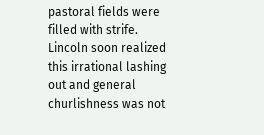pastoral fields were filled with strife. Lincoln soon realized this irrational lashing out and general churlishness was not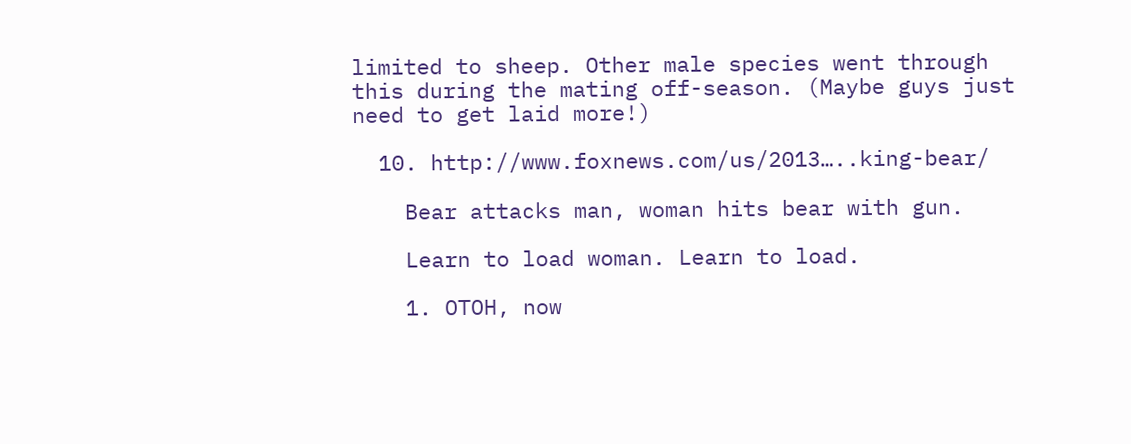limited to sheep. Other male species went through this during the mating off-season. (Maybe guys just need to get laid more!)

  10. http://www.foxnews.com/us/2013…..king-bear/

    Bear attacks man, woman hits bear with gun.

    Learn to load woman. Learn to load.

    1. OTOH, now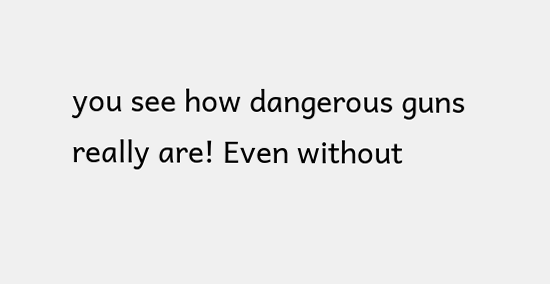you see how dangerous guns really are! Even without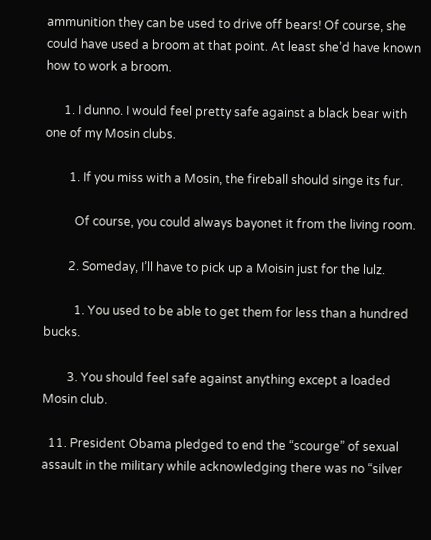ammunition they can be used to drive off bears! Of course, she could have used a broom at that point. At least she’d have known how to work a broom.

      1. I dunno. I would feel pretty safe against a black bear with one of my Mosin clubs.

        1. If you miss with a Mosin, the fireball should singe its fur.

          Of course, you could always bayonet it from the living room.

        2. Someday, I’ll have to pick up a Moisin just for the lulz.

          1. You used to be able to get them for less than a hundred bucks.

        3. You should feel safe against anything except a loaded Mosin club.

  11. President Obama pledged to end the “scourge” of sexual assault in the military while acknowledging there was no “silver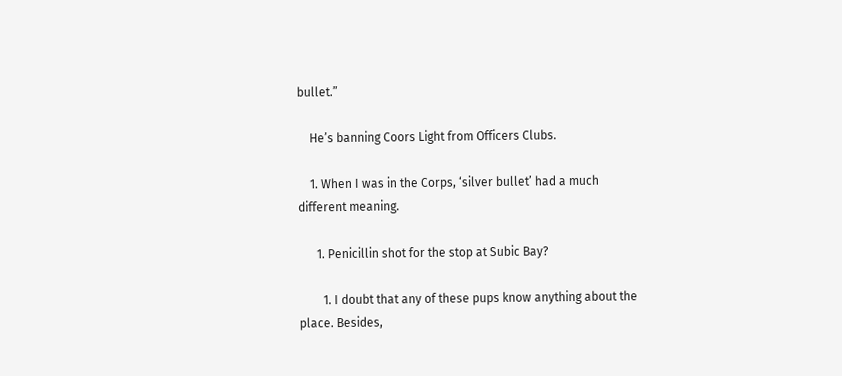bullet.”

    He’s banning Coors Light from Officers Clubs.

    1. When I was in the Corps, ‘silver bullet’ had a much different meaning.

      1. Penicillin shot for the stop at Subic Bay?

        1. I doubt that any of these pups know anything about the place. Besides,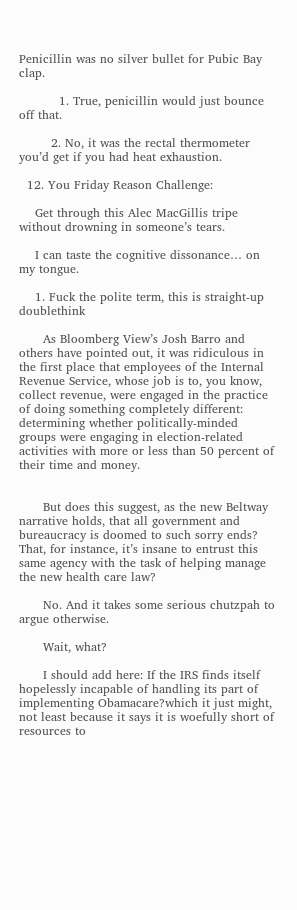Penicillin was no silver bullet for Pubic Bay clap.

          1. True, penicillin would just bounce off that.

        2. No, it was the rectal thermometer you’d get if you had heat exhaustion.

  12. You Friday Reason Challenge:

    Get through this Alec MacGillis tripe without drowning in someone’s tears.

    I can taste the cognitive dissonance… on my tongue.

    1. Fuck the polite term, this is straight-up doublethink

      As Bloomberg View’s Josh Barro and others have pointed out, it was ridiculous in the first place that employees of the Internal Revenue Service, whose job is to, you know, collect revenue, were engaged in the practice of doing something completely different: determining whether politically-minded groups were engaging in election-related activities with more or less than 50 percent of their time and money.


      But does this suggest, as the new Beltway narrative holds, that all government and bureaucracy is doomed to such sorry ends? That, for instance, it’s insane to entrust this same agency with the task of helping manage the new health care law?

      No. And it takes some serious chutzpah to argue otherwise.

      Wait, what?

      I should add here: If the IRS finds itself hopelessly incapable of handling its part of implementing Obamacare?which it just might, not least because it says it is woefully short of resources to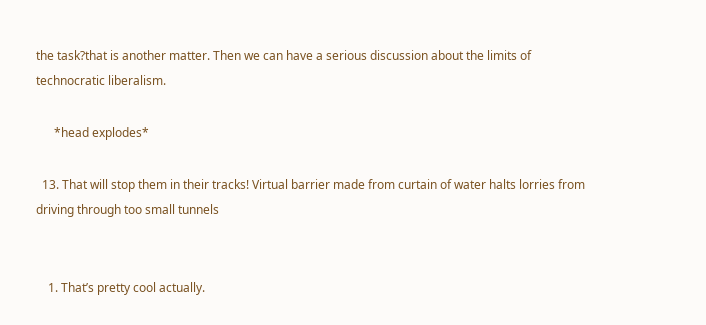the task?that is another matter. Then we can have a serious discussion about the limits of technocratic liberalism.

      *head explodes*

  13. That will stop them in their tracks! Virtual barrier made from curtain of water halts lorries from driving through too small tunnels


    1. That’s pretty cool actually.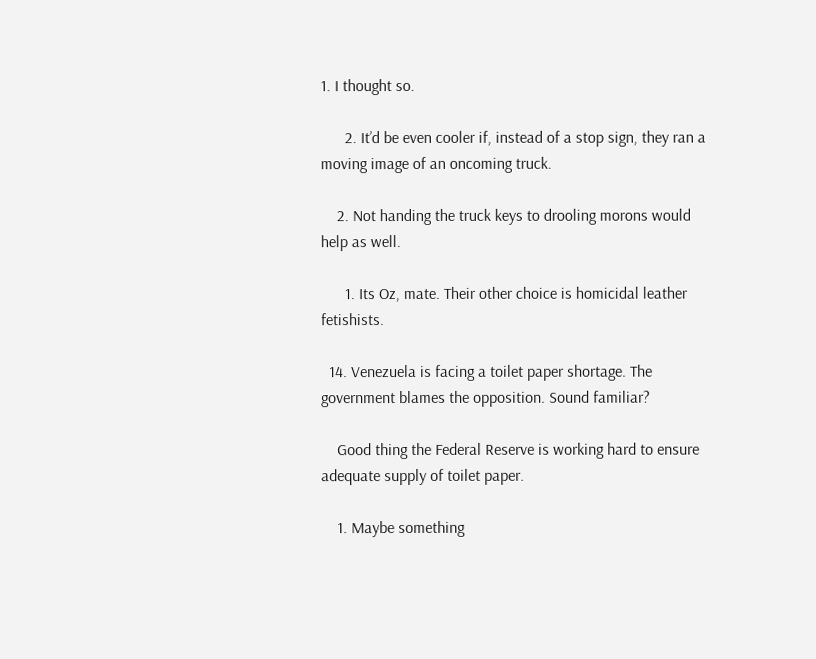1. I thought so.

      2. It’d be even cooler if, instead of a stop sign, they ran a moving image of an oncoming truck.

    2. Not handing the truck keys to drooling morons would help as well.

      1. Its Oz, mate. Their other choice is homicidal leather fetishists.

  14. Venezuela is facing a toilet paper shortage. The government blames the opposition. Sound familiar?

    Good thing the Federal Reserve is working hard to ensure adequate supply of toilet paper.

    1. Maybe something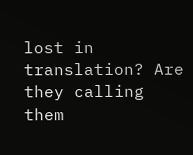lost in translation? Are they calling them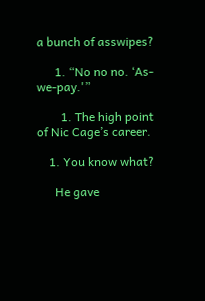a bunch of asswipes?

      1. “No no no. ‘As-we-pay.'”

        1. The high point of Nic Cage’s career.

    1. You know what?

      He gave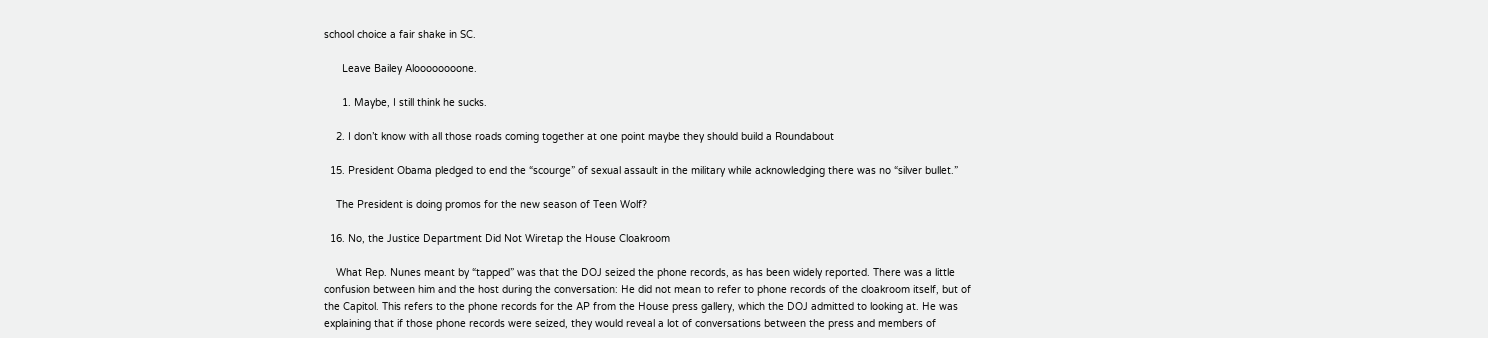school choice a fair shake in SC.

      Leave Bailey Aloooooooone.

      1. Maybe, I still think he sucks.

    2. I don’t know with all those roads coming together at one point maybe they should build a Roundabout

  15. President Obama pledged to end the “scourge” of sexual assault in the military while acknowledging there was no “silver bullet.”

    The President is doing promos for the new season of Teen Wolf?

  16. No, the Justice Department Did Not Wiretap the House Cloakroom

    What Rep. Nunes meant by “tapped” was that the DOJ seized the phone records, as has been widely reported. There was a little confusion between him and the host during the conversation: He did not mean to refer to phone records of the cloakroom itself, but of the Capitol. This refers to the phone records for the AP from the House press gallery, which the DOJ admitted to looking at. He was explaining that if those phone records were seized, they would reveal a lot of conversations between the press and members of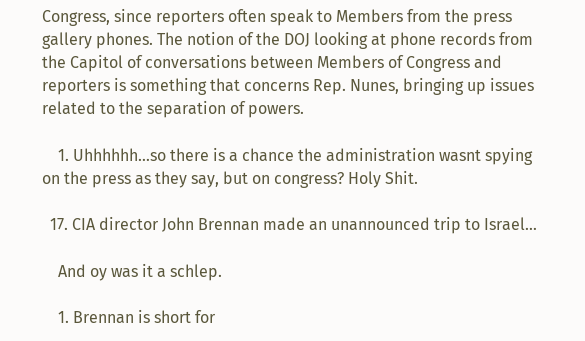Congress, since reporters often speak to Members from the press gallery phones. The notion of the DOJ looking at phone records from the Capitol of conversations between Members of Congress and reporters is something that concerns Rep. Nunes, bringing up issues related to the separation of powers.

    1. Uhhhhhh…so there is a chance the administration wasnt spying on the press as they say, but on congress? Holy Shit.

  17. CIA director John Brennan made an unannounced trip to Israel…

    And oy was it a schlep.

    1. Brennan is short for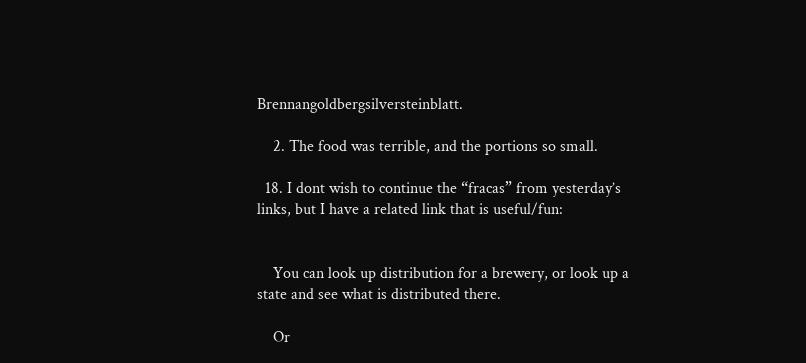Brennangoldbergsilversteinblatt.

    2. The food was terrible, and the portions so small.

  18. I dont wish to continue the “fracas” from yesterday’s links, but I have a related link that is useful/fun:


    You can look up distribution for a brewery, or look up a state and see what is distributed there.

    Or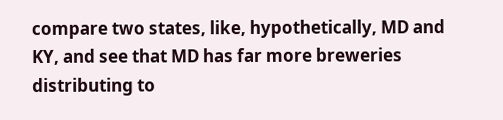compare two states, like, hypothetically, MD and KY, and see that MD has far more breweries distributing to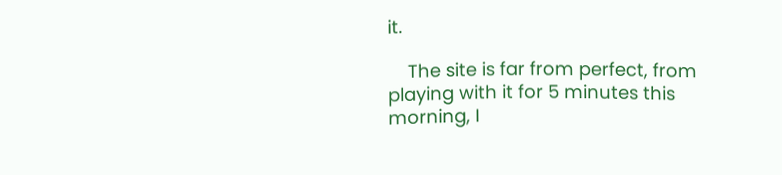it.

    The site is far from perfect, from playing with it for 5 minutes this morning, I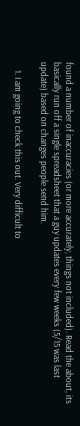found a number of inaccuracies (or more accurately, things not included). Read the about, its basically run off a single spreadsheet that a guy updates every few weeks (5/15 was last update) based on changes people send him.

    1. I am going to check this out. Very difficult to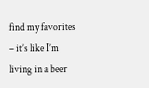find my favorites – it’s like I’m living in a beer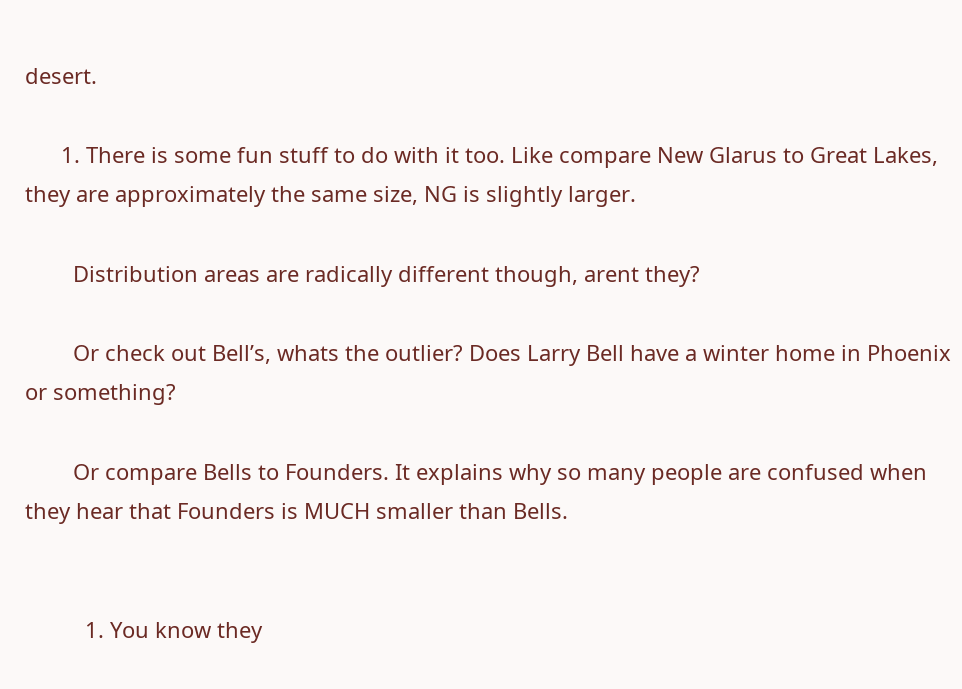desert.

      1. There is some fun stuff to do with it too. Like compare New Glarus to Great Lakes, they are approximately the same size, NG is slightly larger.

        Distribution areas are radically different though, arent they?

        Or check out Bell’s, whats the outlier? Does Larry Bell have a winter home in Phoenix or something?

        Or compare Bells to Founders. It explains why so many people are confused when they hear that Founders is MUCH smaller than Bells.


          1. You know they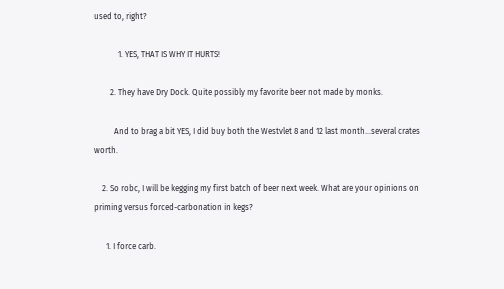used to, right?

            1. YES, THAT IS WHY IT HURTS!

        2. They have Dry Dock. Quite possibly my favorite beer not made by monks.

          And to brag a bit YES, I did buy both the Westvlet 8 and 12 last month…several crates worth.

    2. So robc, I will be kegging my first batch of beer next week. What are your opinions on priming versus forced-carbonation in kegs?

      1. I force carb.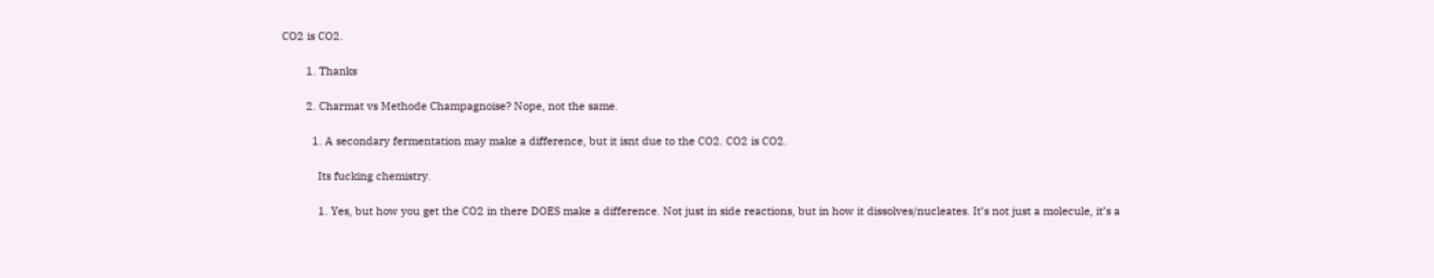CO2 is CO2.

        1. Thanks

        2. Charmat vs Methode Champagnoise? Nope, not the same.

          1. A secondary fermentation may make a difference, but it isnt due to the CO2. CO2 is CO2.

            Its fucking chemistry.

            1. Yes, but how you get the CO2 in there DOES make a difference. Not just in side reactions, but in how it dissolves/nucleates. It’s not just a molecule, it’s a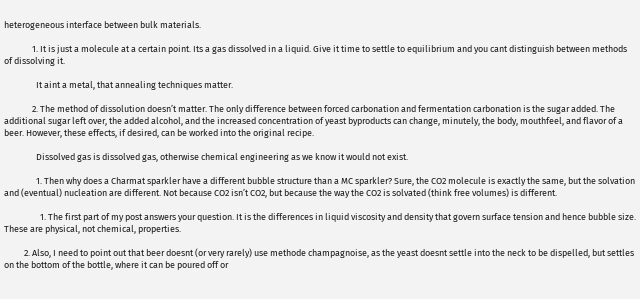heterogeneous interface between bulk materials.

              1. It is just a molecule at a certain point. Its a gas dissolved in a liquid. Give it time to settle to equilibrium and you cant distinguish between methods of dissolving it.

                It aint a metal, that annealing techniques matter.

              2. The method of dissolution doesn’t matter. The only difference between forced carbonation and fermentation carbonation is the sugar added. The additional sugar left over, the added alcohol, and the increased concentration of yeast byproducts can change, minutely, the body, mouthfeel, and flavor of a beer. However, these effects, if desired, can be worked into the original recipe.

                Dissolved gas is dissolved gas, otherwise chemical engineering as we know it would not exist.

                1. Then why does a Charmat sparkler have a different bubble structure than a MC sparkler? Sure, the CO2 molecule is exactly the same, but the solvation and (eventual) nucleation are different. Not because CO2 isn’t CO2, but because the way the CO2 is solvated (think free volumes) is different.

                  1. The first part of my post answers your question. It is the differences in liquid viscosity and density that govern surface tension and hence bubble size. These are physical, not chemical, properties.

          2. Also, I need to point out that beer doesnt (or very rarely) use methode champagnoise, as the yeast doesnt settle into the neck to be dispelled, but settles on the bottom of the bottle, where it can be poured off or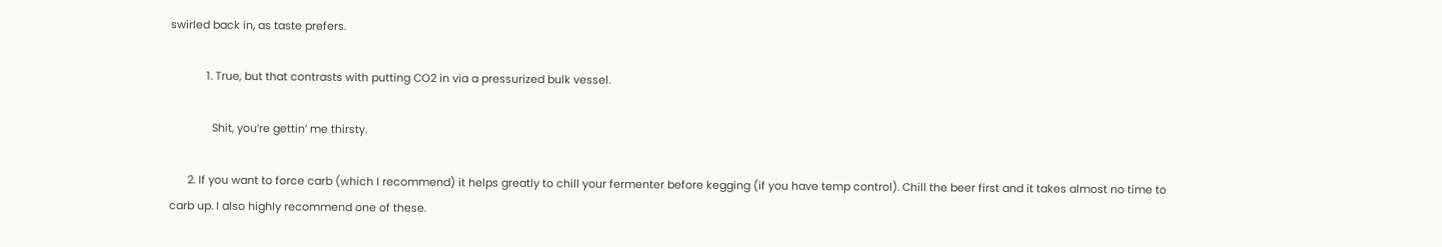swirled back in, as taste prefers.

            1. True, but that contrasts with putting CO2 in via a pressurized bulk vessel.

              Shit, you’re gettin’ me thirsty.

      2. If you want to force carb (which I recommend) it helps greatly to chill your fermenter before kegging (if you have temp control). Chill the beer first and it takes almost no time to carb up. I also highly recommend one of these.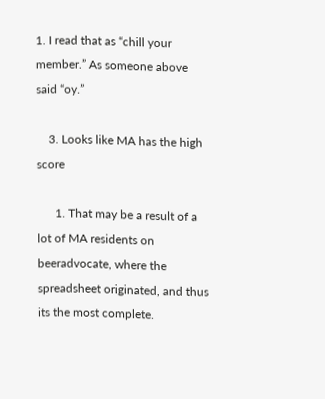1. I read that as “chill your member.” As someone above said “oy.”

    3. Looks like MA has the high score

      1. That may be a result of a lot of MA residents on beeradvocate, where the spreadsheet originated, and thus its the most complete.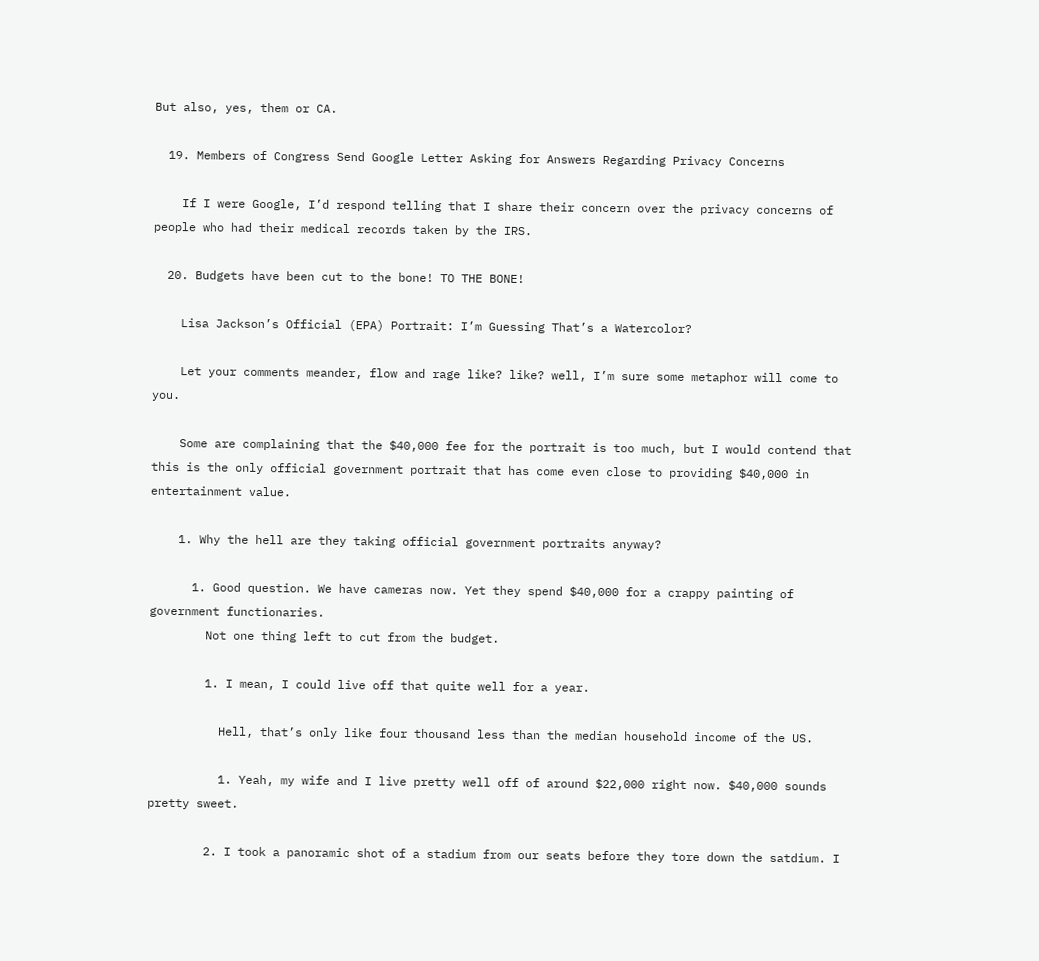But also, yes, them or CA.

  19. Members of Congress Send Google Letter Asking for Answers Regarding Privacy Concerns

    If I were Google, I’d respond telling that I share their concern over the privacy concerns of people who had their medical records taken by the IRS.

  20. Budgets have been cut to the bone! TO THE BONE!

    Lisa Jackson’s Official (EPA) Portrait: I’m Guessing That’s a Watercolor?

    Let your comments meander, flow and rage like? like? well, I’m sure some metaphor will come to you.

    Some are complaining that the $40,000 fee for the portrait is too much, but I would contend that this is the only official government portrait that has come even close to providing $40,000 in entertainment value.

    1. Why the hell are they taking official government portraits anyway?

      1. Good question. We have cameras now. Yet they spend $40,000 for a crappy painting of government functionaries.
        Not one thing left to cut from the budget.

        1. I mean, I could live off that quite well for a year.

          Hell, that’s only like four thousand less than the median household income of the US.

          1. Yeah, my wife and I live pretty well off of around $22,000 right now. $40,000 sounds pretty sweet.

        2. I took a panoramic shot of a stadium from our seats before they tore down the satdium. I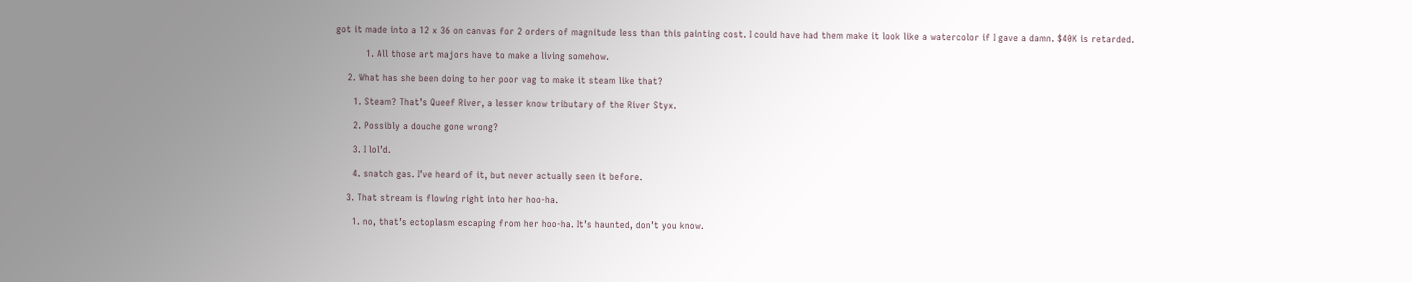got it made into a 12 x 36 on canvas for 2 orders of magnitude less than this painting cost. I could have had them make it look like a watercolor if I gave a damn. $40K is retarded.

          1. All those art majors have to make a living somehow.

    2. What has she been doing to her poor vag to make it steam like that?

      1. Steam? That’s Queef River, a lesser know tributary of the River Styx.

      2. Possibly a douche gone wrong?

      3. I lol’d.

      4. snatch gas. I’ve heard of it, but never actually seen it before.

    3. That stream is flowing right into her hoo-ha.

      1. no, that’s ectoplasm escaping from her hoo-ha. It’s haunted, don’t you know.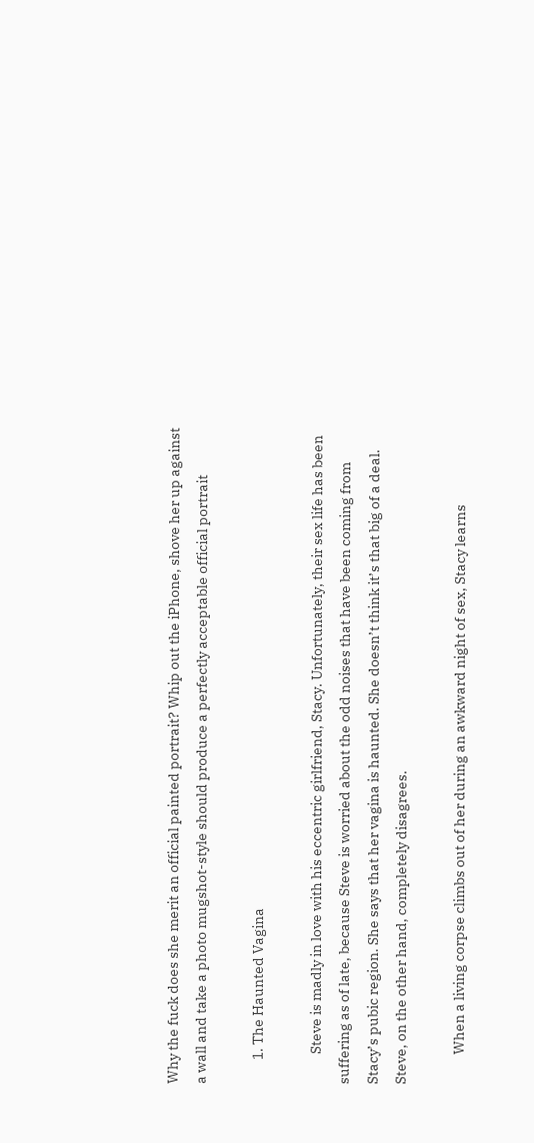Why the fuck does she merit an official painted portrait? Whip out the iPhone, shove her up against a wall and take a photo mugshot-style should produce a perfectly acceptable official portrait

        1. The Haunted Vagina

          Steve is madly in love with his eccentric girlfriend, Stacy. Unfortunately, their sex life has been suffering as of late, because Steve is worried about the odd noises that have been coming from Stacy’s pubic region. She says that her vagina is haunted. She doesn’t think it’s that big of a deal. Steve, on the other hand, completely disagrees.

          When a living corpse climbs out of her during an awkward night of sex, Stacy learns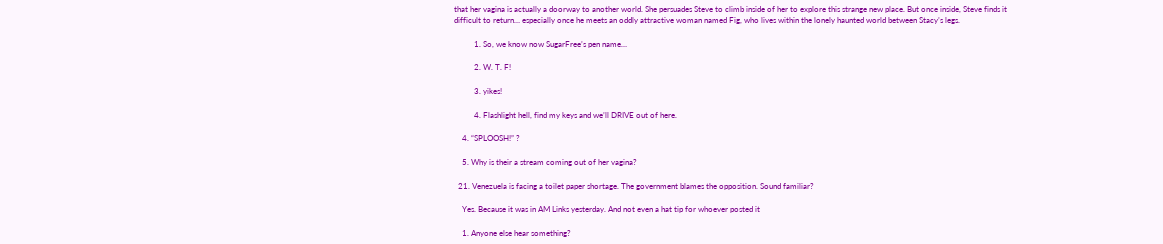that her vagina is actually a doorway to another world. She persuades Steve to climb inside of her to explore this strange new place. But once inside, Steve finds it difficult to return… especially once he meets an oddly attractive woman named Fig, who lives within the lonely haunted world between Stacy’s legs.

          1. So, we know now SugarFree’s pen name…

          2. W. T. F!

          3. yikes!

          4. Flashlight hell, find my keys and we’ll DRIVE out of here.

    4. “SPLOOSH!” ?

    5. Why is their a stream coming out of her vagina?

  21. Venezuela is facing a toilet paper shortage. The government blames the opposition. Sound familiar?

    Yes. Because it was in AM Links yesterday. And not even a hat tip for whoever posted it

    1. Anyone else hear something?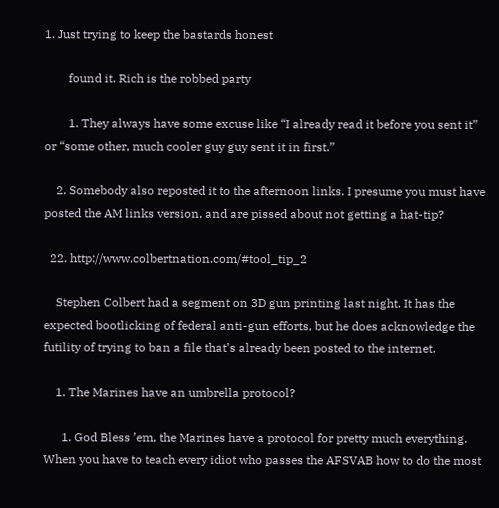1. Just trying to keep the bastards honest

        found it. Rich is the robbed party

        1. They always have some excuse like “I already read it before you sent it” or “some other, much cooler guy guy sent it in first.”

    2. Somebody also reposted it to the afternoon links. I presume you must have posted the AM links version, and are pissed about not getting a hat-tip?

  22. http://www.colbertnation.com/#tool_tip_2

    Stephen Colbert had a segment on 3D gun printing last night. It has the expected bootlicking of federal anti-gun efforts, but he does acknowledge the futility of trying to ban a file that’s already been posted to the internet.

    1. The Marines have an umbrella protocol?

      1. God Bless ’em, the Marines have a protocol for pretty much everything. When you have to teach every idiot who passes the AFSVAB how to do the most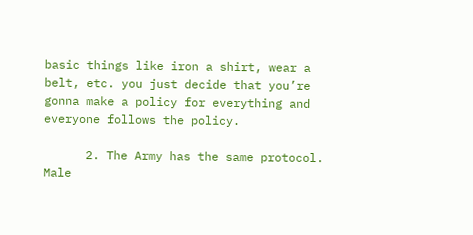basic things like iron a shirt, wear a belt, etc. you just decide that you’re gonna make a policy for everything and everyone follows the policy.

      2. The Army has the same protocol. Male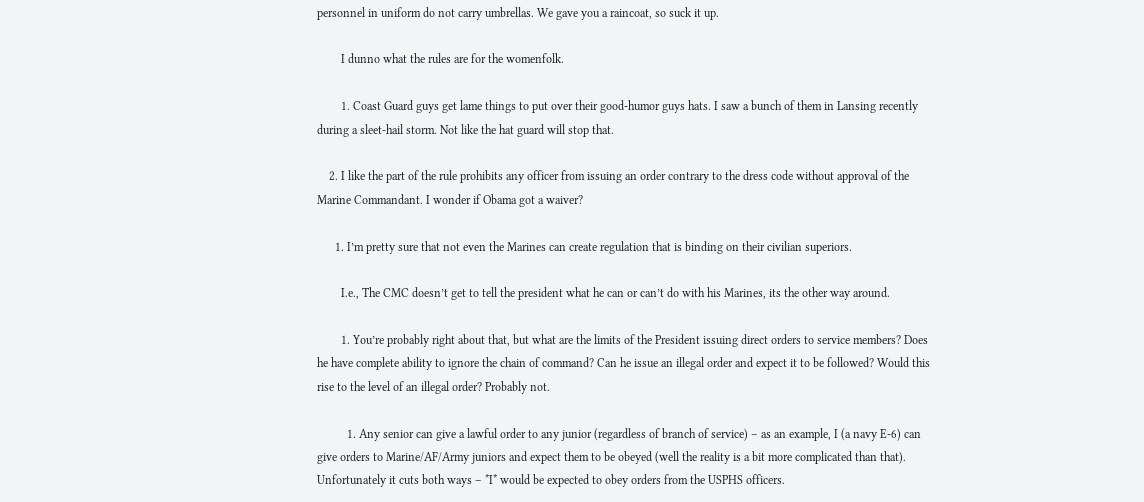personnel in uniform do not carry umbrellas. We gave you a raincoat, so suck it up.

        I dunno what the rules are for the womenfolk.

        1. Coast Guard guys get lame things to put over their good-humor guys hats. I saw a bunch of them in Lansing recently during a sleet-hail storm. Not like the hat guard will stop that.

    2. I like the part of the rule prohibits any officer from issuing an order contrary to the dress code without approval of the Marine Commandant. I wonder if Obama got a waiver?

      1. I’m pretty sure that not even the Marines can create regulation that is binding on their civilian superiors.

        I.e., The CMC doesn’t get to tell the president what he can or can’t do with his Marines, its the other way around.

        1. You’re probably right about that, but what are the limits of the President issuing direct orders to service members? Does he have complete ability to ignore the chain of command? Can he issue an illegal order and expect it to be followed? Would this rise to the level of an illegal order? Probably not.

          1. Any senior can give a lawful order to any junior (regardless of branch of service) – as an example, I (a navy E-6) can give orders to Marine/AF/Army juniors and expect them to be obeyed (well the reality is a bit more complicated than that). Unfortunately it cuts both ways – *I* would be expected to obey orders from the USPHS officers.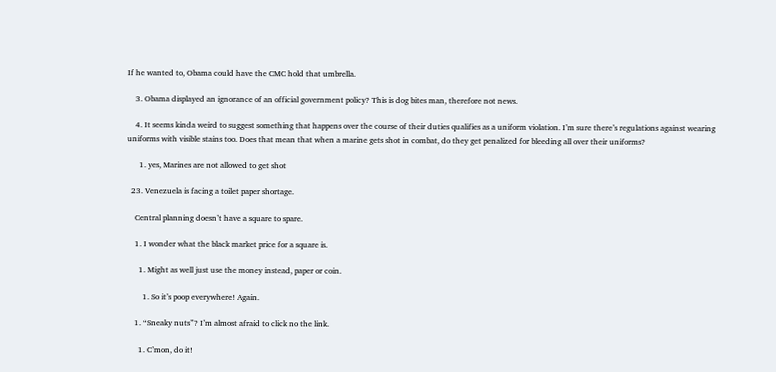If he wanted to, Obama could have the CMC hold that umbrella.

    3. Obama displayed an ignorance of an official government policy? This is dog bites man, therefore not news.

    4. It seems kinda weird to suggest something that happens over the course of their duties qualifies as a uniform violation. I’m sure there’s regulations against wearing uniforms with visible stains too. Does that mean that when a marine gets shot in combat, do they get penalized for bleeding all over their uniforms?

      1. yes, Marines are not allowed to get shot

  23. Venezuela is facing a toilet paper shortage.

    Central planning doesn’t have a square to spare.

    1. I wonder what the black market price for a square is.

      1. Might as well just use the money instead, paper or coin.

        1. So it’s poop everywhere! Again.

    1. “Sneaky nuts”? I’m almost afraid to click no the link.

      1. C’mon, do it!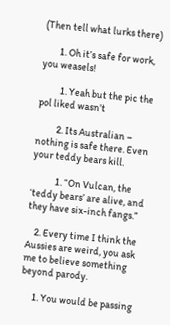(Then tell what lurks there)

        1. Oh it’s safe for work, you weasels!

          1. Yeah but the pic the pol liked wasn’t

          2. Its Australian – nothing is safe there. Even your teddy bears kill.

            1. “On Vulcan, the ‘teddy bears’ are alive, and they have six-inch fangs.”

    2. Every time I think the Aussies are weird, you ask me to believe something beyond parody.

      1. You would be passing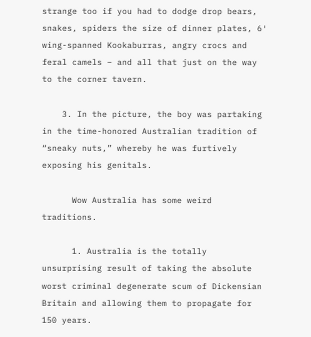strange too if you had to dodge drop bears, snakes, spiders the size of dinner plates, 6′ wing-spanned Kookaburras, angry crocs and feral camels – and all that just on the way to the corner tavern.

    3. In the picture, the boy was partaking in the time-honored Australian tradition of “sneaky nuts,” whereby he was furtively exposing his genitals.

      Wow Australia has some weird traditions.

      1. Australia is the totally unsurprising result of taking the absolute worst criminal degenerate scum of Dickensian Britain and allowing them to propagate for 150 years.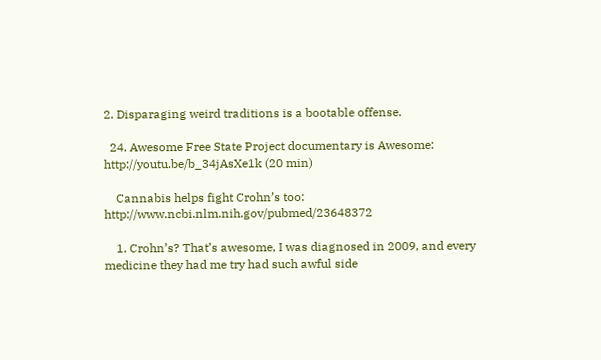2. Disparaging weird traditions is a bootable offense.

  24. Awesome Free State Project documentary is Awesome: http://youtu.be/b_34jAsXe1k (20 min)

    Cannabis helps fight Crohn’s too: http://www.ncbi.nlm.nih.gov/pubmed/23648372

    1. Crohn’s? That’s awesome, I was diagnosed in 2009, and every medicine they had me try had such awful side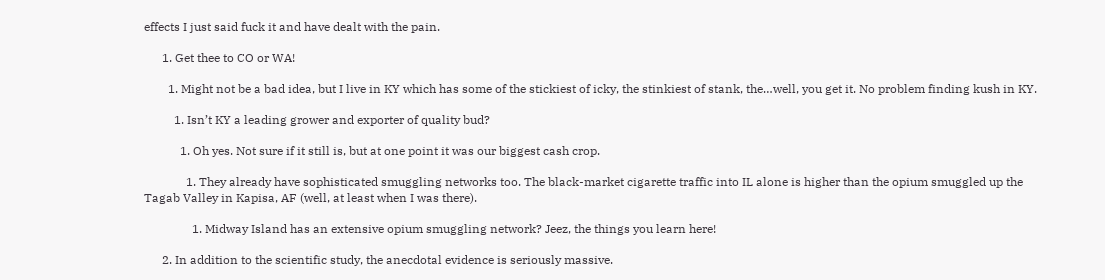effects I just said fuck it and have dealt with the pain.

      1. Get thee to CO or WA!

        1. Might not be a bad idea, but I live in KY which has some of the stickiest of icky, the stinkiest of stank, the…well, you get it. No problem finding kush in KY.

          1. Isn’t KY a leading grower and exporter of quality bud?

            1. Oh yes. Not sure if it still is, but at one point it was our biggest cash crop.

              1. They already have sophisticated smuggling networks too. The black-market cigarette traffic into IL alone is higher than the opium smuggled up the Tagab Valley in Kapisa, AF (well, at least when I was there).

                1. Midway Island has an extensive opium smuggling network? Jeez, the things you learn here!

      2. In addition to the scientific study, the anecdotal evidence is seriously massive.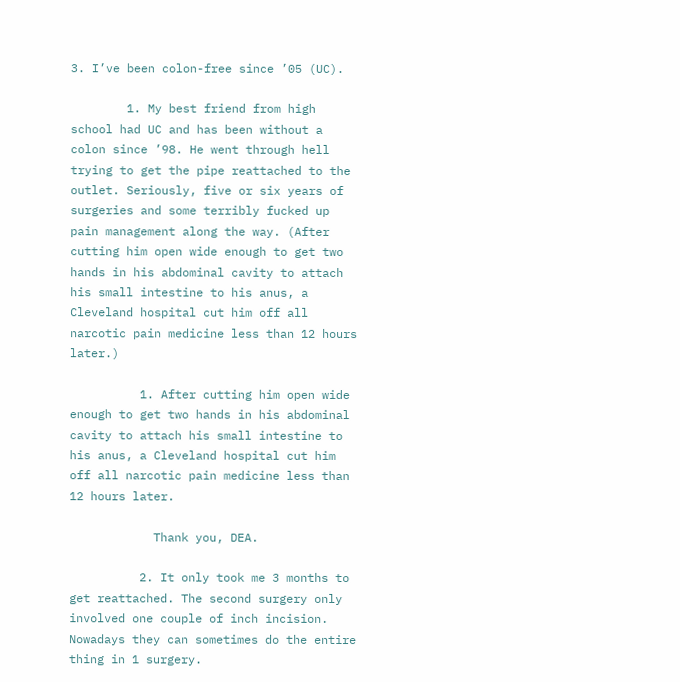3. I’ve been colon-free since ’05 (UC).

        1. My best friend from high school had UC and has been without a colon since ’98. He went through hell trying to get the pipe reattached to the outlet. Seriously, five or six years of surgeries and some terribly fucked up pain management along the way. (After cutting him open wide enough to get two hands in his abdominal cavity to attach his small intestine to his anus, a Cleveland hospital cut him off all narcotic pain medicine less than 12 hours later.)

          1. After cutting him open wide enough to get two hands in his abdominal cavity to attach his small intestine to his anus, a Cleveland hospital cut him off all narcotic pain medicine less than 12 hours later.

            Thank you, DEA.

          2. It only took me 3 months to get reattached. The second surgery only involved one couple of inch incision. Nowadays they can sometimes do the entire thing in 1 surgery.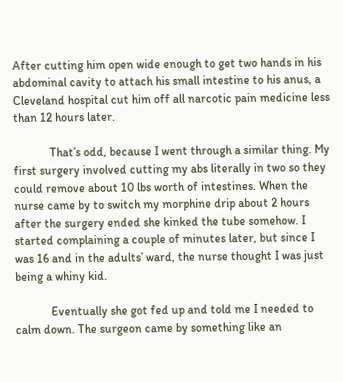After cutting him open wide enough to get two hands in his abdominal cavity to attach his small intestine to his anus, a Cleveland hospital cut him off all narcotic pain medicine less than 12 hours later.

            That’s odd, because I went through a similar thing. My first surgery involved cutting my abs literally in two so they could remove about 10 lbs worth of intestines. When the nurse came by to switch my morphine drip about 2 hours after the surgery ended she kinked the tube somehow. I started complaining a couple of minutes later, but since I was 16 and in the adults’ ward, the nurse thought I was just being a whiny kid.

            Eventually she got fed up and told me I needed to calm down. The surgeon came by something like an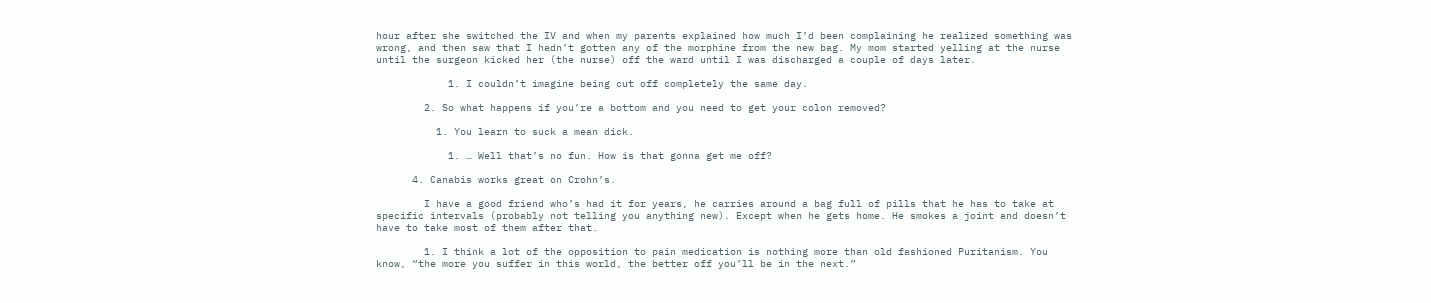hour after she switched the IV and when my parents explained how much I’d been complaining he realized something was wrong, and then saw that I hadn’t gotten any of the morphine from the new bag. My mom started yelling at the nurse until the surgeon kicked her (the nurse) off the ward until I was discharged a couple of days later.

            1. I couldn’t imagine being cut off completely the same day.

        2. So what happens if you’re a bottom and you need to get your colon removed?

          1. You learn to suck a mean dick.

            1. … Well that’s no fun. How is that gonna get me off?

      4. Canabis works great on Crohn’s.

        I have a good friend who’s had it for years, he carries around a bag full of pills that he has to take at specific intervals (probably not telling you anything new). Except when he gets home. He smokes a joint and doesn’t have to take most of them after that.

        1. I think a lot of the opposition to pain medication is nothing more than old fashioned Puritanism. You know, “the more you suffer in this world, the better off you’ll be in the next.”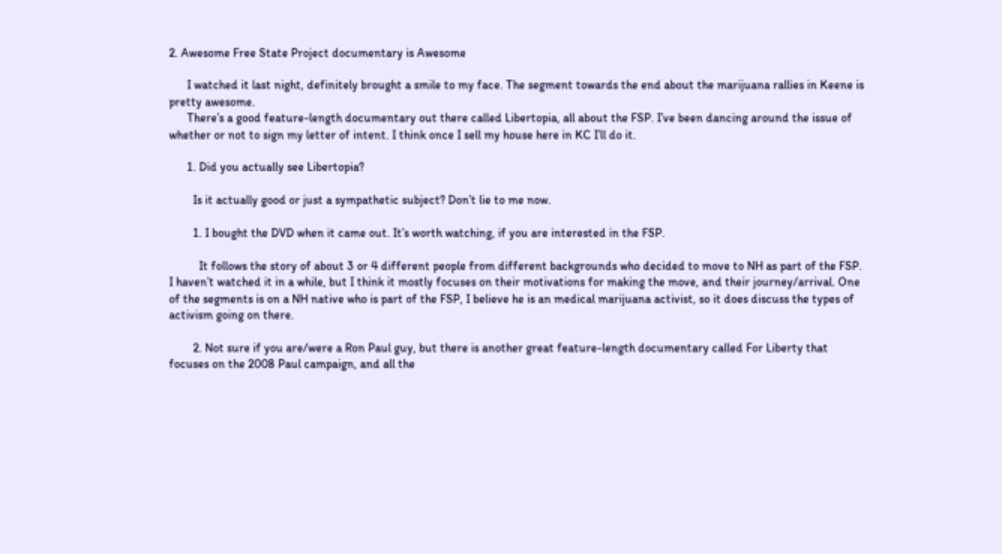2. Awesome Free State Project documentary is Awesome

      I watched it last night, definitely brought a smile to my face. The segment towards the end about the marijuana rallies in Keene is pretty awesome.
      There’s a good feature-length documentary out there called Libertopia, all about the FSP. I’ve been dancing around the issue of whether or not to sign my letter of intent. I think once I sell my house here in KC I’ll do it.

      1. Did you actually see Libertopia?

        Is it actually good or just a sympathetic subject? Don’t lie to me now.

        1. I bought the DVD when it came out. It’s worth watching, if you are interested in the FSP.

          It follows the story of about 3 or 4 different people from different backgrounds who decided to move to NH as part of the FSP. I haven’t watched it in a while, but I think it mostly focuses on their motivations for making the move, and their journey/arrival. One of the segments is on a NH native who is part of the FSP, I believe he is an medical marijuana activist, so it does discuss the types of activism going on there.

        2. Not sure if you are/were a Ron Paul guy, but there is another great feature-length documentary called For Liberty that focuses on the 2008 Paul campaign, and all the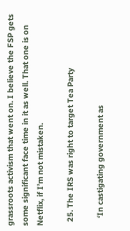grassroots activism that went on. I believe the FSP gets some significant face time in it as well. That one is on Netflix, if I’m not mistaken.

  25. The IRS was right to target Tea Party

    ‘In castigating government as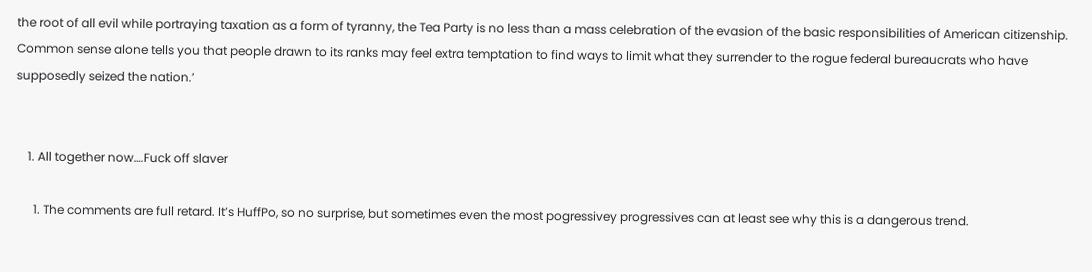the root of all evil while portraying taxation as a form of tyranny, the Tea Party is no less than a mass celebration of the evasion of the basic responsibilities of American citizenship. Common sense alone tells you that people drawn to its ranks may feel extra temptation to find ways to limit what they surrender to the rogue federal bureaucrats who have supposedly seized the nation.’


    1. All together now….Fuck off slaver

      1. The comments are full retard. It’s HuffPo, so no surprise, but sometimes even the most pogressivey progressives can at least see why this is a dangerous trend.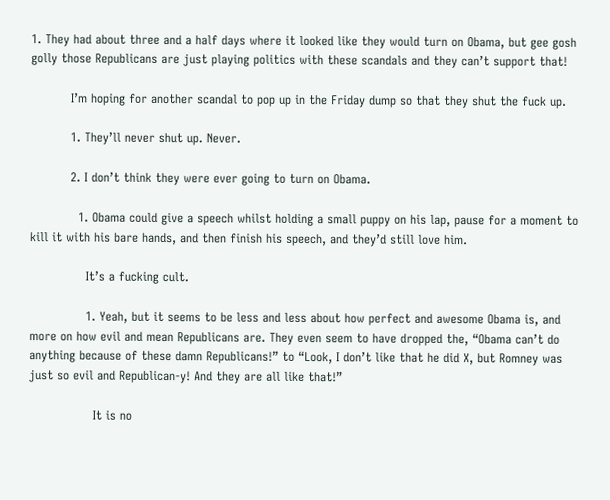1. They had about three and a half days where it looked like they would turn on Obama, but gee gosh golly those Republicans are just playing politics with these scandals and they can’t support that!

          I’m hoping for another scandal to pop up in the Friday dump so that they shut the fuck up.

          1. They’ll never shut up. Never.

          2. I don’t think they were ever going to turn on Obama.

            1. Obama could give a speech whilst holding a small puppy on his lap, pause for a moment to kill it with his bare hands, and then finish his speech, and they’d still love him.

              It’s a fucking cult.

              1. Yeah, but it seems to be less and less about how perfect and awesome Obama is, and more on how evil and mean Republicans are. They even seem to have dropped the, “Obama can’t do anything because of these damn Republicans!” to “Look, I don’t like that he did X, but Romney was just so evil and Republican-y! And they are all like that!”

                It is no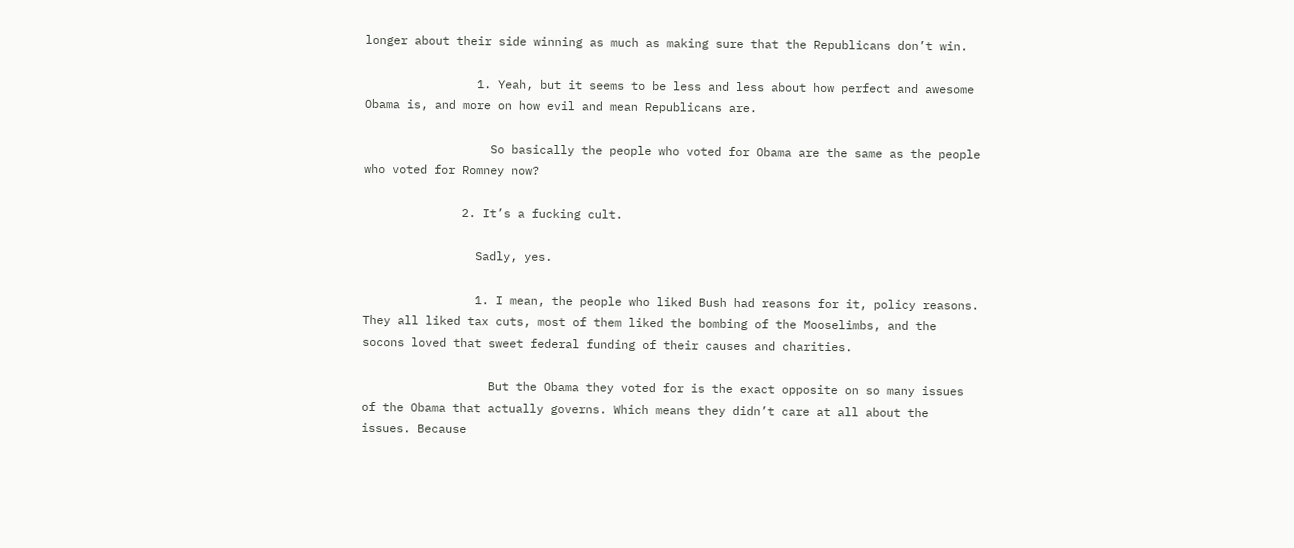longer about their side winning as much as making sure that the Republicans don’t win.

                1. Yeah, but it seems to be less and less about how perfect and awesome Obama is, and more on how evil and mean Republicans are.

                  So basically the people who voted for Obama are the same as the people who voted for Romney now?

              2. It’s a fucking cult.

                Sadly, yes.

                1. I mean, the people who liked Bush had reasons for it, policy reasons. They all liked tax cuts, most of them liked the bombing of the Mooselimbs, and the socons loved that sweet federal funding of their causes and charities.

                  But the Obama they voted for is the exact opposite on so many issues of the Obama that actually governs. Which means they didn’t care at all about the issues. Because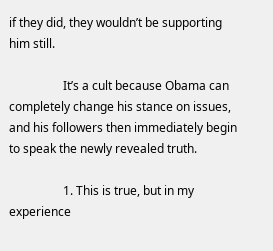if they did, they wouldn’t be supporting him still.

                  It’s a cult because Obama can completely change his stance on issues, and his followers then immediately begin to speak the newly revealed truth.

                  1. This is true, but in my experience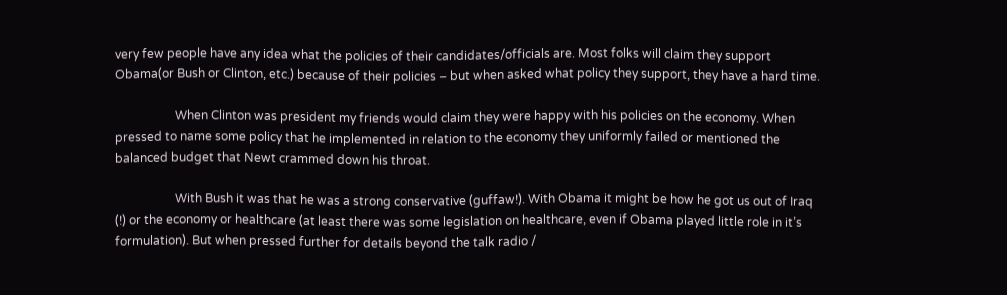very few people have any idea what the policies of their candidates/officials are. Most folks will claim they support Obama(or Bush or Clinton, etc.) because of their policies – but when asked what policy they support, they have a hard time.

                    When Clinton was president my friends would claim they were happy with his policies on the economy. When pressed to name some policy that he implemented in relation to the economy they uniformly failed or mentioned the balanced budget that Newt crammed down his throat.

                    With Bush it was that he was a strong conservative (guffaw!). With Obama it might be how he got us out of Iraq (!) or the economy or healthcare (at least there was some legislation on healthcare, even if Obama played little role in it’s formulation). But when pressed further for details beyond the talk radio /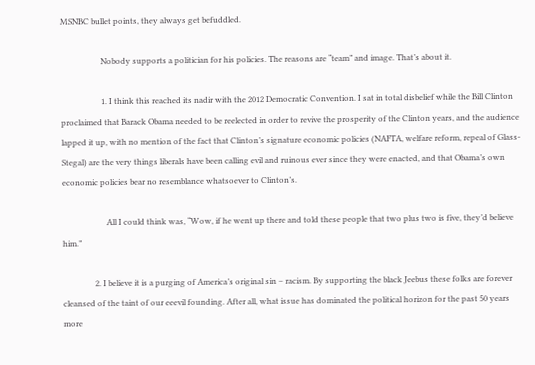MSNBC bullet points, they always get befuddled.

                    Nobody supports a politician for his policies. The reasons are “team” and image. That’s about it.

                    1. I think this reached its nadir with the 2012 Democratic Convention. I sat in total disbelief while the Bill Clinton proclaimed that Barack Obama needed to be reelected in order to revive the prosperity of the Clinton years, and the audience lapped it up, with no mention of the fact that Clinton’s signature economic policies (NAFTA, welfare reform, repeal of Glass-Stegal) are the very things liberals have been calling evil and ruinous ever since they were enacted, and that Obama’s own economic policies bear no resemblance whatsoever to Clinton’s.

                      All I could think was, “Wow, if he went up there and told these people that two plus two is five, they’d believe him.”

                2. I believe it is a purging of America’s original sin – racism. By supporting the black Jeebus these folks are forever cleansed of the taint of our eeevil founding. After all, what issue has dominated the political horizon for the past 50 years more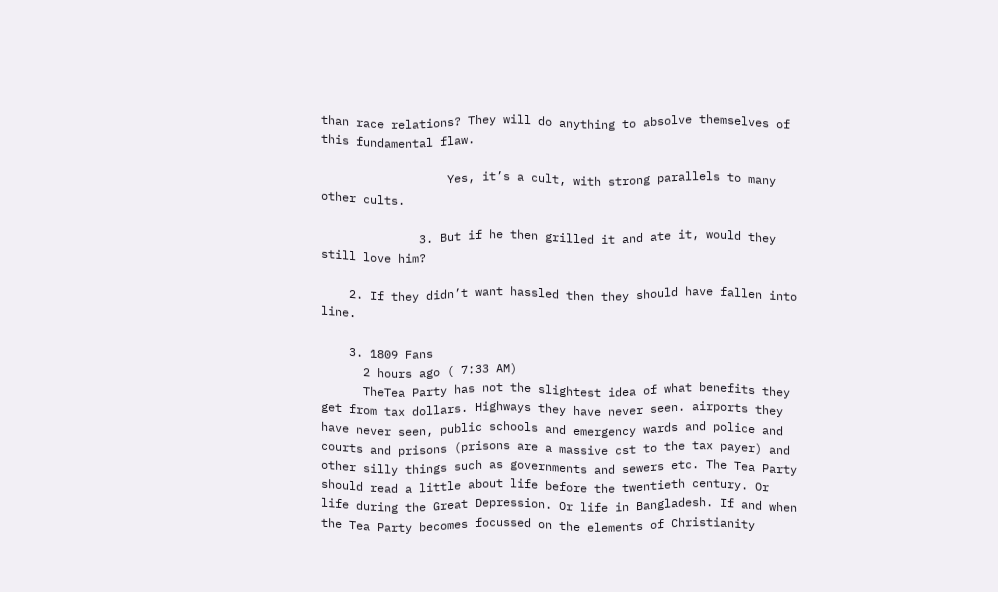than race relations? They will do anything to absolve themselves of this fundamental flaw.

                  Yes, it’s a cult, with strong parallels to many other cults.

              3. But if he then grilled it and ate it, would they still love him?

    2. If they didn’t want hassled then they should have fallen into line.

    3. 1809 Fans
      2 hours ago ( 7:33 AM)
      TheTea Party has not the slightest idea of what benefits they get from tax dollars. Highways they have never seen. airports they have never seen, public schools and emergency wards and police and courts and prisons (prisons are a massive cst to the tax payer) and other silly things such as governments and sewers etc. The Tea Party should read a little about life before the twentieth century. Or life during the Great Depression. Or life in Bangladesh. If and when the Tea Party becomes focussed on the elements of Christianity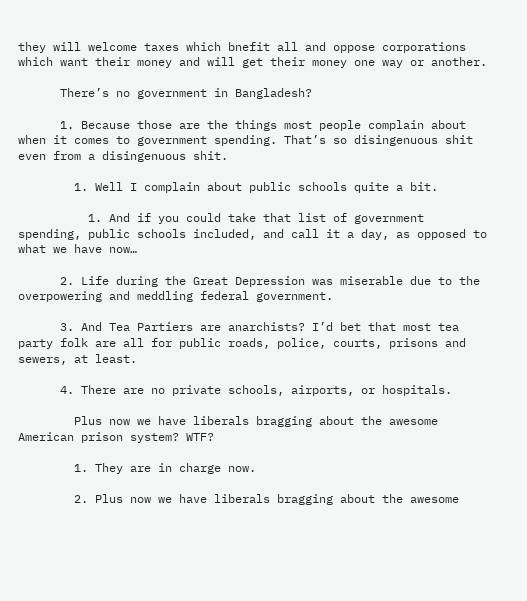they will welcome taxes which bnefit all and oppose corporations which want their money and will get their money one way or another.

      There’s no government in Bangladesh?

      1. Because those are the things most people complain about when it comes to government spending. That’s so disingenuous shit even from a disingenuous shit.

        1. Well I complain about public schools quite a bit.

          1. And if you could take that list of government spending, public schools included, and call it a day, as opposed to what we have now…

      2. Life during the Great Depression was miserable due to the overpowering and meddling federal government.

      3. And Tea Partiers are anarchists? I’d bet that most tea party folk are all for public roads, police, courts, prisons and sewers, at least.

      4. There are no private schools, airports, or hospitals.

        Plus now we have liberals bragging about the awesome American prison system? WTF?

        1. They are in charge now.

        2. Plus now we have liberals bragging about the awesome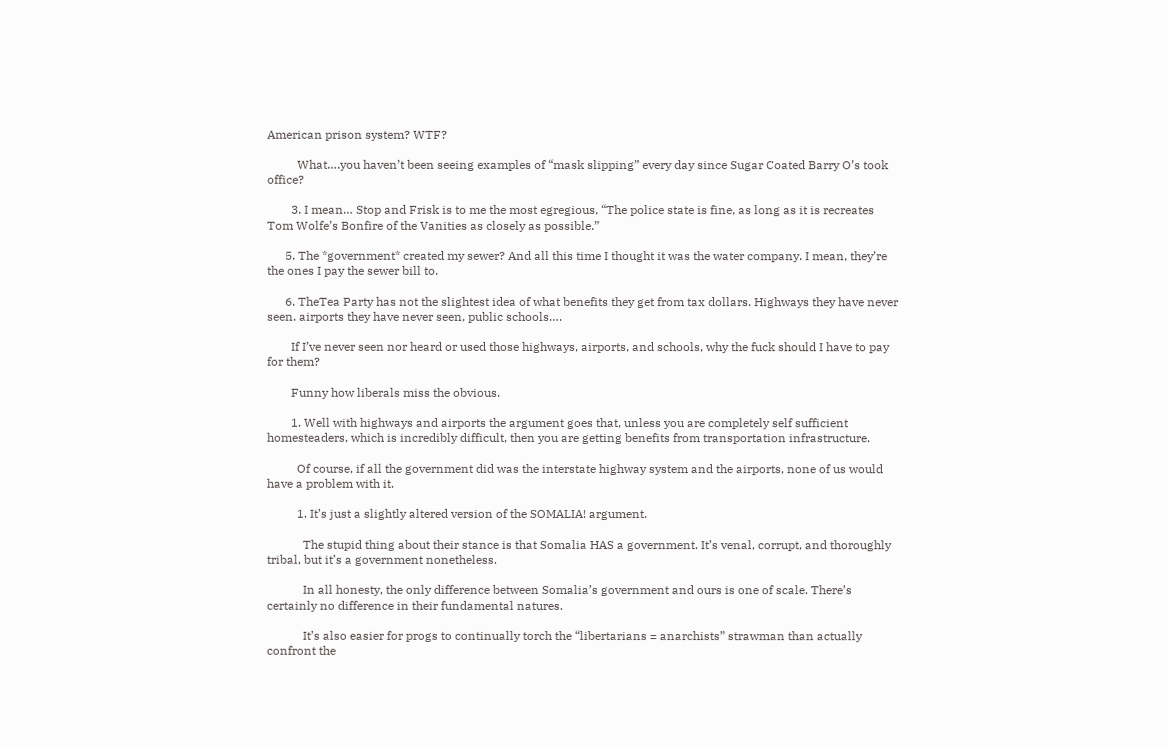American prison system? WTF?

          What….you haven’t been seeing examples of “mask slipping” every day since Sugar Coated Barry O’s took office?

        3. I mean… Stop and Frisk is to me the most egregious, “The police state is fine, as long as it is recreates Tom Wolfe’s Bonfire of the Vanities as closely as possible.”

      5. The *government* created my sewer? And all this time I thought it was the water company. I mean, they’re the ones I pay the sewer bill to.

      6. TheTea Party has not the slightest idea of what benefits they get from tax dollars. Highways they have never seen. airports they have never seen, public schools….

        If I’ve never seen nor heard or used those highways, airports, and schools, why the fuck should I have to pay for them?

        Funny how liberals miss the obvious.

        1. Well with highways and airports the argument goes that, unless you are completely self sufficient homesteaders, which is incredibly difficult, then you are getting benefits from transportation infrastructure.

          Of course, if all the government did was the interstate highway system and the airports, none of us would have a problem with it.

          1. It’s just a slightly altered version of the SOMALIA! argument.

            The stupid thing about their stance is that Somalia HAS a government. It’s venal, corrupt, and thoroughly tribal, but it’s a government nonetheless.

            In all honesty, the only difference between Somalia’s government and ours is one of scale. There’s certainly no difference in their fundamental natures.

            It’s also easier for progs to continually torch the “libertarians = anarchists” strawman than actually confront the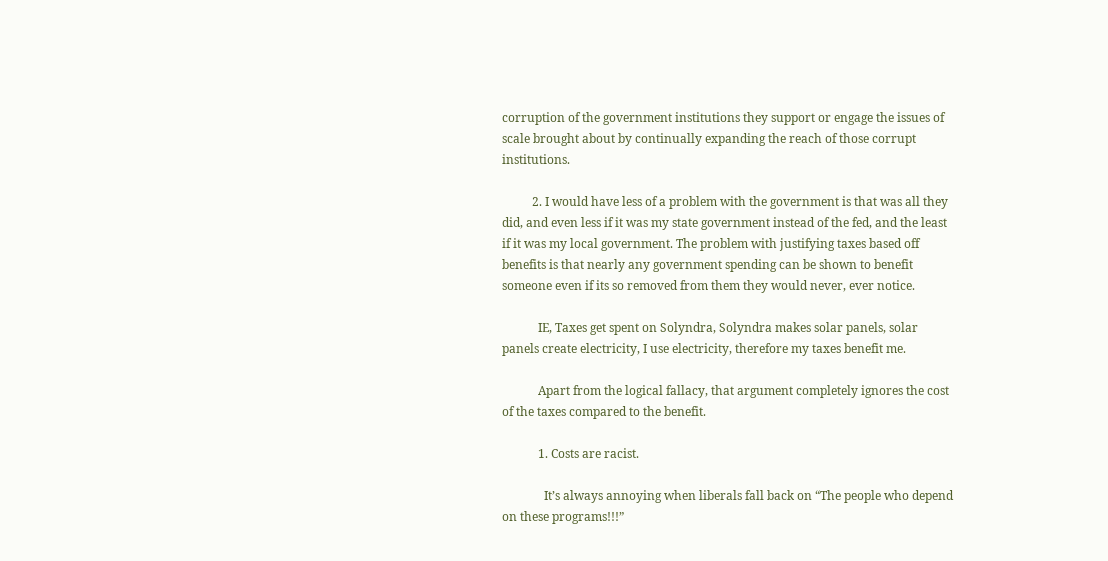corruption of the government institutions they support or engage the issues of scale brought about by continually expanding the reach of those corrupt institutions.

          2. I would have less of a problem with the government is that was all they did, and even less if it was my state government instead of the fed, and the least if it was my local government. The problem with justifying taxes based off benefits is that nearly any government spending can be shown to benefit someone even if its so removed from them they would never, ever notice.

            IE, Taxes get spent on Solyndra, Solyndra makes solar panels, solar panels create electricity, I use electricity, therefore my taxes benefit me.

            Apart from the logical fallacy, that argument completely ignores the cost of the taxes compared to the benefit.

            1. Costs are racist.

              It’s always annoying when liberals fall back on “The people who depend on these programs!!!”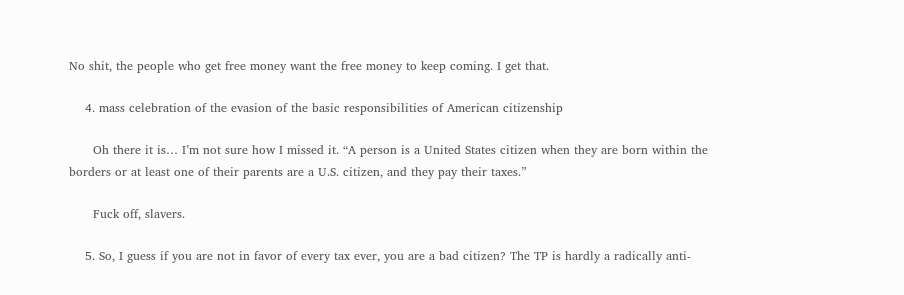No shit, the people who get free money want the free money to keep coming. I get that.

    4. mass celebration of the evasion of the basic responsibilities of American citizenship

      Oh there it is… I’m not sure how I missed it. “A person is a United States citizen when they are born within the borders or at least one of their parents are a U.S. citizen, and they pay their taxes.”

      Fuck off, slavers.

    5. So, I guess if you are not in favor of every tax ever, you are a bad citizen? The TP is hardly a radically anti-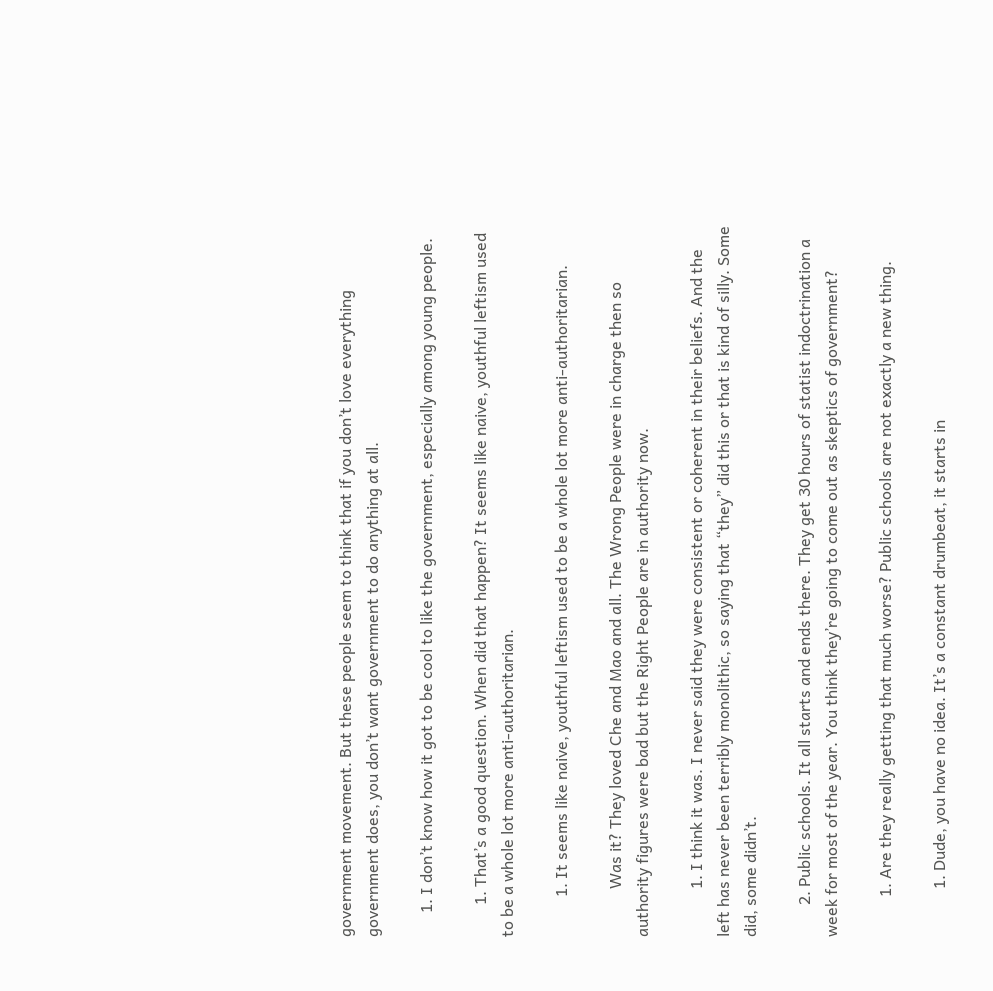government movement. But these people seem to think that if you don’t love everything government does, you don’t want government to do anything at all.

      1. I don’t know how it got to be cool to like the government, especially among young people.

        1. That’s a good question. When did that happen? It seems like naive, youthful leftism used to be a whole lot more anti-authoritarian.

          1. It seems like naive, youthful leftism used to be a whole lot more anti-authoritarian.

            Was it? They loved Che and Mao and all. The Wrong People were in charge then so authority figures were bad but the Right People are in authority now.

            1. I think it was. I never said they were consistent or coherent in their beliefs. And the left has never been terribly monolithic, so saying that “they” did this or that is kind of silly. Some did, some didn’t.

        2. Public schools. It all starts and ends there. They get 30 hours of statist indoctrination a week for most of the year. You think they’re going to come out as skeptics of government?

          1. Are they really getting that much worse? Public schools are not exactly a new thing.

            1. Dude, you have no idea. It’s a constant drumbeat, it starts in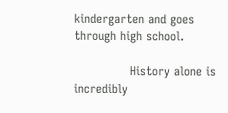kindergarten and goes through high school.

              History alone is incredibly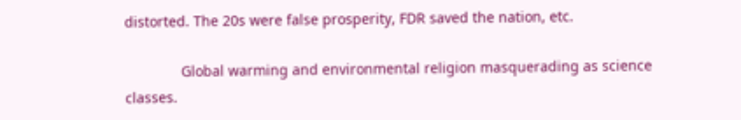distorted. The 20s were false prosperity, FDR saved the nation, etc.

              Global warming and environmental religion masquerading as science classes.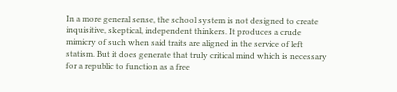In a more general sense, the school system is not designed to create inquisitive, skeptical, independent thinkers. It produces a crude mimicry of such when said traits are aligned in the service of left statism. But it does generate that truly critical mind which is necessary for a republic to function as a free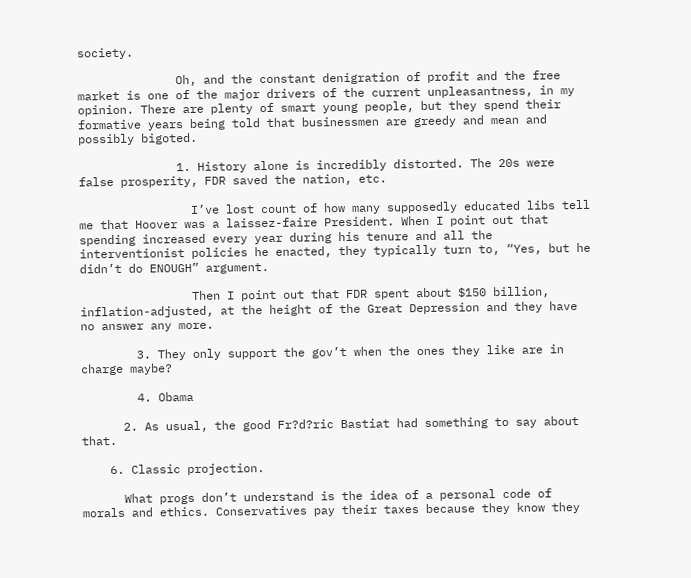society.

              Oh, and the constant denigration of profit and the free market is one of the major drivers of the current unpleasantness, in my opinion. There are plenty of smart young people, but they spend their formative years being told that businessmen are greedy and mean and possibly bigoted.

              1. History alone is incredibly distorted. The 20s were false prosperity, FDR saved the nation, etc.

                I’ve lost count of how many supposedly educated libs tell me that Hoover was a laissez-faire President. When I point out that spending increased every year during his tenure and all the interventionist policies he enacted, they typically turn to, “Yes, but he didn’t do ENOUGH” argument.

                Then I point out that FDR spent about $150 billion, inflation-adjusted, at the height of the Great Depression and they have no answer any more.

        3. They only support the gov’t when the ones they like are in charge maybe?

        4. Obama

      2. As usual, the good Fr?d?ric Bastiat had something to say about that.

    6. Classic projection.

      What progs don’t understand is the idea of a personal code of morals and ethics. Conservatives pay their taxes because they know they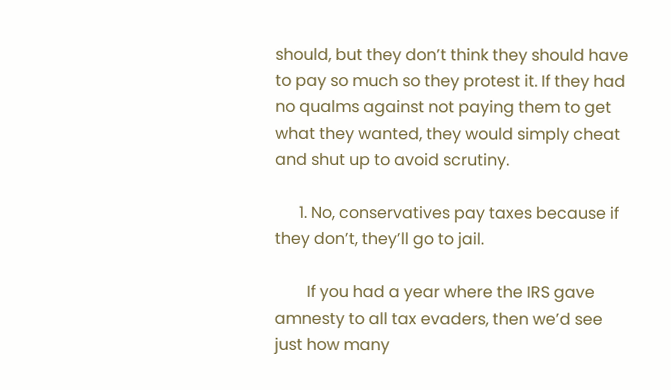should, but they don’t think they should have to pay so much so they protest it. If they had no qualms against not paying them to get what they wanted, they would simply cheat and shut up to avoid scrutiny.

      1. No, conservatives pay taxes because if they don’t, they’ll go to jail.

        If you had a year where the IRS gave amnesty to all tax evaders, then we’d see just how many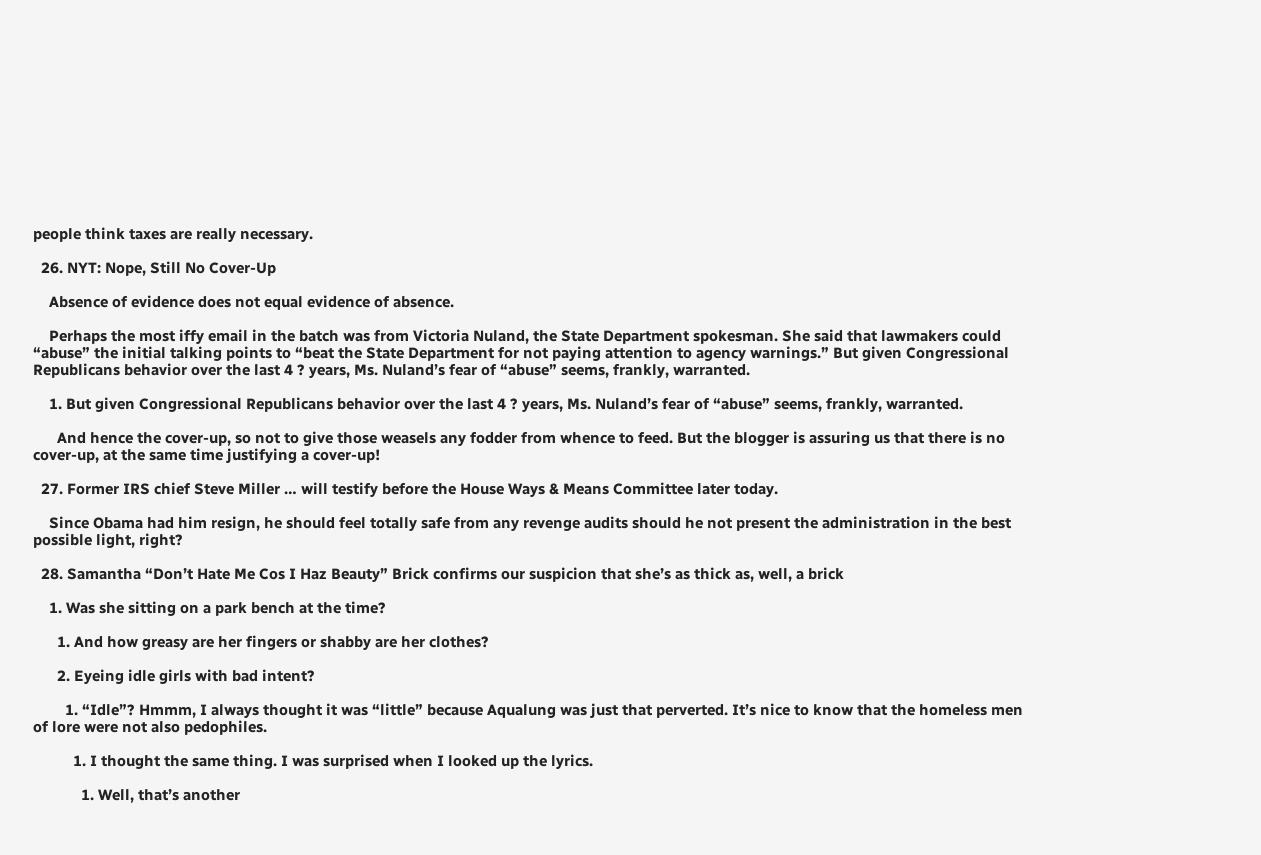people think taxes are really necessary.

  26. NYT: Nope, Still No Cover-Up

    Absence of evidence does not equal evidence of absence.

    Perhaps the most iffy email in the batch was from Victoria Nuland, the State Department spokesman. She said that lawmakers could “abuse” the initial talking points to “beat the State Department for not paying attention to agency warnings.” But given Congressional Republicans behavior over the last 4 ? years, Ms. Nuland’s fear of “abuse” seems, frankly, warranted.

    1. But given Congressional Republicans behavior over the last 4 ? years, Ms. Nuland’s fear of “abuse” seems, frankly, warranted.

      And hence the cover-up, so not to give those weasels any fodder from whence to feed. But the blogger is assuring us that there is no cover-up, at the same time justifying a cover-up!

  27. Former IRS chief Steve Miller … will testify before the House Ways & Means Committee later today.

    Since Obama had him resign, he should feel totally safe from any revenge audits should he not present the administration in the best possible light, right?

  28. Samantha “Don’t Hate Me Cos I Haz Beauty” Brick confirms our suspicion that she’s as thick as, well, a brick

    1. Was she sitting on a park bench at the time?

      1. And how greasy are her fingers or shabby are her clothes?

      2. Eyeing idle girls with bad intent?

        1. “Idle”? Hmmm, I always thought it was “little” because Aqualung was just that perverted. It’s nice to know that the homeless men of lore were not also pedophiles.

          1. I thought the same thing. I was surprised when I looked up the lyrics.

            1. Well, that’s another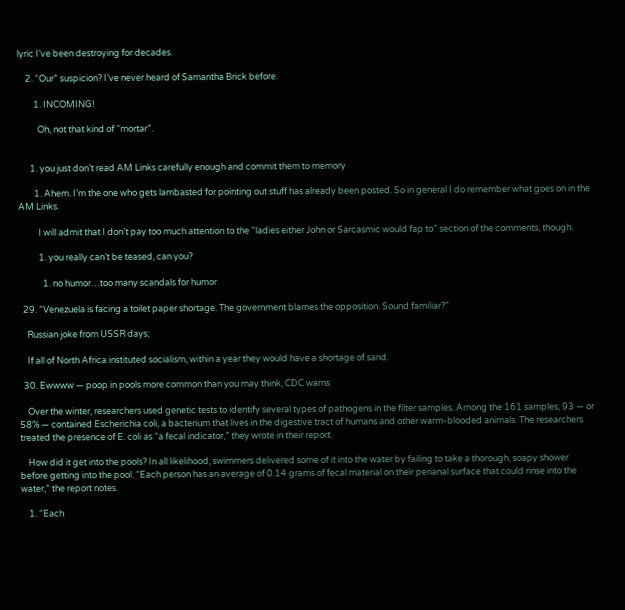lyric I’ve been destroying for decades.

    2. “Our” suspicion? I’ve never heard of Samantha Brick before.

        1. INCOMING!

          Oh, not that kind of “mortar”.


      1. you just don’t read AM Links carefully enough and commit them to memory

        1. Ahem. I’m the one who gets lambasted for pointing out stuff has already been posted. So in general I do remember what goes on in the AM Links.

          I will admit that I don’t pay too much attention to the “ladies either John or Sarcasmic would fap to” section of the comments, though.

          1. you really can’t be teased, can you?

            1. no humor…too many scandals for humor

  29. “Venezuela is facing a toilet paper shortage. The government blames the opposition. Sound familiar?”

    Russian joke from USSR days;

    If all of North Africa instituted socialism, within a year they would have a shortage of sand.

  30. Ewwww — poop in pools more common than you may think, CDC warns

    Over the winter, researchers used genetic tests to identify several types of pathogens in the filter samples. Among the 161 samples, 93 — or 58% — contained Escherichia coli, a bacterium that lives in the digestive tract of humans and other warm-blooded animals. The researchers treated the presence of E. coli as “a fecal indicator,” they wrote in their report.

    How did it get into the pools? In all likelihood, swimmers delivered some of it into the water by failing to take a thorough, soapy shower before getting into the pool. “Each person has an average of 0.14 grams of fecal material on their perianal surface that could rinse into the water,” the report notes.

    1. “Each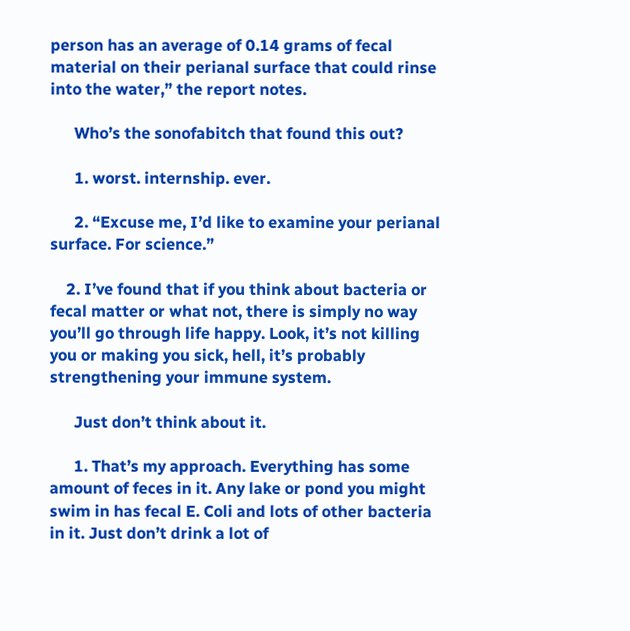person has an average of 0.14 grams of fecal material on their perianal surface that could rinse into the water,” the report notes.

      Who’s the sonofabitch that found this out?

      1. worst. internship. ever.

      2. “Excuse me, I’d like to examine your perianal surface. For science.”

    2. I’ve found that if you think about bacteria or fecal matter or what not, there is simply no way you’ll go through life happy. Look, it’s not killing you or making you sick, hell, it’s probably strengthening your immune system.

      Just don’t think about it.

      1. That’s my approach. Everything has some amount of feces in it. Any lake or pond you might swim in has fecal E. Coli and lots of other bacteria in it. Just don’t drink a lot of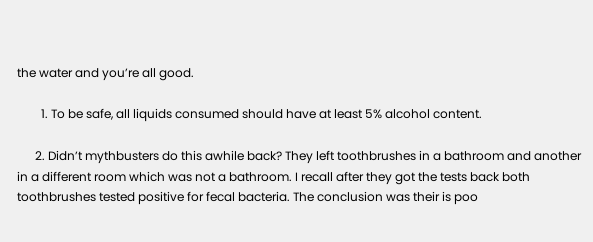the water and you’re all good.

        1. To be safe, all liquids consumed should have at least 5% alcohol content.

      2. Didn’t mythbusters do this awhile back? They left toothbrushes in a bathroom and another in a different room which was not a bathroom. I recall after they got the tests back both toothbrushes tested positive for fecal bacteria. The conclusion was their is poo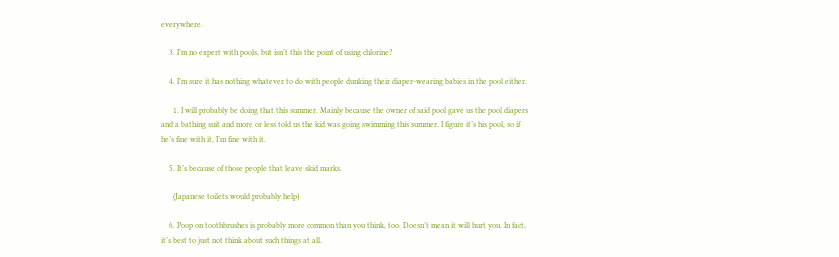everywhere.

    3. I’m no expert with pools, but isn’t this the point of using chlorine?

    4. I’m sure it has nothing whatever to do with people dunking their diaper-wearing babies in the pool either.

      1. I will probably be doing that this summer. Mainly because the owner of said pool gave us the pool diapers and a bathing suit and more or less told us the kid was going swimming this summer. I figure it’s his pool, so if he’s fine with it, I’m fine with it.

    5. It’s because of those people that leave skid marks.

      (Japanese toilets would probably help)

    6. Poop on toothbrushes is probably more common than you think, too. Doesn’t mean it will hurt you. In fact, it’s best to just not think about such things at all.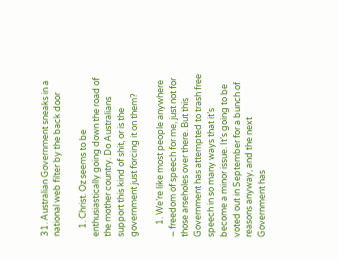31. Australian Government sneaks in a national web filter by the back door

    1. Christ. Oz seems to be enthusiastically going down the road of the mother country. Do Australians support this kind of shit, or is the government just forcing it on them?

      1. We’re like most people anywhere – freedom of speech for me, just not for those arseholes over there. But this Government has attempted to trash free speech in so many ways that it’s become a minor issue. It’s going to be voted out in September for a bunch of reasons anyway, and the next Government has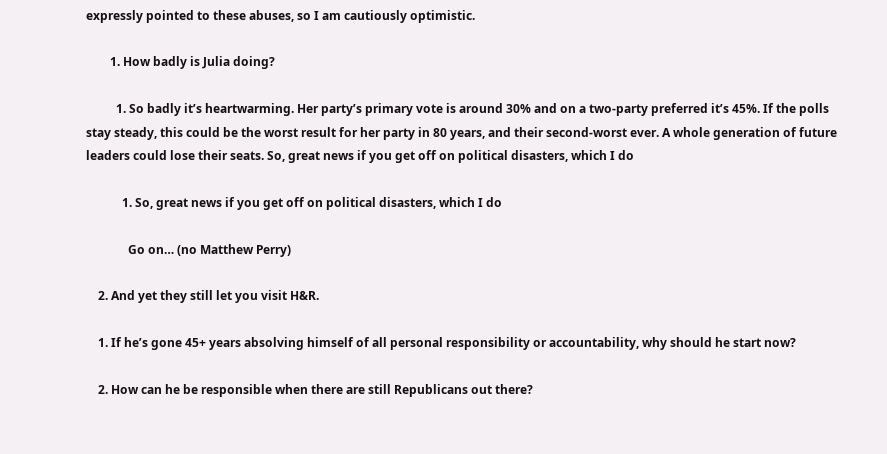expressly pointed to these abuses, so I am cautiously optimistic.

        1. How badly is Julia doing?

          1. So badly it’s heartwarming. Her party’s primary vote is around 30% and on a two-party preferred it’s 45%. If the polls stay steady, this could be the worst result for her party in 80 years, and their second-worst ever. A whole generation of future leaders could lose their seats. So, great news if you get off on political disasters, which I do

            1. So, great news if you get off on political disasters, which I do

              Go on… (no Matthew Perry)

    2. And yet they still let you visit H&R.

    1. If he’s gone 45+ years absolving himself of all personal responsibility or accountability, why should he start now?

    2. How can he be responsible when there are still Republicans out there?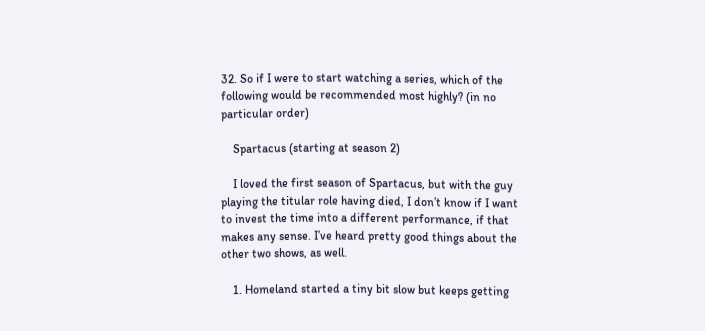32. So if I were to start watching a series, which of the following would be recommended most highly? (in no particular order)

    Spartacus (starting at season 2)

    I loved the first season of Spartacus, but with the guy playing the titular role having died, I don’t know if I want to invest the time into a different performance, if that makes any sense. I’ve heard pretty good things about the other two shows, as well.

    1. Homeland started a tiny bit slow but keeps getting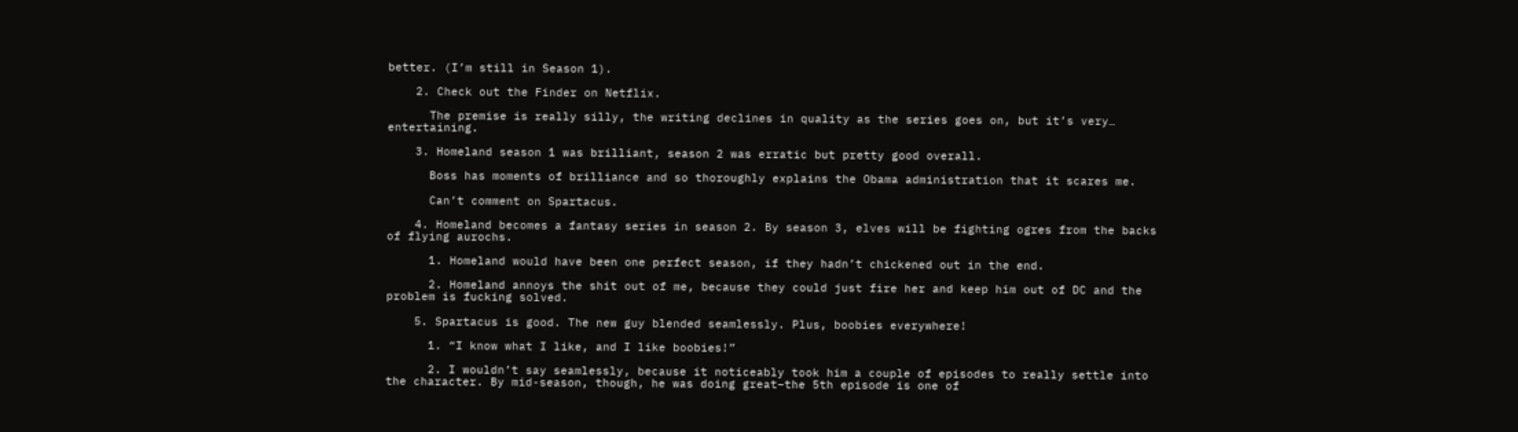better. (I’m still in Season 1).

    2. Check out the Finder on Netflix.

      The premise is really silly, the writing declines in quality as the series goes on, but it’s very… entertaining.

    3. Homeland season 1 was brilliant, season 2 was erratic but pretty good overall.

      Boss has moments of brilliance and so thoroughly explains the Obama administration that it scares me.

      Can’t comment on Spartacus.

    4. Homeland becomes a fantasy series in season 2. By season 3, elves will be fighting ogres from the backs of flying aurochs.

      1. Homeland would have been one perfect season, if they hadn’t chickened out in the end.

      2. Homeland annoys the shit out of me, because they could just fire her and keep him out of DC and the problem is fucking solved.

    5. Spartacus is good. The new guy blended seamlessly. Plus, boobies everywhere!

      1. “I know what I like, and I like boobies!”

      2. I wouldn’t say seamlessly, because it noticeably took him a couple of episodes to really settle into the character. By mid-season, though, he was doing great–the 5th episode is one of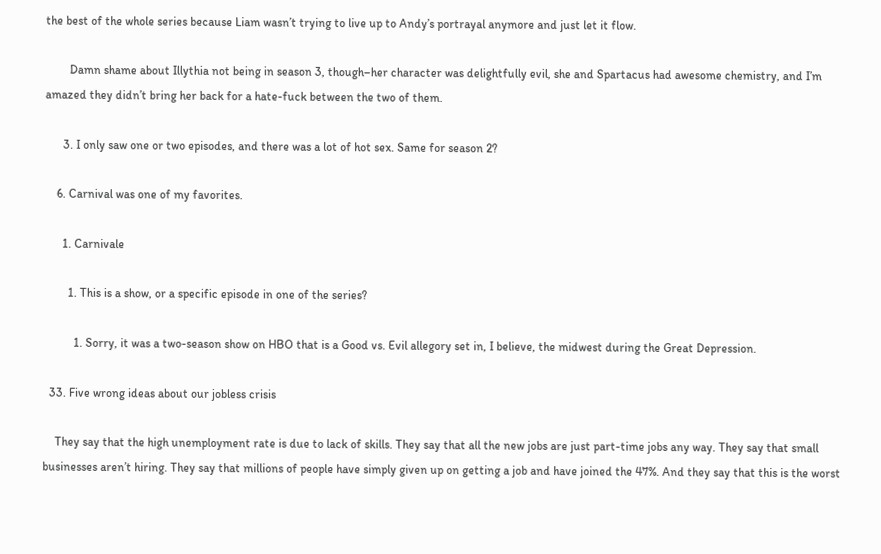the best of the whole series because Liam wasn’t trying to live up to Andy’s portrayal anymore and just let it flow.

        Damn shame about Illythia not being in season 3, though–her character was delightfully evil, she and Spartacus had awesome chemistry, and I’m amazed they didn’t bring her back for a hate-fuck between the two of them.

      3. I only saw one or two episodes, and there was a lot of hot sex. Same for season 2?

    6. Carnival was one of my favorites.

      1. Carnivale

        1. This is a show, or a specific episode in one of the series?

          1. Sorry, it was a two-season show on HBO that is a Good vs. Evil allegory set in, I believe, the midwest during the Great Depression.

  33. Five wrong ideas about our jobless crisis

    They say that the high unemployment rate is due to lack of skills. They say that all the new jobs are just part-time jobs any way. They say that small businesses aren’t hiring. They say that millions of people have simply given up on getting a job and have joined the 47%. And they say that this is the worst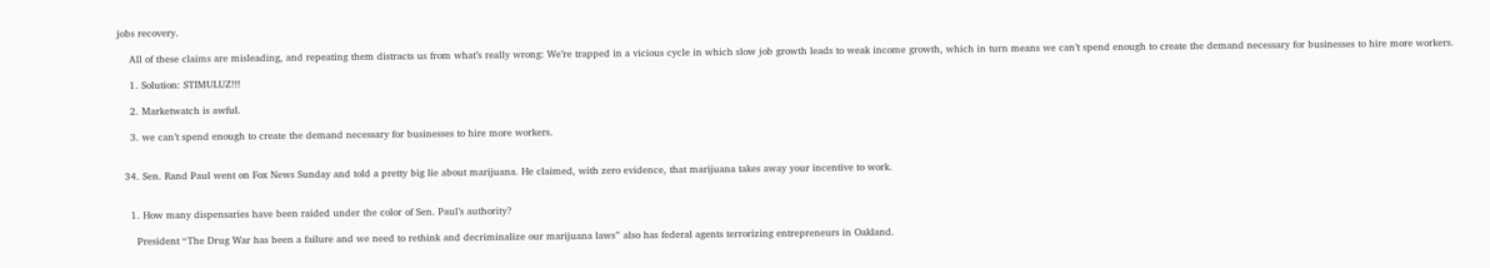jobs recovery.

    All of these claims are misleading, and repeating them distracts us from what’s really wrong: We’re trapped in a vicious cycle in which slow job growth leads to weak income growth, which in turn means we can’t spend enough to create the demand necessary for businesses to hire more workers.

    1. Solution: STIMULUZ!!!

    2. Marketwatch is awful.

    3. we can’t spend enough to create the demand necessary for businesses to hire more workers.


  34. Sen. Rand Paul went on Fox News Sunday and told a pretty big lie about marijuana. He claimed, with zero evidence, that marijuana takes away your incentive to work.


    1. How many dispensaries have been raided under the color of Sen. Paul’s authority?

      President “The Drug War has been a failure and we need to rethink and decriminalize our marijuana laws” also has federal agents terrorizing entrepreneurs in Oakland.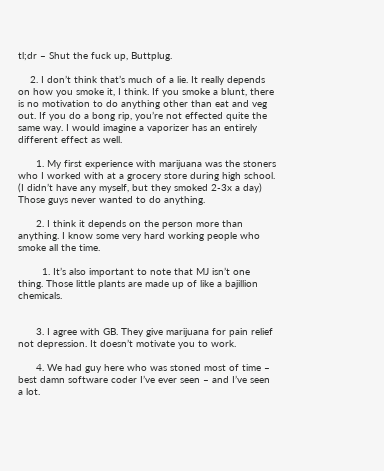tl;dr – Shut the fuck up, Buttplug.

    2. I don’t think that’s much of a lie. It really depends on how you smoke it, I think. If you smoke a blunt, there is no motivation to do anything other than eat and veg out. If you do a bong rip, you’re not effected quite the same way. I would imagine a vaporizer has an entirely different effect as well.

      1. My first experience with marijuana was the stoners who I worked with at a grocery store during high school. (I didn’t have any myself, but they smoked 2-3x a day) Those guys never wanted to do anything.

      2. I think it depends on the person more than anything. I know some very hard working people who smoke all the time.

        1. It’s also important to note that MJ isn’t one thing. Those little plants are made up of like a bajillion chemicals.


      3. I agree with GB. They give marijuana for pain relief not depression. It doesn’t motivate you to work.

      4. We had guy here who was stoned most of time – best damn software coder I’ve ever seen – and I’ve seen a lot.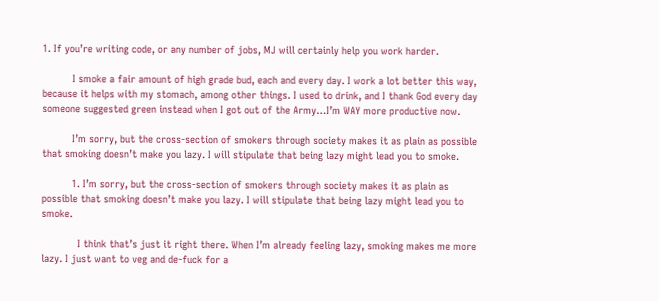1. If you’re writing code, or any number of jobs, MJ will certainly help you work harder.

          I smoke a fair amount of high grade bud, each and every day. I work a lot better this way, because it helps with my stomach, among other things. I used to drink, and I thank God every day someone suggested green instead when I got out of the Army…I’m WAY more productive now.

          I’m sorry, but the cross-section of smokers through society makes it as plain as possible that smoking doesn’t make you lazy. I will stipulate that being lazy might lead you to smoke.

          1. I’m sorry, but the cross-section of smokers through society makes it as plain as possible that smoking doesn’t make you lazy. I will stipulate that being lazy might lead you to smoke.

            I think that’s just it right there. When I’m already feeling lazy, smoking makes me more lazy. I just want to veg and de-fuck for a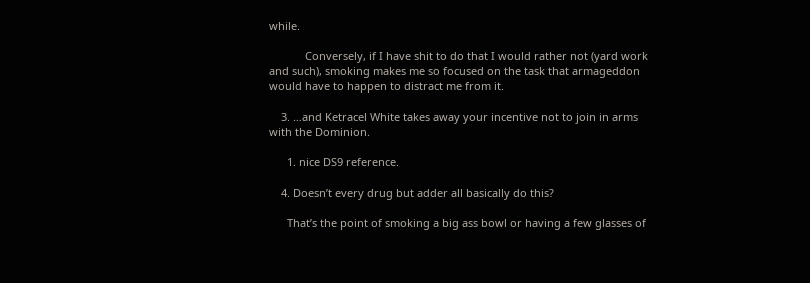while.

            Conversely, if I have shit to do that I would rather not (yard work and such), smoking makes me so focused on the task that armageddon would have to happen to distract me from it.

    3. …and Ketracel White takes away your incentive not to join in arms with the Dominion.

      1. nice DS9 reference.

    4. Doesn’t every drug but adder all basically do this?

      That’s the point of smoking a big ass bowl or having a few glasses of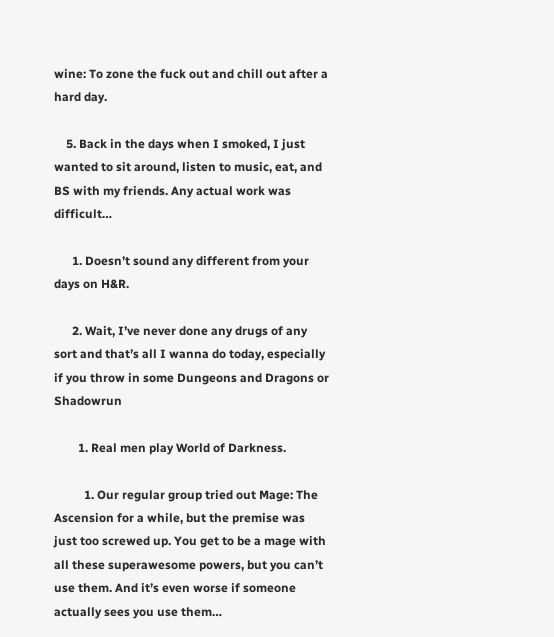wine: To zone the fuck out and chill out after a hard day.

    5. Back in the days when I smoked, I just wanted to sit around, listen to music, eat, and BS with my friends. Any actual work was difficult…

      1. Doesn’t sound any different from your days on H&R.

      2. Wait, I’ve never done any drugs of any sort and that’s all I wanna do today, especially if you throw in some Dungeons and Dragons or Shadowrun

        1. Real men play World of Darkness.

          1. Our regular group tried out Mage: The Ascension for a while, but the premise was just too screwed up. You get to be a mage with all these superawesome powers, but you can’t use them. And it’s even worse if someone actually sees you use them…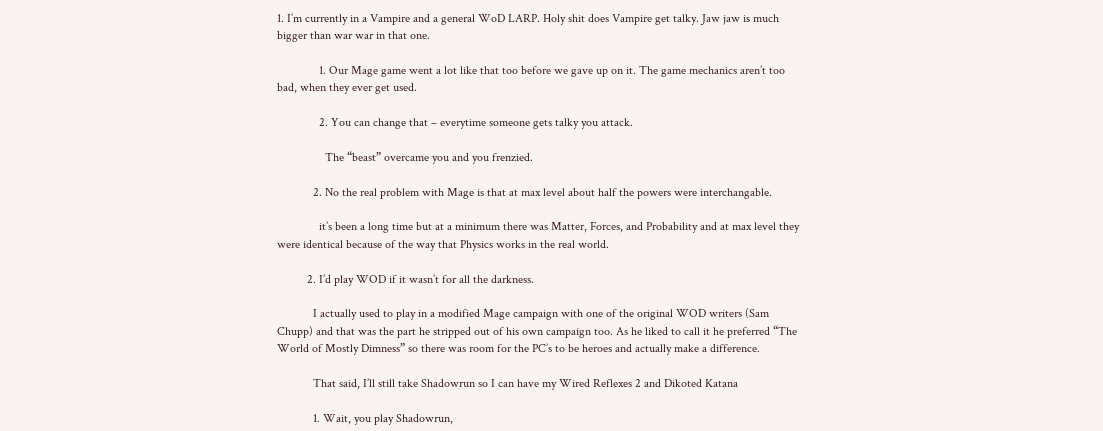1. I’m currently in a Vampire and a general WoD LARP. Holy shit does Vampire get talky. Jaw jaw is much bigger than war war in that one.

              1. Our Mage game went a lot like that too before we gave up on it. The game mechanics aren’t too bad, when they ever get used.

              2. You can change that – everytime someone gets talky you attack.

                The “beast” overcame you and you frenzied.

            2. No the real problem with Mage is that at max level about half the powers were interchangable.

              it’s been a long time but at a minimum there was Matter, Forces, and Probability and at max level they were identical because of the way that Physics works in the real world.

          2. I’d play WOD if it wasn’t for all the darkness.

            I actually used to play in a modified Mage campaign with one of the original WOD writers (Sam Chupp) and that was the part he stripped out of his own campaign too. As he liked to call it he preferred “The World of Mostly Dimness” so there was room for the PC’s to be heroes and actually make a difference.

            That said, I’ll still take Shadowrun so I can have my Wired Reflexes 2 and Dikoted Katana

            1. Wait, you play Shadowrun,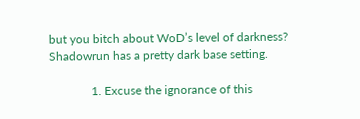but you bitch about WoD’s level of darkness? Shadowrun has a pretty dark base setting.

              1. Excuse the ignorance of this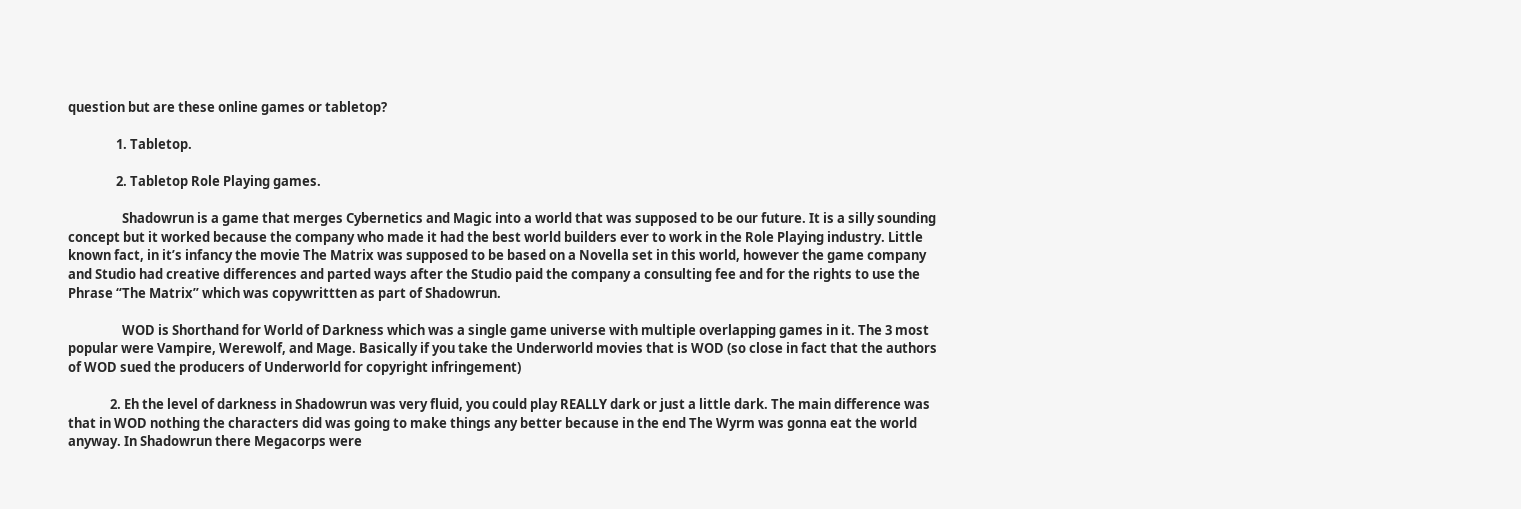question but are these online games or tabletop?

                1. Tabletop.

                2. Tabletop Role Playing games.

                  Shadowrun is a game that merges Cybernetics and Magic into a world that was supposed to be our future. It is a silly sounding concept but it worked because the company who made it had the best world builders ever to work in the Role Playing industry. Little known fact, in it’s infancy the movie The Matrix was supposed to be based on a Novella set in this world, however the game company and Studio had creative differences and parted ways after the Studio paid the company a consulting fee and for the rights to use the Phrase “The Matrix” which was copywrittten as part of Shadowrun.

                  WOD is Shorthand for World of Darkness which was a single game universe with multiple overlapping games in it. The 3 most popular were Vampire, Werewolf, and Mage. Basically if you take the Underworld movies that is WOD (so close in fact that the authors of WOD sued the producers of Underworld for copyright infringement)

              2. Eh the level of darkness in Shadowrun was very fluid, you could play REALLY dark or just a little dark. The main difference was that in WOD nothing the characters did was going to make things any better because in the end The Wyrm was gonna eat the world anyway. In Shadowrun there Megacorps were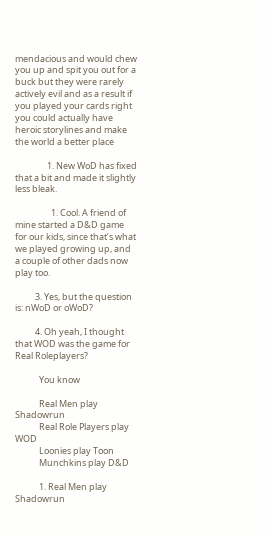mendacious and would chew you up and spit you out for a buck but they were rarely actively evil and as a result if you played your cards right you could actually have heroic storylines and make the world a better place

                1. New WoD has fixed that a bit and made it slightly less bleak.

                  1. Cool. A friend of mine started a D&D game for our kids, since that’s what we played growing up, and a couple of other dads now play too.

          3. Yes, but the question is: nWoD or oWoD?

          4. Oh yeah, I thought that WOD was the game for Real Roleplayers?

            You know

            Real Men play Shadowrun
            Real Role Players play WOD
            Loonies play Toon
            Munchkins play D&D

            1. Real Men play Shadowrun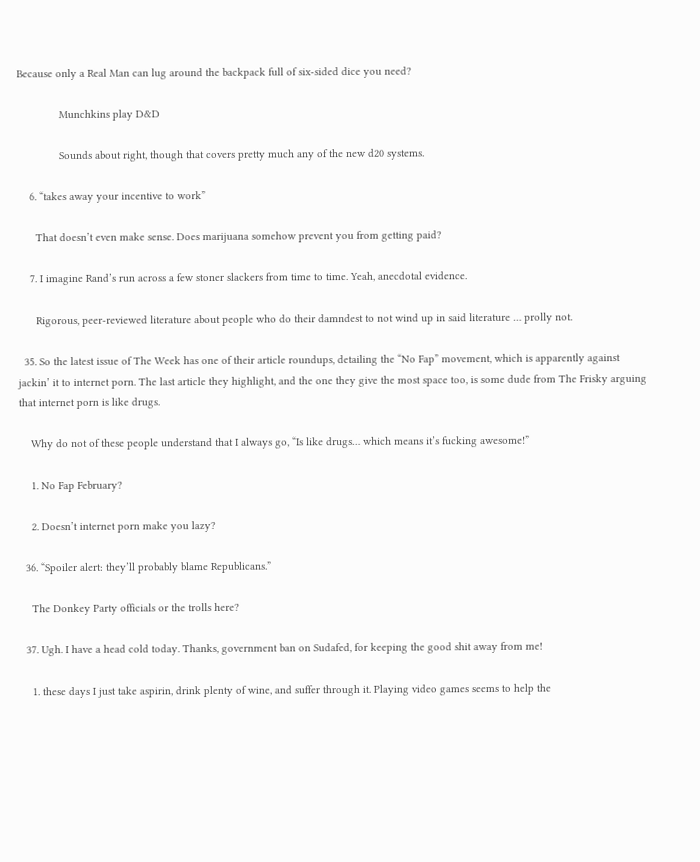Because only a Real Man can lug around the backpack full of six-sided dice you need?

              Munchkins play D&D

              Sounds about right, though that covers pretty much any of the new d20 systems.

    6. “takes away your incentive to work”

      That doesn’t even make sense. Does marijuana somehow prevent you from getting paid?

    7. I imagine Rand’s run across a few stoner slackers from time to time. Yeah, anecdotal evidence.

      Rigorous, peer-reviewed literature about people who do their damndest to not wind up in said literature … prolly not.

  35. So the latest issue of The Week has one of their article roundups, detailing the “No Fap” movement, which is apparently against jackin’ it to internet porn. The last article they highlight, and the one they give the most space too, is some dude from The Frisky arguing that internet porn is like drugs.

    Why do not of these people understand that I always go, “Is like drugs… which means it’s fucking awesome!”

    1. No Fap February?

    2. Doesn’t internet porn make you lazy?

  36. “Spoiler alert: they’ll probably blame Republicans.”

    The Donkey Party officials or the trolls here?

  37. Ugh. I have a head cold today. Thanks, government ban on Sudafed, for keeping the good shit away from me!

    1. these days I just take aspirin, drink plenty of wine, and suffer through it. Playing video games seems to help the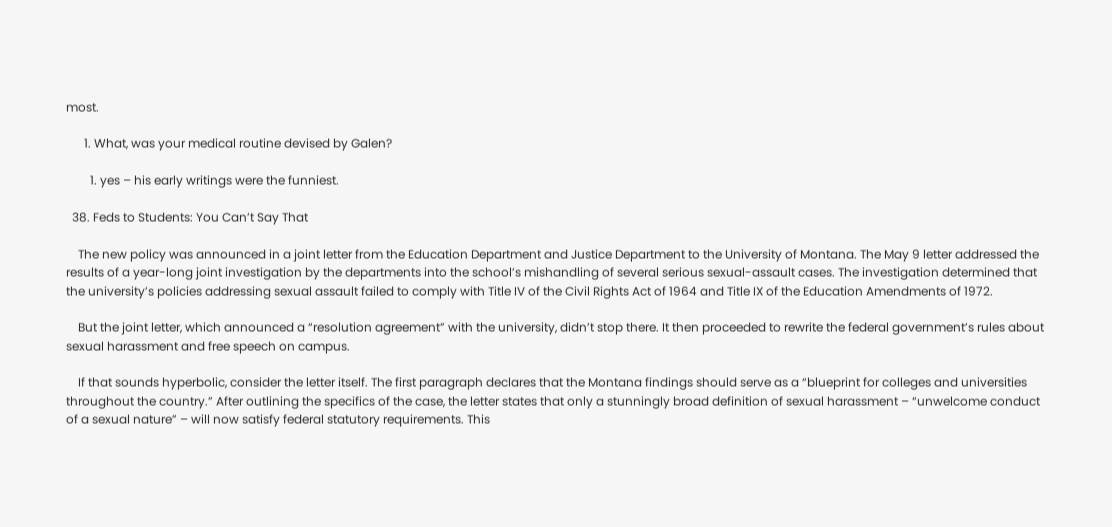most.

      1. What, was your medical routine devised by Galen?

        1. yes – his early writings were the funniest.

  38. Feds to Students: You Can’t Say That

    The new policy was announced in a joint letter from the Education Department and Justice Department to the University of Montana. The May 9 letter addressed the results of a year-long joint investigation by the departments into the school’s mishandling of several serious sexual-assault cases. The investigation determined that the university’s policies addressing sexual assault failed to comply with Title IV of the Civil Rights Act of 1964 and Title IX of the Education Amendments of 1972.

    But the joint letter, which announced a “resolution agreement” with the university, didn’t stop there. It then proceeded to rewrite the federal government’s rules about sexual harassment and free speech on campus.

    If that sounds hyperbolic, consider the letter itself. The first paragraph declares that the Montana findings should serve as a “blueprint for colleges and universities throughout the country.” After outlining the specifics of the case, the letter states that only a stunningly broad definition of sexual harassment – “unwelcome conduct of a sexual nature” – will now satisfy federal statutory requirements. This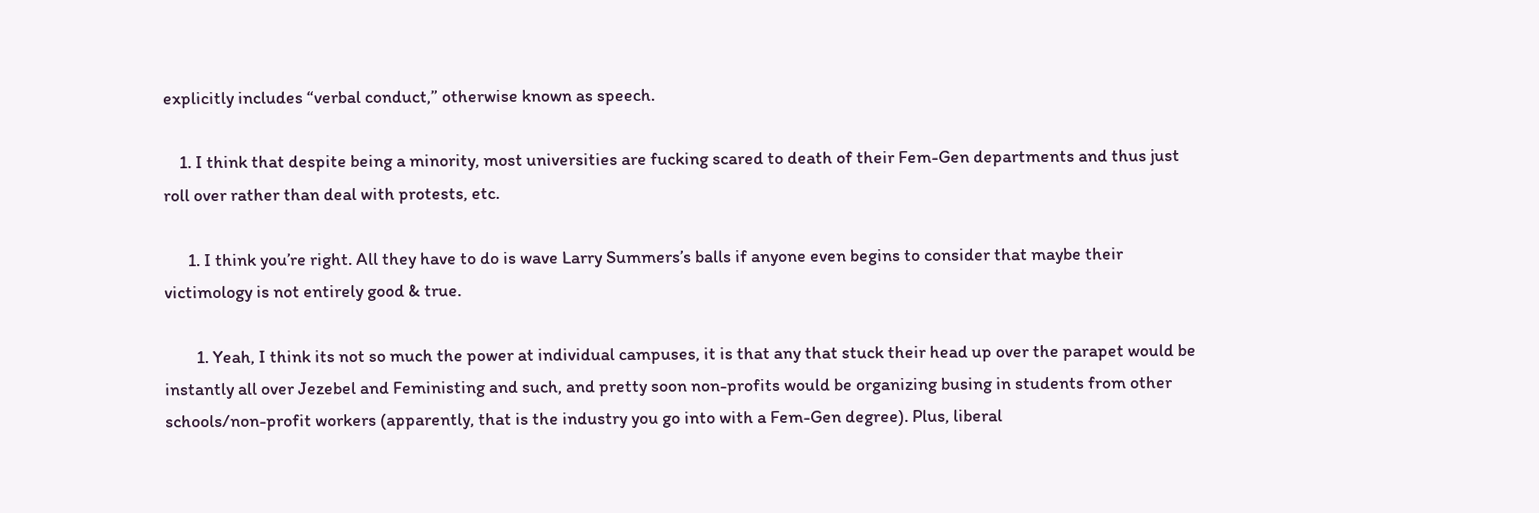explicitly includes “verbal conduct,” otherwise known as speech.

    1. I think that despite being a minority, most universities are fucking scared to death of their Fem-Gen departments and thus just roll over rather than deal with protests, etc.

      1. I think you’re right. All they have to do is wave Larry Summers’s balls if anyone even begins to consider that maybe their victimology is not entirely good & true.

        1. Yeah, I think its not so much the power at individual campuses, it is that any that stuck their head up over the parapet would be instantly all over Jezebel and Feministing and such, and pretty soon non-profits would be organizing busing in students from other schools/non-profit workers (apparently, that is the industry you go into with a Fem-Gen degree). Plus, liberal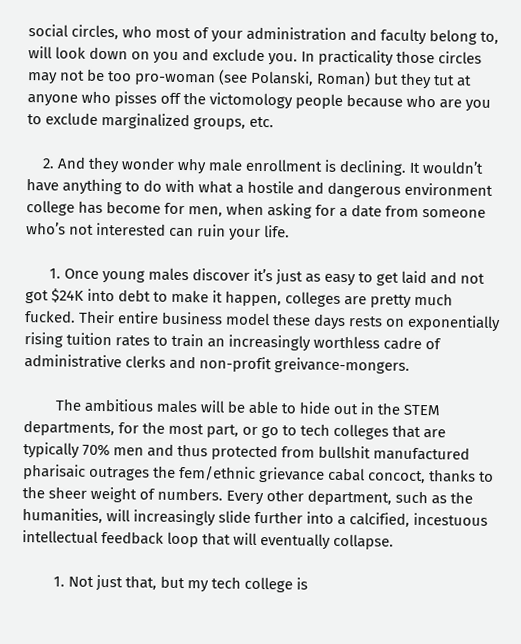social circles, who most of your administration and faculty belong to, will look down on you and exclude you. In practicality those circles may not be too pro-woman (see Polanski, Roman) but they tut at anyone who pisses off the victomology people because who are you to exclude marginalized groups, etc.

    2. And they wonder why male enrollment is declining. It wouldn’t have anything to do with what a hostile and dangerous environment college has become for men, when asking for a date from someone who’s not interested can ruin your life.

      1. Once young males discover it’s just as easy to get laid and not got $24K into debt to make it happen, colleges are pretty much fucked. Their entire business model these days rests on exponentially rising tuition rates to train an increasingly worthless cadre of administrative clerks and non-profit greivance-mongers.

        The ambitious males will be able to hide out in the STEM departments, for the most part, or go to tech colleges that are typically 70% men and thus protected from bullshit manufactured pharisaic outrages the fem/ethnic grievance cabal concoct, thanks to the sheer weight of numbers. Every other department, such as the humanities, will increasingly slide further into a calcified, incestuous intellectual feedback loop that will eventually collapse.

        1. Not just that, but my tech college is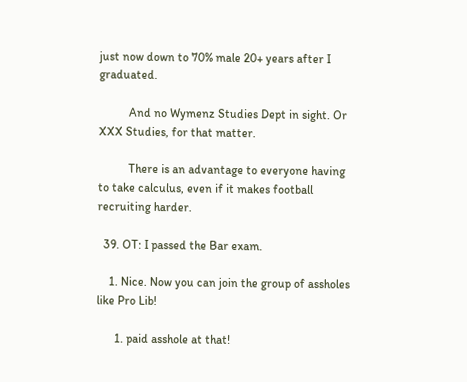just now down to 70% male 20+ years after I graduated.

          And no Wymenz Studies Dept in sight. Or XXX Studies, for that matter.

          There is an advantage to everyone having to take calculus, even if it makes football recruiting harder.

  39. OT: I passed the Bar exam.

    1. Nice. Now you can join the group of assholes like Pro Lib!

      1. paid asshole at that!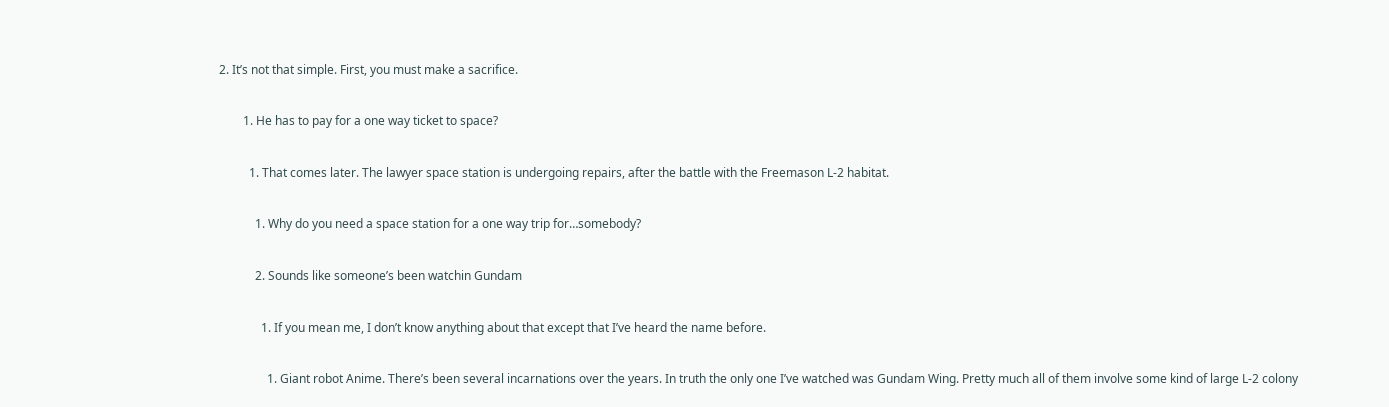2. It’s not that simple. First, you must make a sacrifice.

        1. He has to pay for a one way ticket to space?

          1. That comes later. The lawyer space station is undergoing repairs, after the battle with the Freemason L-2 habitat.

            1. Why do you need a space station for a one way trip for…somebody?

            2. Sounds like someone’s been watchin Gundam

              1. If you mean me, I don’t know anything about that except that I’ve heard the name before.

                1. Giant robot Anime. There’s been several incarnations over the years. In truth the only one I’ve watched was Gundam Wing. Pretty much all of them involve some kind of large L-2 colony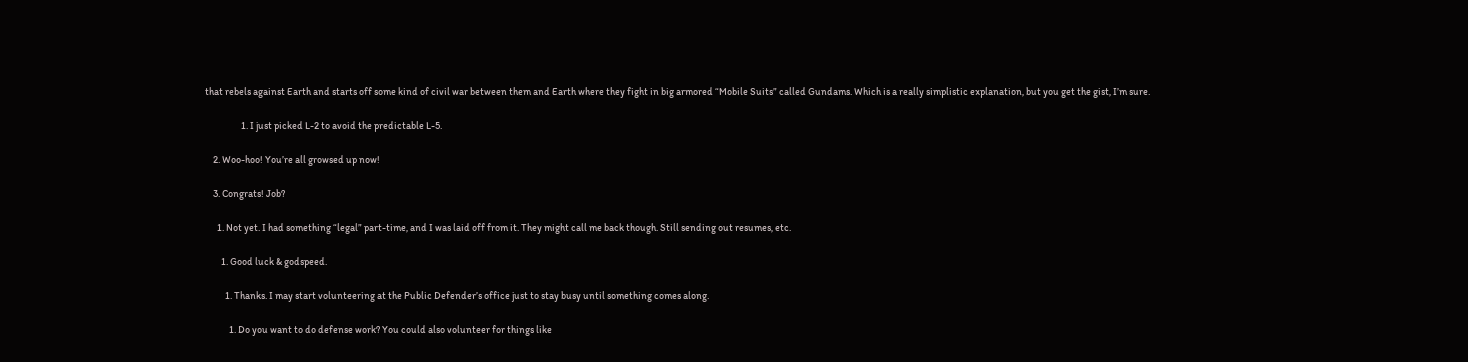that rebels against Earth and starts off some kind of civil war between them and Earth where they fight in big armored “Mobile Suits” called Gundams. Which is a really simplistic explanation, but you get the gist, I’m sure.

                  1. I just picked L-2 to avoid the predictable L-5.

    2. Woo-hoo! You’re all growsed up now!

    3. Congrats! Job?

      1. Not yet. I had something “legal” part-time, and I was laid off from it. They might call me back though. Still sending out resumes, etc.

        1. Good luck & godspeed.

          1. Thanks. I may start volunteering at the Public Defender’s office just to stay busy until something comes along.

            1. Do you want to do defense work? You could also volunteer for things like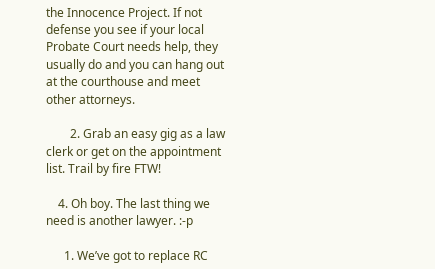the Innocence Project. If not defense you see if your local Probate Court needs help, they usually do and you can hang out at the courthouse and meet other attorneys.

        2. Grab an easy gig as a law clerk or get on the appointment list. Trail by fire FTW!

    4. Oh boy. The last thing we need is another lawyer. :-p

      1. We’ve got to replace RC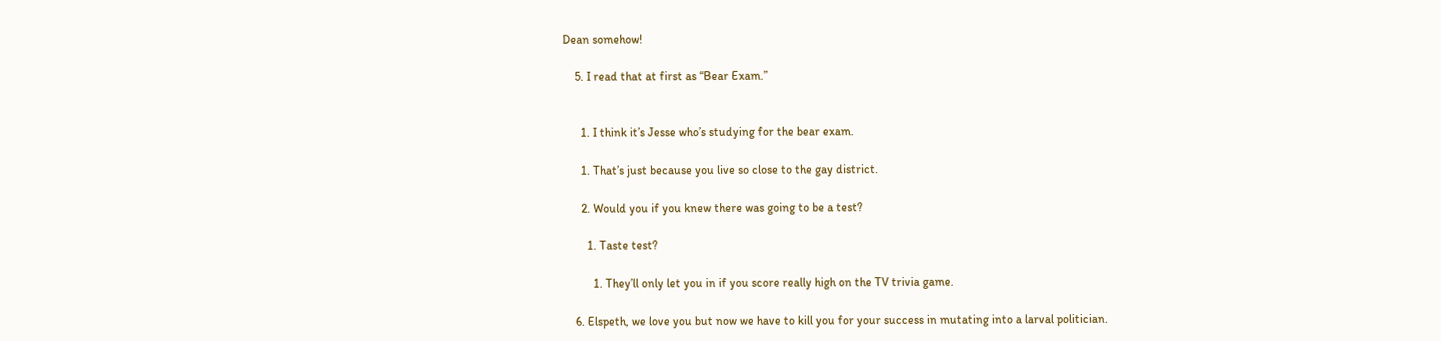Dean somehow!

    5. I read that at first as “Bear Exam.”


      1. I think it’s Jesse who’s studying for the bear exam.

      1. That’s just because you live so close to the gay district.

      2. Would you if you knew there was going to be a test?

        1. Taste test?

          1. They’ll only let you in if you score really high on the TV trivia game.

    6. Elspeth, we love you but now we have to kill you for your success in mutating into a larval politician.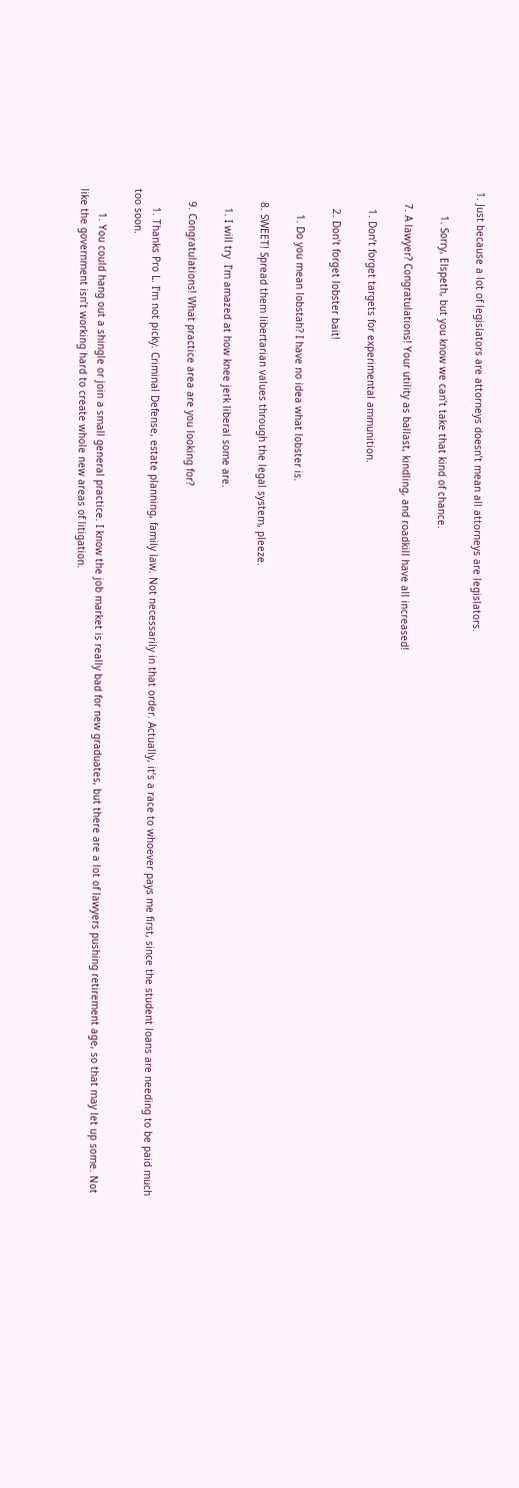1. Just because a lot of legislators are attorneys doesn’t mean all attorneys are legislators.

        1. Sorry, Elspeth, but you know we can’t take that kind of chance.

    7. A lawyer? Congratulations! Your utility as ballast, kindling, and roadkill have all increased!

      1. Don’t forget targets for experimental ammunition.

      2. Don’t forget lobster bait!

        1. Do you mean lobstah? I have no idea what lobster is.

    8. SWEET! Spread them libertarian values through the legal system, pleeze.

      1. I will try  I’m amazed at how knee jerk liberal some are.

    9. Congratulations! What practice area are you looking for?

      1. Thanks Pro L. I’m not picky. Criminal Defense, estate planning, family law. Not necessarily in that order. Actually, it’s a race to whoever pays me first, since the student loans are needing to be paid much too soon.

        1. You could hang out a shingle or join a small general practice. I know the job market is really bad for new graduates, but there are a lot of lawyers pushing retirement age, so that may let up some. Not like the government isn’t working hard to create whole new areas of litigation.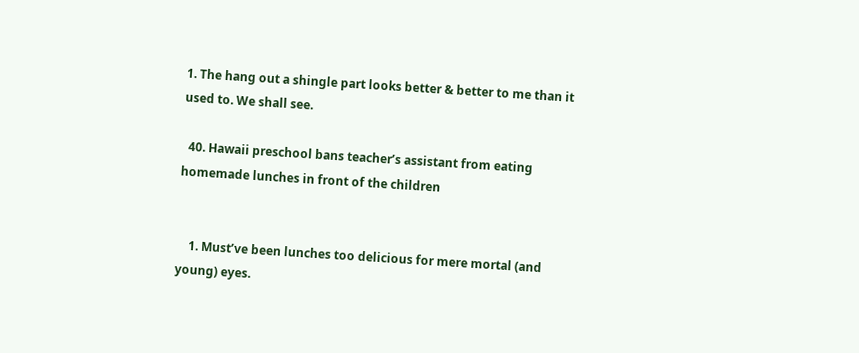1. The hang out a shingle part looks better & better to me than it used to. We shall see.

  40. Hawaii preschool bans teacher’s assistant from eating homemade lunches in front of the children


    1. Must’ve been lunches too delicious for mere mortal (and young) eyes.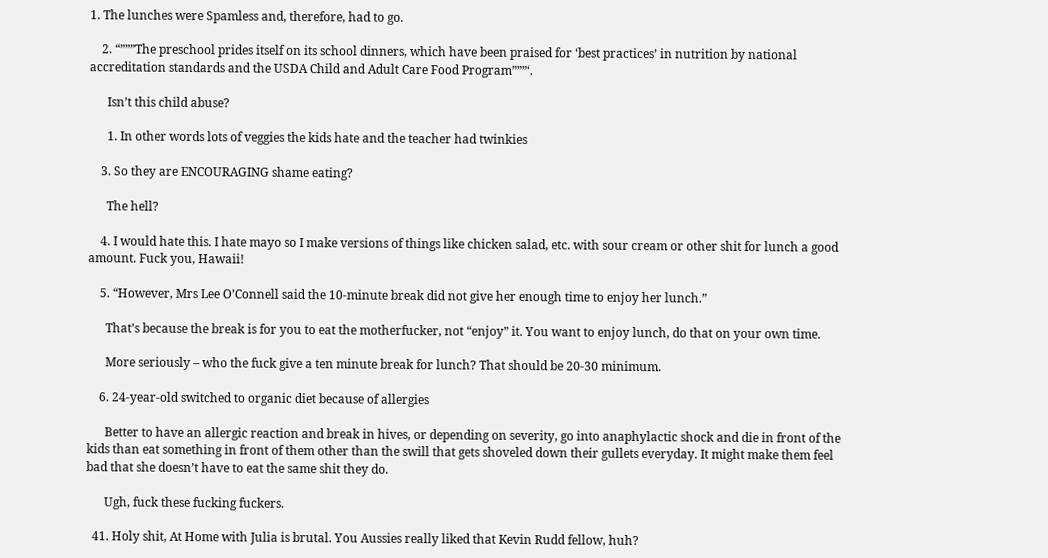1. The lunches were Spamless and, therefore, had to go.

    2. “”””The preschool prides itself on its school dinners, which have been praised for ‘best practices’ in nutrition by national accreditation standards and the USDA Child and Adult Care Food Program”””‘.

      Isn’t this child abuse?

      1. In other words lots of veggies the kids hate and the teacher had twinkies

    3. So they are ENCOURAGING shame eating?

      The hell?

    4. I would hate this. I hate mayo so I make versions of things like chicken salad, etc. with sour cream or other shit for lunch a good amount. Fuck you, Hawaii!

    5. “However, Mrs Lee O’Connell said the 10-minute break did not give her enough time to enjoy her lunch.”

      That’s because the break is for you to eat the motherfucker, not “enjoy” it. You want to enjoy lunch, do that on your own time.

      More seriously – who the fuck give a ten minute break for lunch? That should be 20-30 minimum.

    6. 24-year-old switched to organic diet because of allergies

      Better to have an allergic reaction and break in hives, or depending on severity, go into anaphylactic shock and die in front of the kids than eat something in front of them other than the swill that gets shoveled down their gullets everyday. It might make them feel bad that she doesn’t have to eat the same shit they do.

      Ugh, fuck these fucking fuckers.

  41. Holy shit, At Home with Julia is brutal. You Aussies really liked that Kevin Rudd fellow, huh?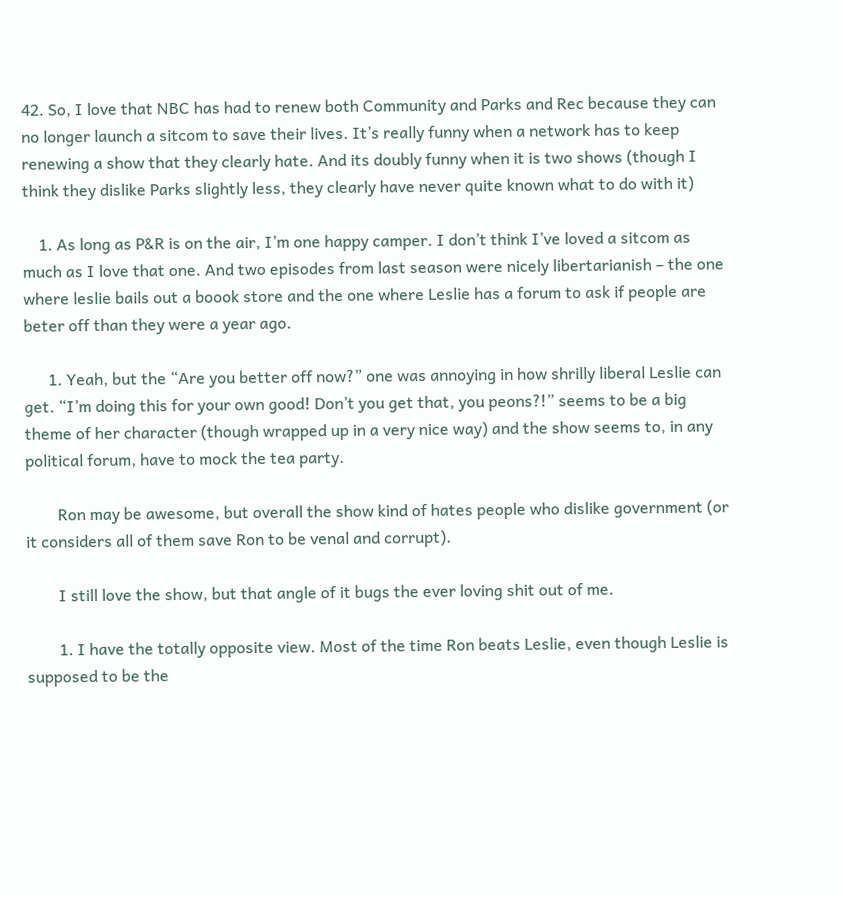42. So, I love that NBC has had to renew both Community and Parks and Rec because they can no longer launch a sitcom to save their lives. It’s really funny when a network has to keep renewing a show that they clearly hate. And its doubly funny when it is two shows (though I think they dislike Parks slightly less, they clearly have never quite known what to do with it)

    1. As long as P&R is on the air, I’m one happy camper. I don’t think I’ve loved a sitcom as much as I love that one. And two episodes from last season were nicely libertarianish – the one where leslie bails out a boook store and the one where Leslie has a forum to ask if people are beter off than they were a year ago.

      1. Yeah, but the “Are you better off now?” one was annoying in how shrilly liberal Leslie can get. “I’m doing this for your own good! Don’t you get that, you peons?!” seems to be a big theme of her character (though wrapped up in a very nice way) and the show seems to, in any political forum, have to mock the tea party.

        Ron may be awesome, but overall the show kind of hates people who dislike government (or it considers all of them save Ron to be venal and corrupt).

        I still love the show, but that angle of it bugs the ever loving shit out of me.

        1. I have the totally opposite view. Most of the time Ron beats Leslie, even though Leslie is supposed to be the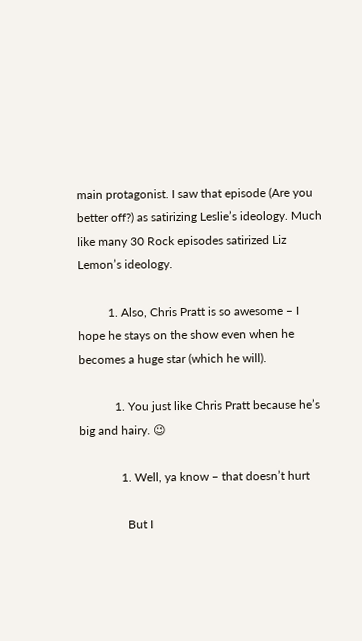main protagonist. I saw that episode (Are you better off?) as satirizing Leslie’s ideology. Much like many 30 Rock episodes satirized Liz Lemon’s ideology.

          1. Also, Chris Pratt is so awesome – I hope he stays on the show even when he becomes a huge star (which he will).

            1. You just like Chris Pratt because he’s big and hairy. 😉

              1. Well, ya know – that doesn’t hurt

                But I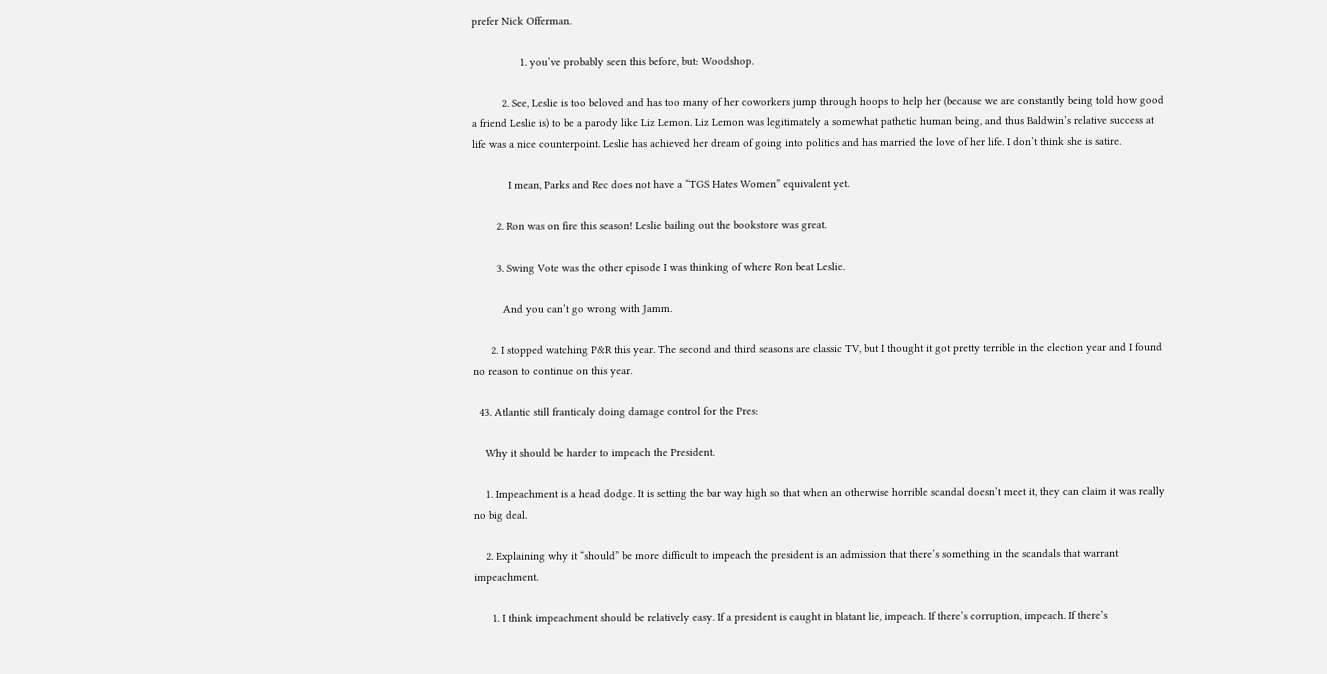prefer Nick Offerman.

                1. you’ve probably seen this before, but: Woodshop.

          2. See, Leslie is too beloved and has too many of her coworkers jump through hoops to help her (because we are constantly being told how good a friend Leslie is) to be a parody like Liz Lemon. Liz Lemon was legitimately a somewhat pathetic human being, and thus Baldwin’s relative success at life was a nice counterpoint. Leslie has achieved her dream of going into politics and has married the love of her life. I don’t think she is satire.

            I mean, Parks and Rec does not have a “TGS Hates Women” equivalent yet.

        2. Ron was on fire this season! Leslie bailing out the bookstore was great.

        3. Swing Vote was the other episode I was thinking of where Ron beat Leslie.

          And you can’t go wrong with Jamm.

      2. I stopped watching P&R this year. The second and third seasons are classic TV, but I thought it got pretty terrible in the election year and I found no reason to continue on this year.

  43. Atlantic still franticaly doing damage control for the Pres:

    Why it should be harder to impeach the President.

    1. Impeachment is a head dodge. It is setting the bar way high so that when an otherwise horrible scandal doesn’t meet it, they can claim it was really no big deal.

    2. Explaining why it “should” be more difficult to impeach the president is an admission that there’s something in the scandals that warrant impeachment.

      1. I think impeachment should be relatively easy. If a president is caught in blatant lie, impeach. If there’s corruption, impeach. If there’s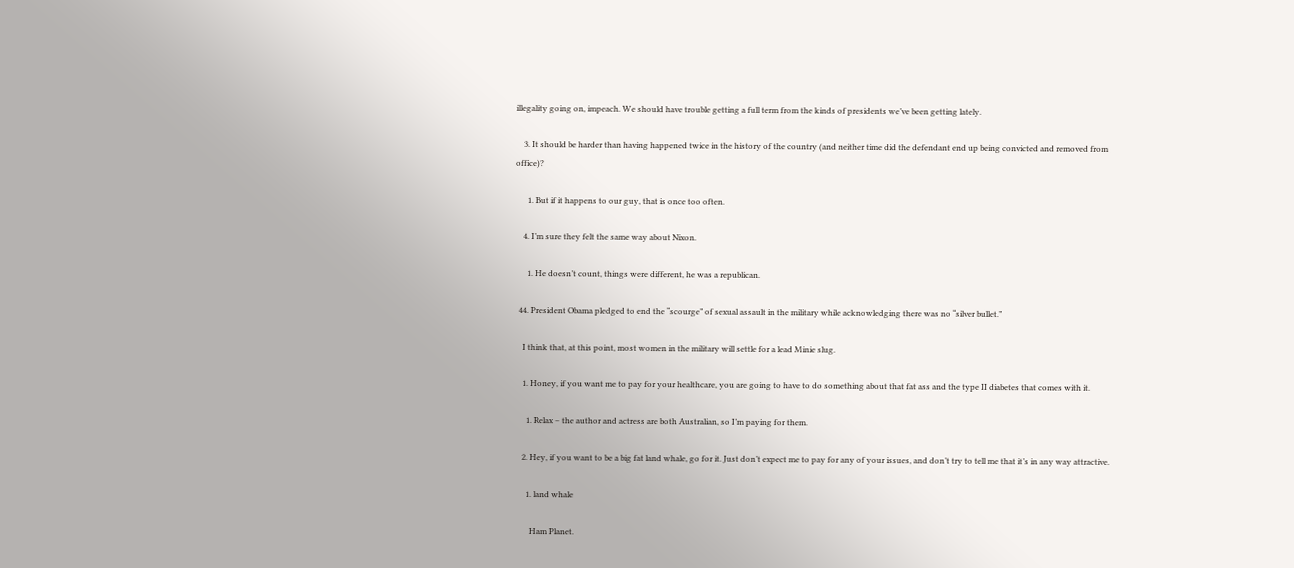illegality going on, impeach. We should have trouble getting a full term from the kinds of presidents we’ve been getting lately.

    3. It should be harder than having happened twice in the history of the country (and neither time did the defendant end up being convicted and removed from office)?

      1. But if it happens to our guy, that is once too often.

    4. I’m sure they felt the same way about Nixon.

      1. He doesn’t count, things were different, he was a republican.

  44. President Obama pledged to end the “scourge” of sexual assault in the military while acknowledging there was no “silver bullet.”

    I think that, at this point, most women in the military will settle for a lead Minie slug.

    1. Honey, if you want me to pay for your healthcare, you are going to have to do something about that fat ass and the type II diabetes that comes with it.

      1. Relax – the author and actress are both Australian, so I’m paying for them.

    2. Hey, if you want to be a big fat land whale, go for it. Just don’t expect me to pay for any of your issues, and don’t try to tell me that it’s in any way attractive.

      1. land whale

        Ham Planet.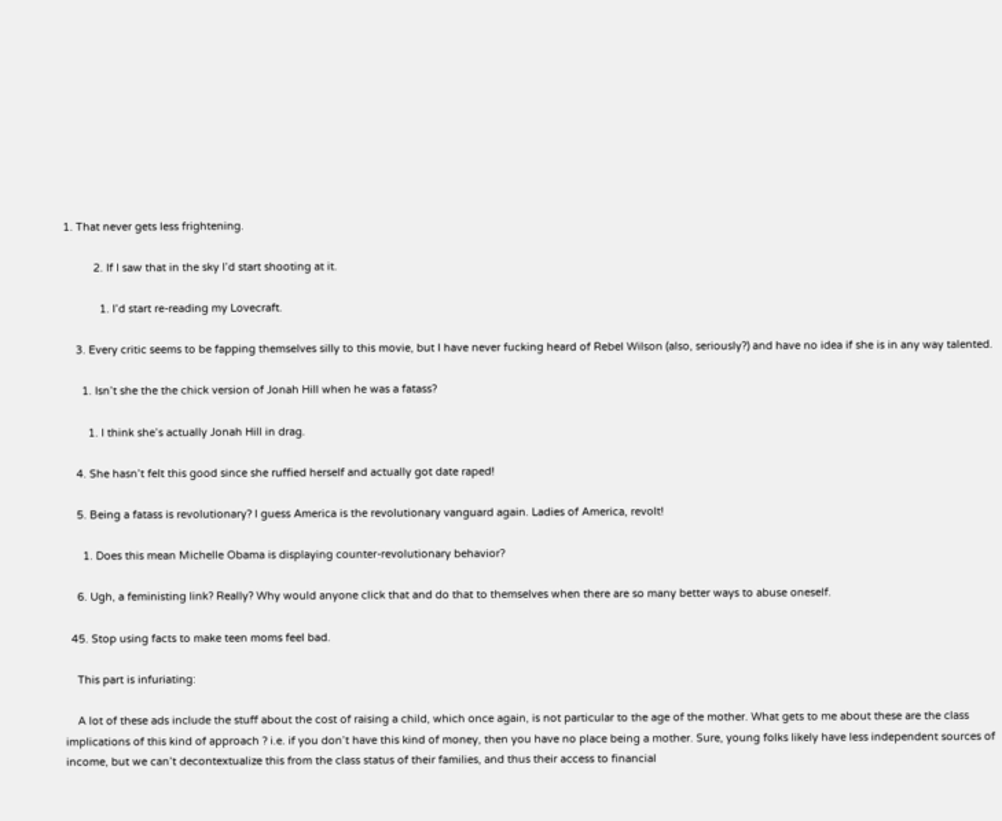1. That never gets less frightening.

          2. If I saw that in the sky I’d start shooting at it.

            1. I’d start re-reading my Lovecraft.

    3. Every critic seems to be fapping themselves silly to this movie, but I have never fucking heard of Rebel Wilson (also, seriously?) and have no idea if she is in any way talented.

      1. Isn’t she the the chick version of Jonah Hill when he was a fatass?

        1. I think she’s actually Jonah Hill in drag.

    4. She hasn’t felt this good since she ruffied herself and actually got date raped!

    5. Being a fatass is revolutionary? I guess America is the revolutionary vanguard again. Ladies of America, revolt!

      1. Does this mean Michelle Obama is displaying counter-revolutionary behavior?

    6. Ugh, a feministing link? Really? Why would anyone click that and do that to themselves when there are so many better ways to abuse oneself.

  45. Stop using facts to make teen moms feel bad.

    This part is infuriating:

    A lot of these ads include the stuff about the cost of raising a child, which once again, is not particular to the age of the mother. What gets to me about these are the class implications of this kind of approach ? i.e. if you don’t have this kind of money, then you have no place being a mother. Sure, young folks likely have less independent sources of income, but we can’t decontextualize this from the class status of their families, and thus their access to financial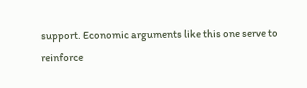support. Economic arguments like this one serve to reinforce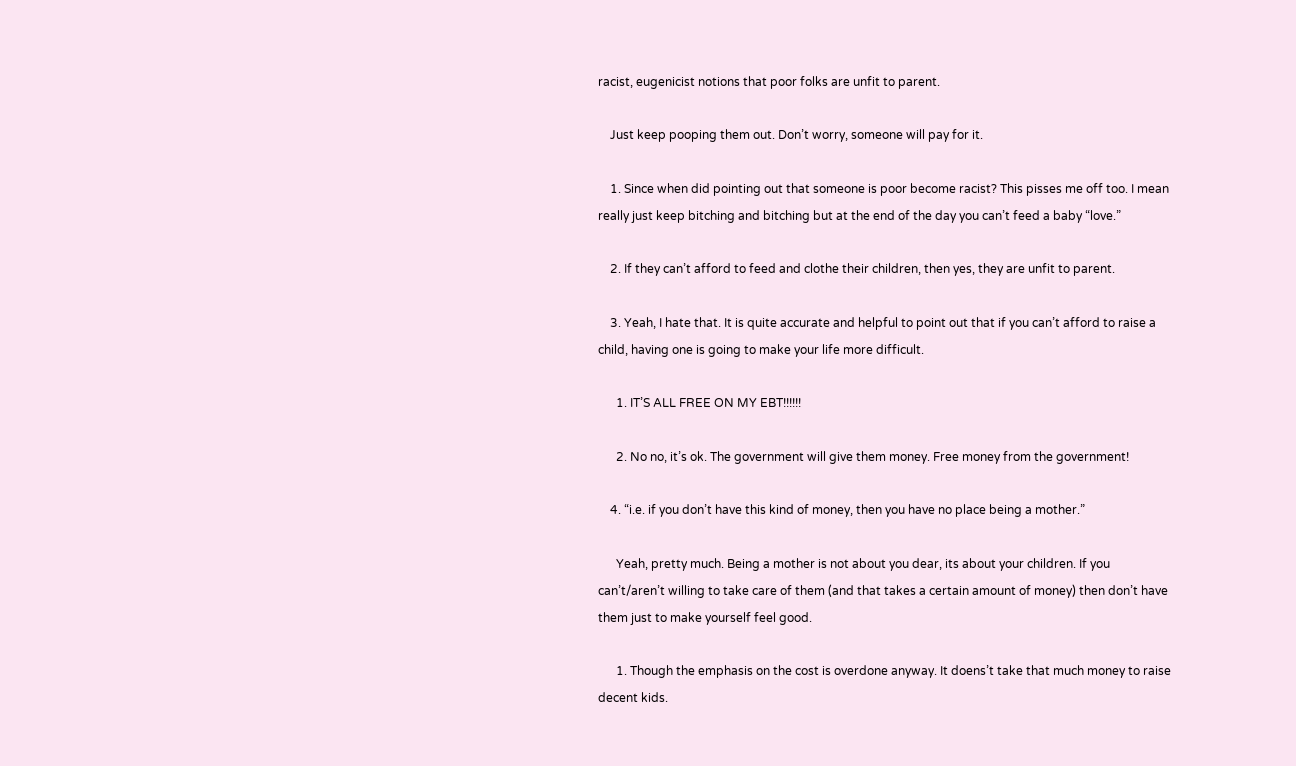racist, eugenicist notions that poor folks are unfit to parent.

    Just keep pooping them out. Don’t worry, someone will pay for it.

    1. Since when did pointing out that someone is poor become racist? This pisses me off too. I mean really just keep bitching and bitching but at the end of the day you can’t feed a baby “love.”

    2. If they can’t afford to feed and clothe their children, then yes, they are unfit to parent.

    3. Yeah, I hate that. It is quite accurate and helpful to point out that if you can’t afford to raise a child, having one is going to make your life more difficult.

      1. IT’S ALL FREE ON MY EBT!!!!!!

      2. No no, it’s ok. The government will give them money. Free money from the government!

    4. “i.e. if you don’t have this kind of money, then you have no place being a mother.”

      Yeah, pretty much. Being a mother is not about you dear, its about your children. If you can’t/aren’t willing to take care of them (and that takes a certain amount of money) then don’t have them just to make yourself feel good.

      1. Though the emphasis on the cost is overdone anyway. It doens’t take that much money to raise decent kids.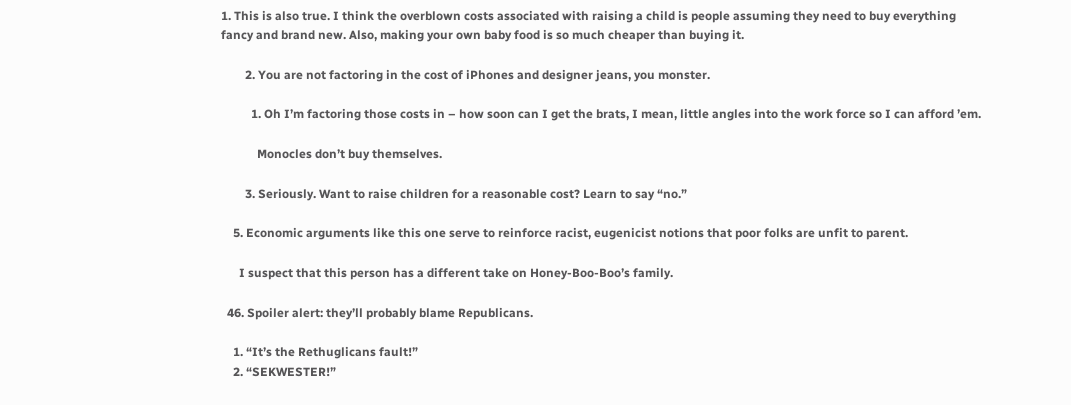1. This is also true. I think the overblown costs associated with raising a child is people assuming they need to buy everything fancy and brand new. Also, making your own baby food is so much cheaper than buying it.

        2. You are not factoring in the cost of iPhones and designer jeans, you monster.

          1. Oh I’m factoring those costs in – how soon can I get the brats, I mean, little angles into the work force so I can afford ’em.

            Monocles don’t buy themselves.

        3. Seriously. Want to raise children for a reasonable cost? Learn to say “no.”

    5. Economic arguments like this one serve to reinforce racist, eugenicist notions that poor folks are unfit to parent.

      I suspect that this person has a different take on Honey-Boo-Boo’s family.

  46. Spoiler alert: they’ll probably blame Republicans.

    1. “It’s the Rethuglicans fault!”
    2. “SEKWESTER!”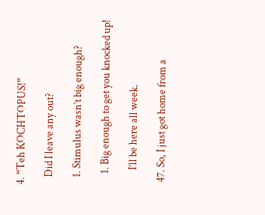4. “Teh KOCHTOPUS!”

    Did I leave any out?

    1. Stimulus wasn’t big enough?

      1. Big enough to get you knocked up!

        I’ll be here all week.

  47. So, I just got home from a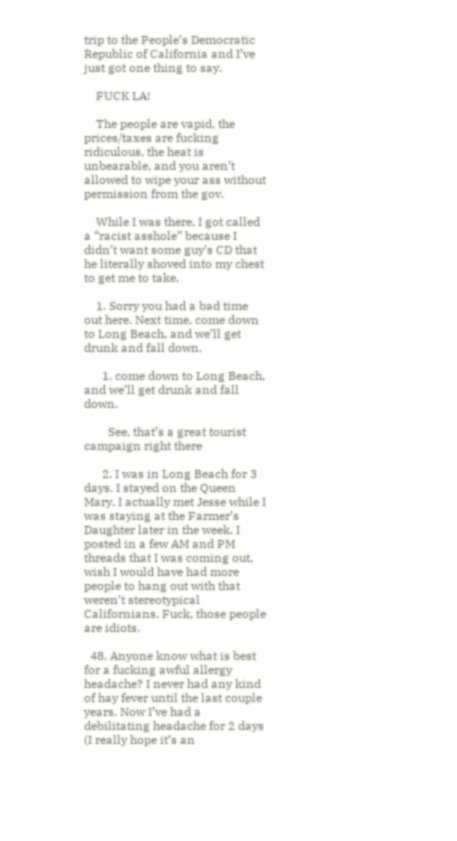trip to the People’s Democratic Republic of California and I’ve just got one thing to say.

    FUCK LA!

    The people are vapid, the prices/taxes are fucking ridiculous, the heat is unbearable, and you aren’t allowed to wipe your ass without permission from the gov.

    While I was there, I got called a “racist asshole” because I didn’t want some guy’s CD that he literally shoved into my chest to get me to take.

    1. Sorry you had a bad time out here. Next time, come down to Long Beach, and we’ll get drunk and fall down.

      1. come down to Long Beach, and we’ll get drunk and fall down.

        See, that’s a great tourist campaign right there

      2. I was in Long Beach for 3 days. I stayed on the Queen Mary. I actually met Jesse while I was staying at the Farmer’s Daughter later in the week. I posted in a few AM and PM threads that I was coming out, wish I would have had more people to hang out with that weren’t stereotypical Californians. Fuck, those people are idiots.

  48. Anyone know what is best for a fucking awful allergy headache? I never had any kind of hay fever until the last couple years. Now I’ve had a debilitating headache for 2 days (I really hope it’s an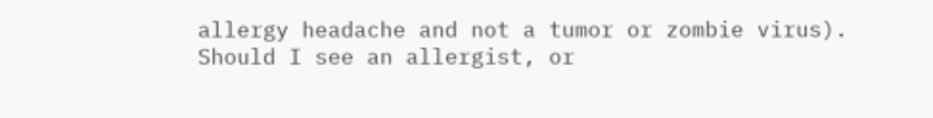allergy headache and not a tumor or zombie virus). Should I see an allergist, or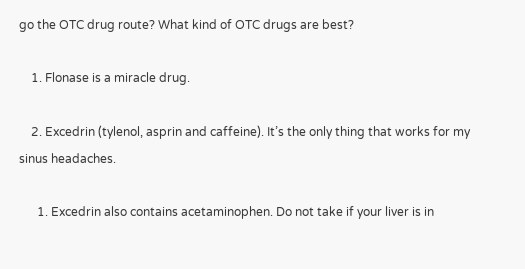go the OTC drug route? What kind of OTC drugs are best?

    1. Flonase is a miracle drug.

    2. Excedrin (tylenol, asprin and caffeine). It’s the only thing that works for my sinus headaches.

      1. Excedrin also contains acetaminophen. Do not take if your liver is in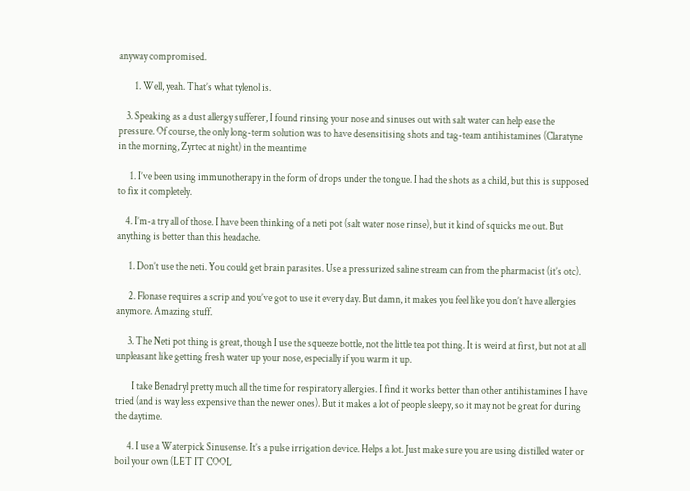anyway compromised.

        1. Well, yeah. That’s what tylenol is.

    3. Speaking as a dust allergy sufferer, I found rinsing your nose and sinuses out with salt water can help ease the pressure. Of course, the only long-term solution was to have desensitising shots and tag-team antihistamines (Claratyne in the morning, Zyrtec at night) in the meantime

      1. I’ve been using immunotherapy in the form of drops under the tongue. I had the shots as a child, but this is supposed to fix it completely.

    4. I’m-a try all of those. I have been thinking of a neti pot (salt water nose rinse), but it kind of squicks me out. But anything is better than this headache.

      1. Don’t use the neti. You could get brain parasites. Use a pressurized saline stream can from the pharmacist (it’s otc).

      2. Flonase requires a scrip and you’ve got to use it every day. But damn, it makes you feel like you don’t have allergies anymore. Amazing stuff.

      3. The Neti pot thing is great, though I use the squeeze bottle, not the little tea pot thing. It is weird at first, but not at all unpleasant like getting fresh water up your nose, especially if you warm it up.

        I take Benadryl pretty much all the time for respiratory allergies. I find it works better than other antihistamines I have tried (and is way less expensive than the newer ones). But it makes a lot of people sleepy, so it may not be great for during the daytime.

      4. I use a Waterpick Sinusense. It’s a pulse irrigation device. Helps a lot. Just make sure you are using distilled water or boil your own (LET IT COOL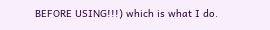BEFORE USING!!!) which is what I do.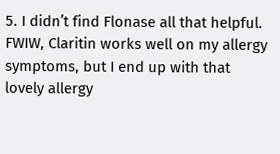5. I didn’t find Flonase all that helpful. FWIW, Claritin works well on my allergy symptoms, but I end up with that lovely allergy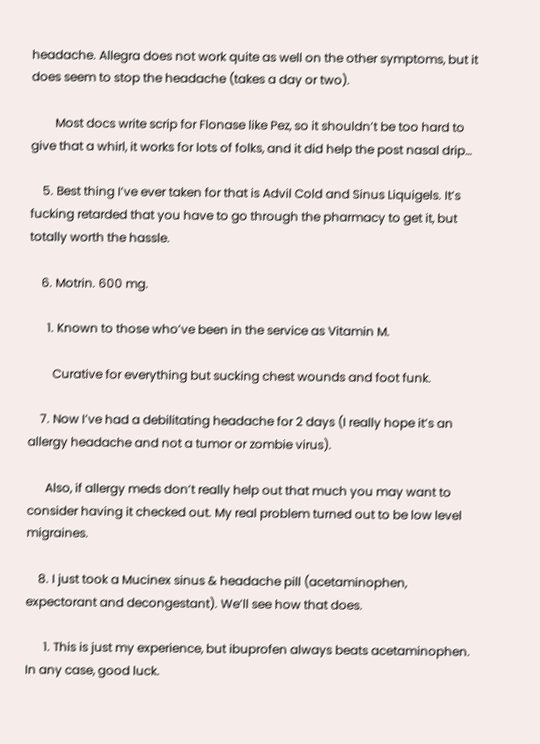headache. Allegra does not work quite as well on the other symptoms, but it does seem to stop the headache (takes a day or two).

        Most docs write scrip for Flonase like Pez, so it shouldn’t be too hard to give that a whirl, it works for lots of folks, and it did help the post nasal drip…

    5. Best thing I’ve ever taken for that is Advil Cold and Sinus Liquigels. It’s fucking retarded that you have to go through the pharmacy to get it, but totally worth the hassle.

    6. Motrin. 600 mg.

      1. Known to those who’ve been in the service as Vitamin M.

        Curative for everything but sucking chest wounds and foot funk.

    7. Now I’ve had a debilitating headache for 2 days (I really hope it’s an allergy headache and not a tumor or zombie virus).

      Also, if allergy meds don’t really help out that much you may want to consider having it checked out. My real problem turned out to be low level migraines.

    8. I just took a Mucinex sinus & headache pill (acetaminophen, expectorant and decongestant). We’ll see how that does.

      1. This is just my experience, but ibuprofen always beats acetaminophen. In any case, good luck.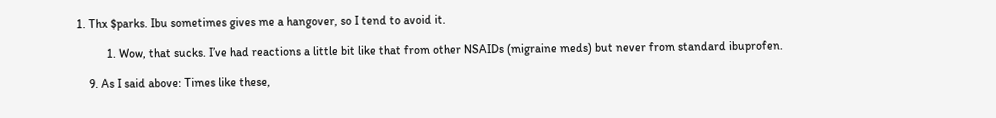1. Thx $parks. Ibu sometimes gives me a hangover, so I tend to avoid it.

          1. Wow, that sucks. I’ve had reactions a little bit like that from other NSAIDs (migraine meds) but never from standard ibuprofen.

    9. As I said above: Times like these,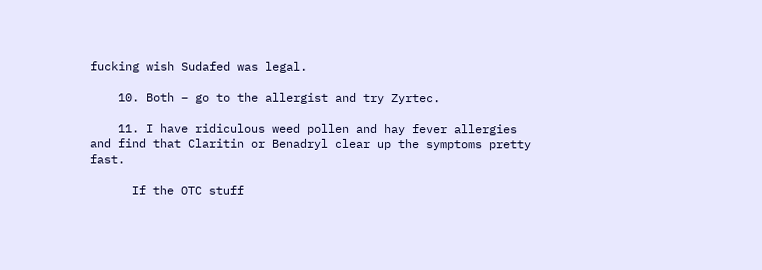fucking wish Sudafed was legal.

    10. Both – go to the allergist and try Zyrtec.

    11. I have ridiculous weed pollen and hay fever allergies and find that Claritin or Benadryl clear up the symptoms pretty fast.

      If the OTC stuff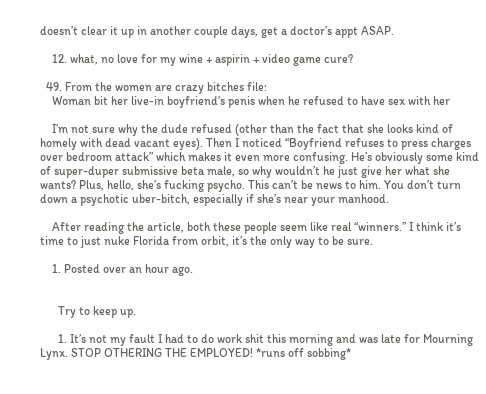doesn’t clear it up in another couple days, get a doctor’s appt ASAP.

    12. what, no love for my wine + aspirin + video game cure?

  49. From the women are crazy bitches file:
    Woman bit her live-in boyfriend’s penis when he refused to have sex with her

    I’m not sure why the dude refused (other than the fact that she looks kind of homely with dead vacant eyes). Then I noticed “Boyfriend refuses to press charges over bedroom attack” which makes it even more confusing. He’s obviously some kind of super-duper submissive beta male, so why wouldn’t he just give her what she wants? Plus, hello, she’s fucking psycho. This can’t be news to him. You don’t turn down a psychotic uber-bitch, especially if she’s near your manhood.

    After reading the article, both these people seem like real “winners.” I think it’s time to just nuke Florida from orbit, it’s the only way to be sure.

    1. Posted over an hour ago.


      Try to keep up.

      1. It’s not my fault I had to do work shit this morning and was late for Mourning Lynx. STOP OTHERING THE EMPLOYED! *runs off sobbing*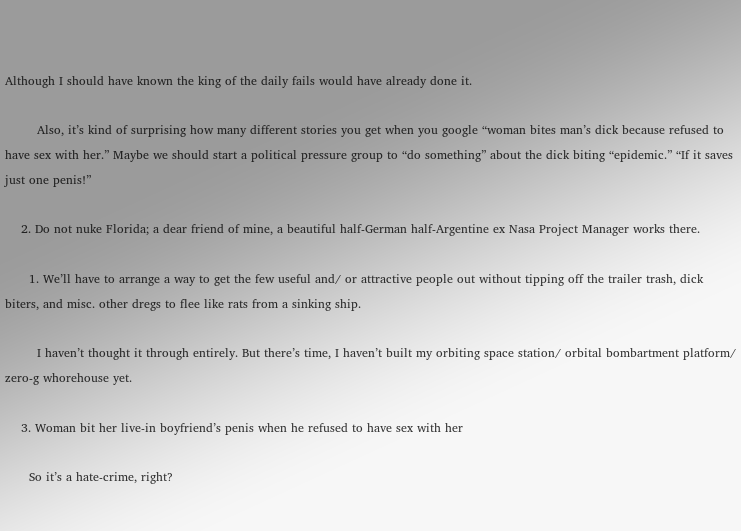Although I should have known the king of the daily fails would have already done it.

        Also, it’s kind of surprising how many different stories you get when you google “woman bites man’s dick because refused to have sex with her.” Maybe we should start a political pressure group to “do something” about the dick biting “epidemic.” “If it saves just one penis!”

    2. Do not nuke Florida; a dear friend of mine, a beautiful half-German half-Argentine ex Nasa Project Manager works there.

      1. We’ll have to arrange a way to get the few useful and/ or attractive people out without tipping off the trailer trash, dick biters, and misc. other dregs to flee like rats from a sinking ship.

        I haven’t thought it through entirely. But there’s time, I haven’t built my orbiting space station/ orbital bombartment platform/ zero-g whorehouse yet.

    3. Woman bit her live-in boyfriend’s penis when he refused to have sex with her

      So it’s a hate-crime, right?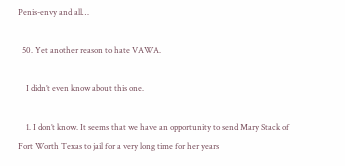Penis-envy and all…

  50. Yet another reason to hate VAWA.

    I didn’t even know about this one.

    1. I don’t know. It seems that we have an opportunity to send Mary Stack of Fort Worth Texas to jail for a very long time for her years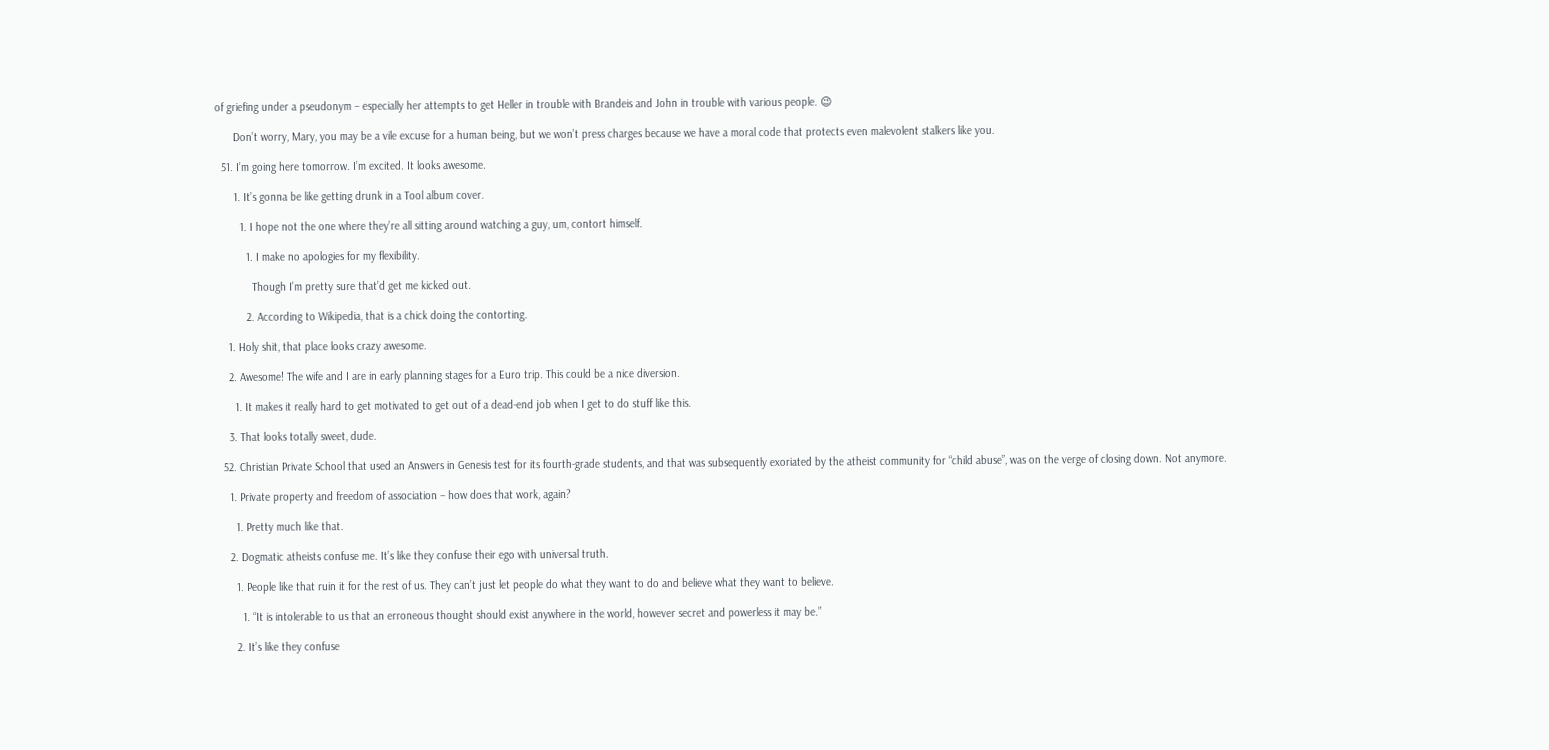of griefing under a pseudonym – especially her attempts to get Heller in trouble with Brandeis and John in trouble with various people. 😉

      Don’t worry, Mary, you may be a vile excuse for a human being, but we won’t press charges because we have a moral code that protects even malevolent stalkers like you.

  51. I’m going here tomorrow. I’m excited. It looks awesome.

      1. It’s gonna be like getting drunk in a Tool album cover.

        1. I hope not the one where they’re all sitting around watching a guy, um, contort himself.

          1. I make no apologies for my flexibility.

            Though I’m pretty sure that’d get me kicked out.

          2. According to Wikipedia, that is a chick doing the contorting.

    1. Holy shit, that place looks crazy awesome.

    2. Awesome! The wife and I are in early planning stages for a Euro trip. This could be a nice diversion.

      1. It makes it really hard to get motivated to get out of a dead-end job when I get to do stuff like this.

    3. That looks totally sweet, dude.

  52. Christian Private School that used an Answers in Genesis test for its fourth-grade students, and that was subsequently exoriated by the atheist community for “child abuse”, was on the verge of closing down. Not anymore.

    1. Private property and freedom of association – how does that work, again?

      1. Pretty much like that.

    2. Dogmatic atheists confuse me. It’s like they confuse their ego with universal truth.

      1. People like that ruin it for the rest of us. They can’t just let people do what they want to do and believe what they want to believe.

        1. “It is intolerable to us that an erroneous thought should exist anywhere in the world, however secret and powerless it may be.”

      2. It’s like they confuse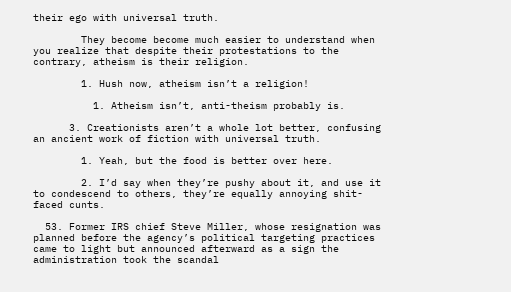their ego with universal truth.

        They become become much easier to understand when you realize that despite their protestations to the contrary, atheism is their religion.

        1. Hush now, atheism isn’t a religion!

          1. Atheism isn’t, anti-theism probably is.

      3. Creationists aren’t a whole lot better, confusing an ancient work of fiction with universal truth.

        1. Yeah, but the food is better over here.

        2. I’d say when they’re pushy about it, and use it to condescend to others, they’re equally annoying shit-faced cunts.

  53. Former IRS chief Steve Miller, whose resignation was planned before the agency’s political targeting practices came to light but announced afterward as a sign the administration took the scandal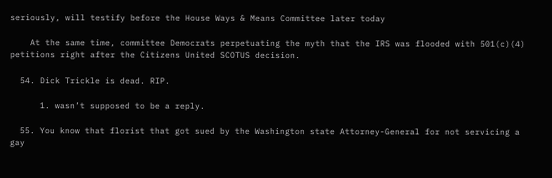seriously, will testify before the House Ways & Means Committee later today

    At the same time, committee Democrats perpetuating the myth that the IRS was flooded with 501(c)(4) petitions right after the Citizens United SCOTUS decision.

  54. Dick Trickle is dead. RIP.

      1. wasn’t supposed to be a reply.

  55. You know that florist that got sued by the Washington state Attorney-General for not servicing a gay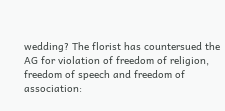wedding? The florist has countersued the AG for violation of freedom of religion, freedom of speech and freedom of association: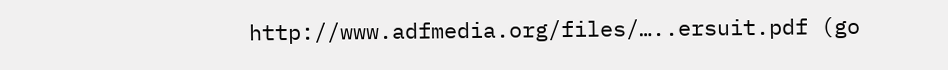http://www.adfmedia.org/files/…..ersuit.pdf (go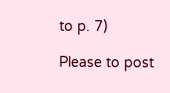to p. 7)

Please to post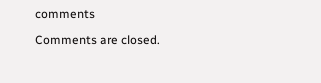comments

Comments are closed.